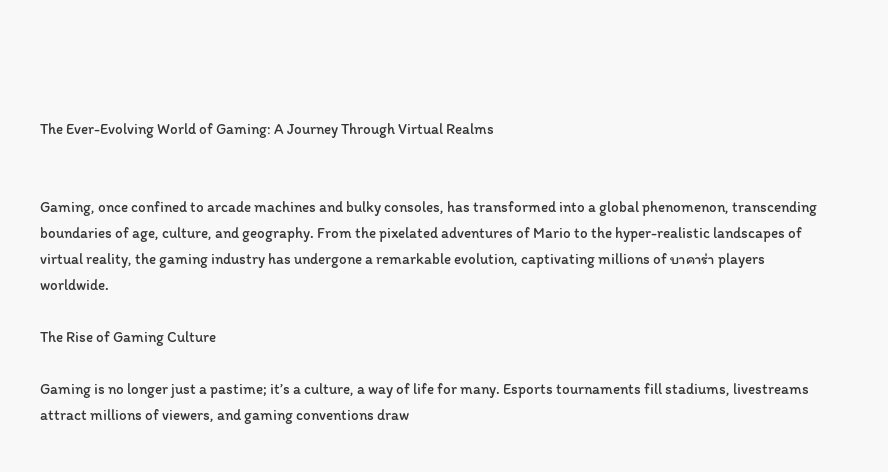The Ever-Evolving World of Gaming: A Journey Through Virtual Realms


Gaming, once confined to arcade machines and bulky consoles, has transformed into a global phenomenon, transcending boundaries of age, culture, and geography. From the pixelated adventures of Mario to the hyper-realistic landscapes of virtual reality, the gaming industry has undergone a remarkable evolution, captivating millions of บาคาร่า players worldwide.

The Rise of Gaming Culture

Gaming is no longer just a pastime; it’s a culture, a way of life for many. Esports tournaments fill stadiums, livestreams attract millions of viewers, and gaming conventions draw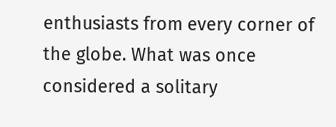enthusiasts from every corner of the globe. What was once considered a solitary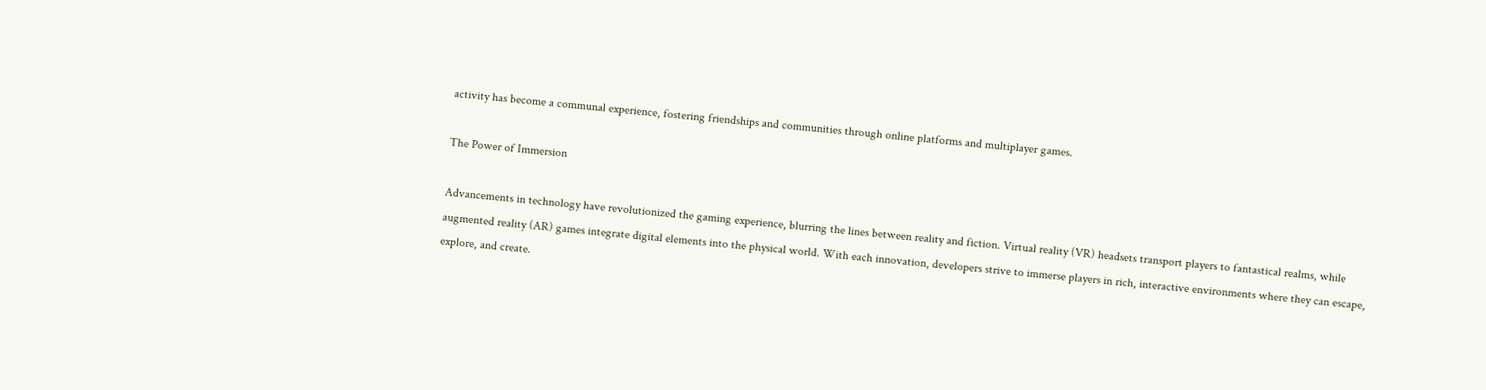activity has become a communal experience, fostering friendships and communities through online platforms and multiplayer games.

The Power of Immersion

Advancements in technology have revolutionized the gaming experience, blurring the lines between reality and fiction. Virtual reality (VR) headsets transport players to fantastical realms, while augmented reality (AR) games integrate digital elements into the physical world. With each innovation, developers strive to immerse players in rich, interactive environments where they can escape, explore, and create.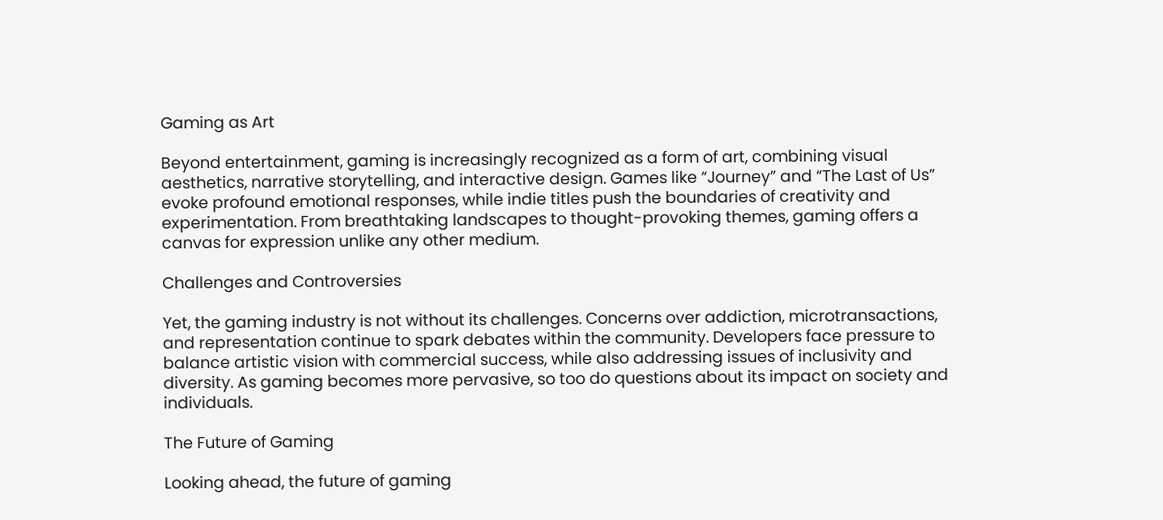Gaming as Art

Beyond entertainment, gaming is increasingly recognized as a form of art, combining visual aesthetics, narrative storytelling, and interactive design. Games like “Journey” and “The Last of Us” evoke profound emotional responses, while indie titles push the boundaries of creativity and experimentation. From breathtaking landscapes to thought-provoking themes, gaming offers a canvas for expression unlike any other medium.

Challenges and Controversies

Yet, the gaming industry is not without its challenges. Concerns over addiction, microtransactions, and representation continue to spark debates within the community. Developers face pressure to balance artistic vision with commercial success, while also addressing issues of inclusivity and diversity. As gaming becomes more pervasive, so too do questions about its impact on society and individuals.

The Future of Gaming

Looking ahead, the future of gaming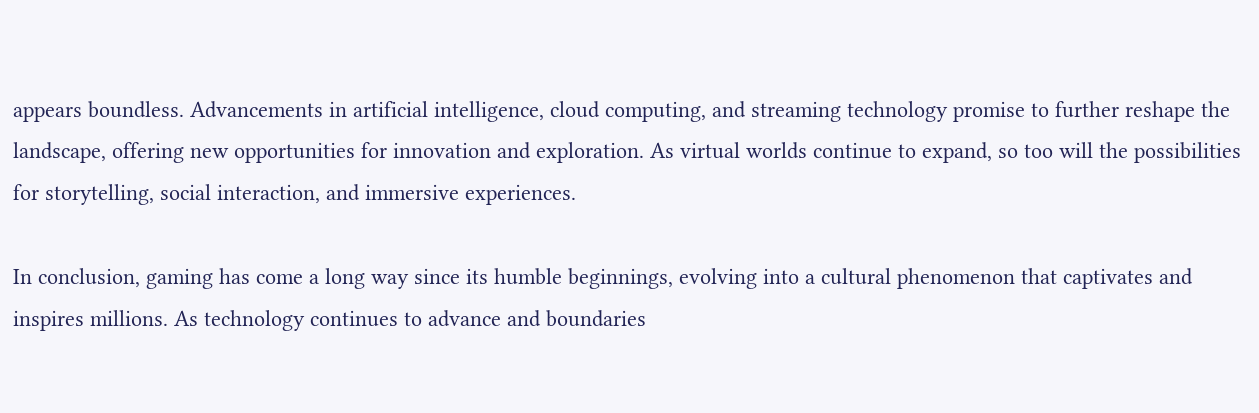appears boundless. Advancements in artificial intelligence, cloud computing, and streaming technology promise to further reshape the landscape, offering new opportunities for innovation and exploration. As virtual worlds continue to expand, so too will the possibilities for storytelling, social interaction, and immersive experiences.

In conclusion, gaming has come a long way since its humble beginnings, evolving into a cultural phenomenon that captivates and inspires millions. As technology continues to advance and boundaries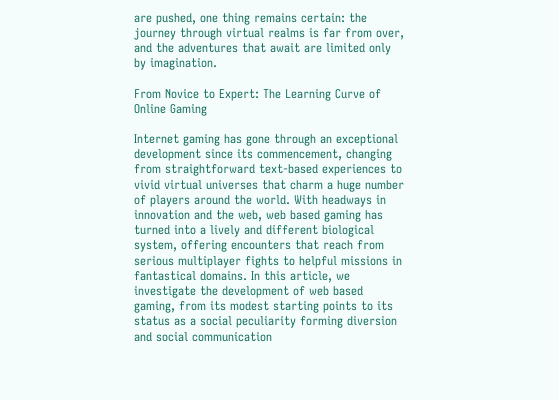are pushed, one thing remains certain: the journey through virtual realms is far from over, and the adventures that await are limited only by imagination.

From Novice to Expert: The Learning Curve of Online Gaming

Internet gaming has gone through an exceptional development since its commencement, changing from straightforward text-based experiences to vivid virtual universes that charm a huge number of players around the world. With headways in innovation and the web, web based gaming has turned into a lively and different biological system, offering encounters that reach from serious multiplayer fights to helpful missions in fantastical domains. In this article, we investigate the development of web based gaming, from its modest starting points to its status as a social peculiarity forming diversion and social communication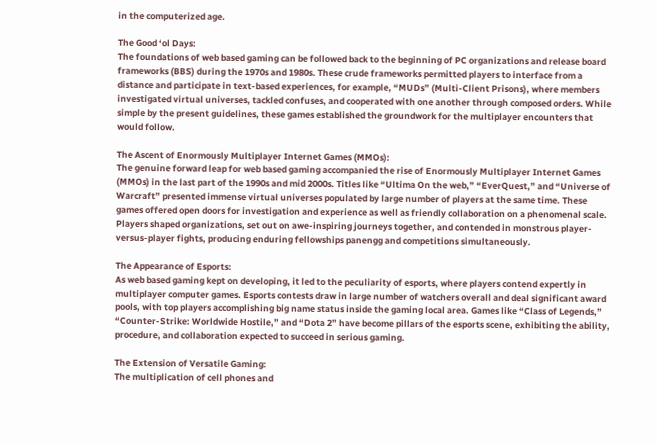in the computerized age.

The Good ‘ol Days:
The foundations of web based gaming can be followed back to the beginning of PC organizations and release board frameworks (BBS) during the 1970s and 1980s. These crude frameworks permitted players to interface from a distance and participate in text-based experiences, for example, “MUDs” (Multi-Client Prisons), where members investigated virtual universes, tackled confuses, and cooperated with one another through composed orders. While simple by the present guidelines, these games established the groundwork for the multiplayer encounters that would follow.

The Ascent of Enormously Multiplayer Internet Games (MMOs):
The genuine forward leap for web based gaming accompanied the rise of Enormously Multiplayer Internet Games (MMOs) in the last part of the 1990s and mid 2000s. Titles like “Ultima On the web,” “EverQuest,” and “Universe of Warcraft” presented immense virtual universes populated by large number of players at the same time. These games offered open doors for investigation and experience as well as friendly collaboration on a phenomenal scale. Players shaped organizations, set out on awe-inspiring journeys together, and contended in monstrous player-versus-player fights, producing enduring fellowships panengg and competitions simultaneously.

The Appearance of Esports:
As web based gaming kept on developing, it led to the peculiarity of esports, where players contend expertly in multiplayer computer games. Esports contests draw in large number of watchers overall and deal significant award pools, with top players accomplishing big name status inside the gaming local area. Games like “Class of Legends,” “Counter-Strike: Worldwide Hostile,” and “Dota 2” have become pillars of the esports scene, exhibiting the ability, procedure, and collaboration expected to succeed in serious gaming.

The Extension of Versatile Gaming:
The multiplication of cell phones and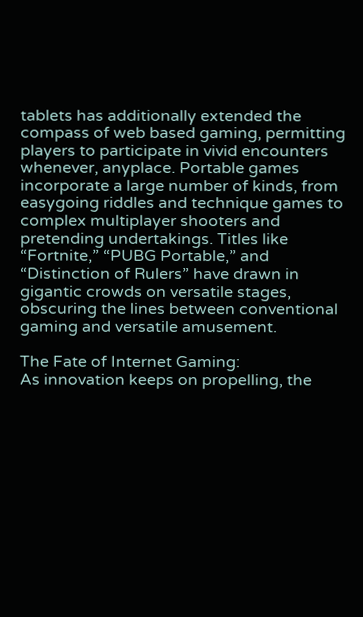tablets has additionally extended the compass of web based gaming, permitting players to participate in vivid encounters whenever, anyplace. Portable games incorporate a large number of kinds, from easygoing riddles and technique games to complex multiplayer shooters and pretending undertakings. Titles like “Fortnite,” “PUBG Portable,” and “Distinction of Rulers” have drawn in gigantic crowds on versatile stages, obscuring the lines between conventional gaming and versatile amusement.

The Fate of Internet Gaming:
As innovation keeps on propelling, the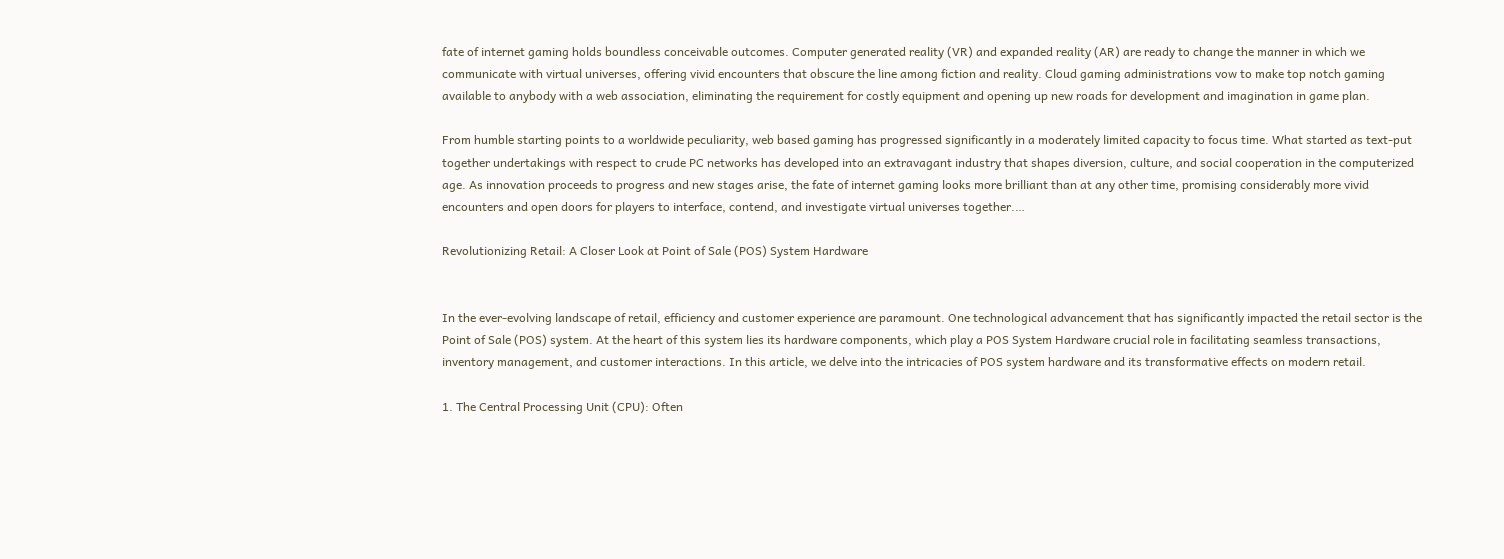fate of internet gaming holds boundless conceivable outcomes. Computer generated reality (VR) and expanded reality (AR) are ready to change the manner in which we communicate with virtual universes, offering vivid encounters that obscure the line among fiction and reality. Cloud gaming administrations vow to make top notch gaming available to anybody with a web association, eliminating the requirement for costly equipment and opening up new roads for development and imagination in game plan.

From humble starting points to a worldwide peculiarity, web based gaming has progressed significantly in a moderately limited capacity to focus time. What started as text-put together undertakings with respect to crude PC networks has developed into an extravagant industry that shapes diversion, culture, and social cooperation in the computerized age. As innovation proceeds to progress and new stages arise, the fate of internet gaming looks more brilliant than at any other time, promising considerably more vivid encounters and open doors for players to interface, contend, and investigate virtual universes together.…

Revolutionizing Retail: A Closer Look at Point of Sale (POS) System Hardware


In the ever-evolving landscape of retail, efficiency and customer experience are paramount. One technological advancement that has significantly impacted the retail sector is the Point of Sale (POS) system. At the heart of this system lies its hardware components, which play a POS System Hardware crucial role in facilitating seamless transactions, inventory management, and customer interactions. In this article, we delve into the intricacies of POS system hardware and its transformative effects on modern retail.

1. The Central Processing Unit (CPU): Often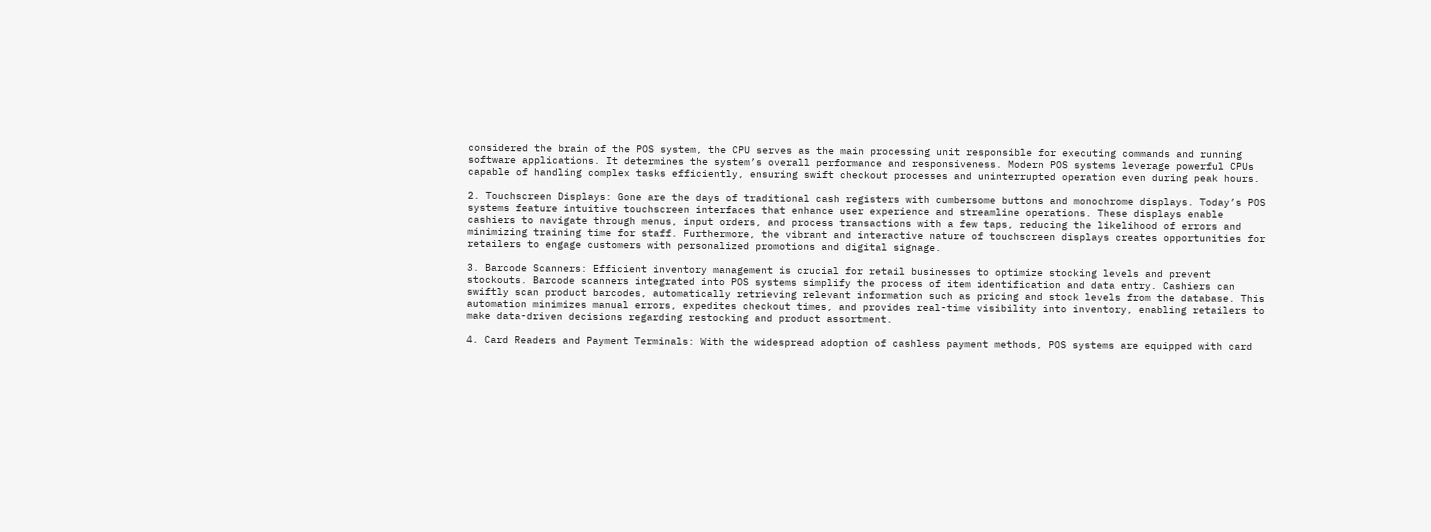considered the brain of the POS system, the CPU serves as the main processing unit responsible for executing commands and running software applications. It determines the system’s overall performance and responsiveness. Modern POS systems leverage powerful CPUs capable of handling complex tasks efficiently, ensuring swift checkout processes and uninterrupted operation even during peak hours.

2. Touchscreen Displays: Gone are the days of traditional cash registers with cumbersome buttons and monochrome displays. Today’s POS systems feature intuitive touchscreen interfaces that enhance user experience and streamline operations. These displays enable cashiers to navigate through menus, input orders, and process transactions with a few taps, reducing the likelihood of errors and minimizing training time for staff. Furthermore, the vibrant and interactive nature of touchscreen displays creates opportunities for retailers to engage customers with personalized promotions and digital signage.

3. Barcode Scanners: Efficient inventory management is crucial for retail businesses to optimize stocking levels and prevent stockouts. Barcode scanners integrated into POS systems simplify the process of item identification and data entry. Cashiers can swiftly scan product barcodes, automatically retrieving relevant information such as pricing and stock levels from the database. This automation minimizes manual errors, expedites checkout times, and provides real-time visibility into inventory, enabling retailers to make data-driven decisions regarding restocking and product assortment.

4. Card Readers and Payment Terminals: With the widespread adoption of cashless payment methods, POS systems are equipped with card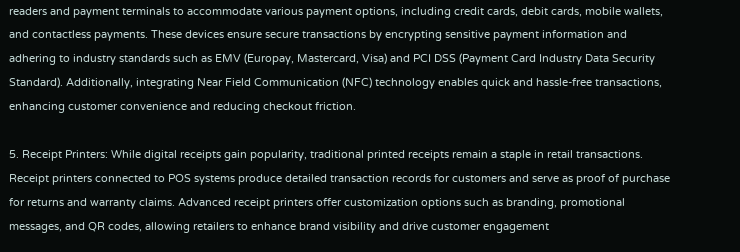readers and payment terminals to accommodate various payment options, including credit cards, debit cards, mobile wallets, and contactless payments. These devices ensure secure transactions by encrypting sensitive payment information and adhering to industry standards such as EMV (Europay, Mastercard, Visa) and PCI DSS (Payment Card Industry Data Security Standard). Additionally, integrating Near Field Communication (NFC) technology enables quick and hassle-free transactions, enhancing customer convenience and reducing checkout friction.

5. Receipt Printers: While digital receipts gain popularity, traditional printed receipts remain a staple in retail transactions. Receipt printers connected to POS systems produce detailed transaction records for customers and serve as proof of purchase for returns and warranty claims. Advanced receipt printers offer customization options such as branding, promotional messages, and QR codes, allowing retailers to enhance brand visibility and drive customer engagement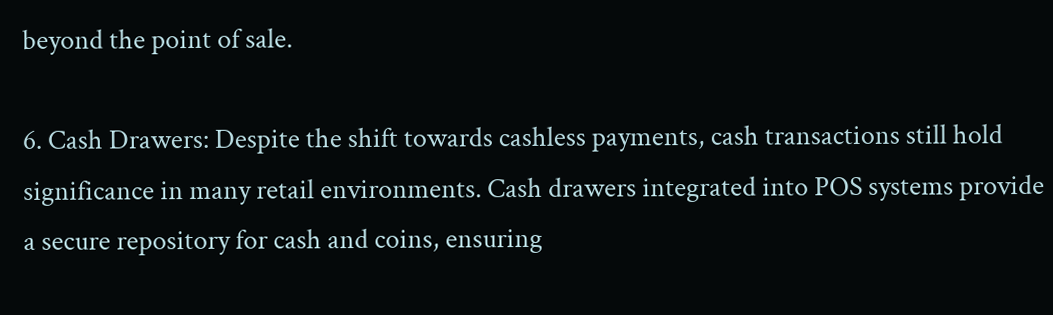beyond the point of sale.

6. Cash Drawers: Despite the shift towards cashless payments, cash transactions still hold significance in many retail environments. Cash drawers integrated into POS systems provide a secure repository for cash and coins, ensuring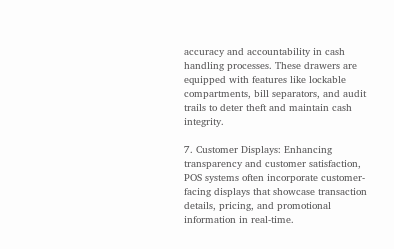accuracy and accountability in cash handling processes. These drawers are equipped with features like lockable compartments, bill separators, and audit trails to deter theft and maintain cash integrity.

7. Customer Displays: Enhancing transparency and customer satisfaction, POS systems often incorporate customer-facing displays that showcase transaction details, pricing, and promotional information in real-time.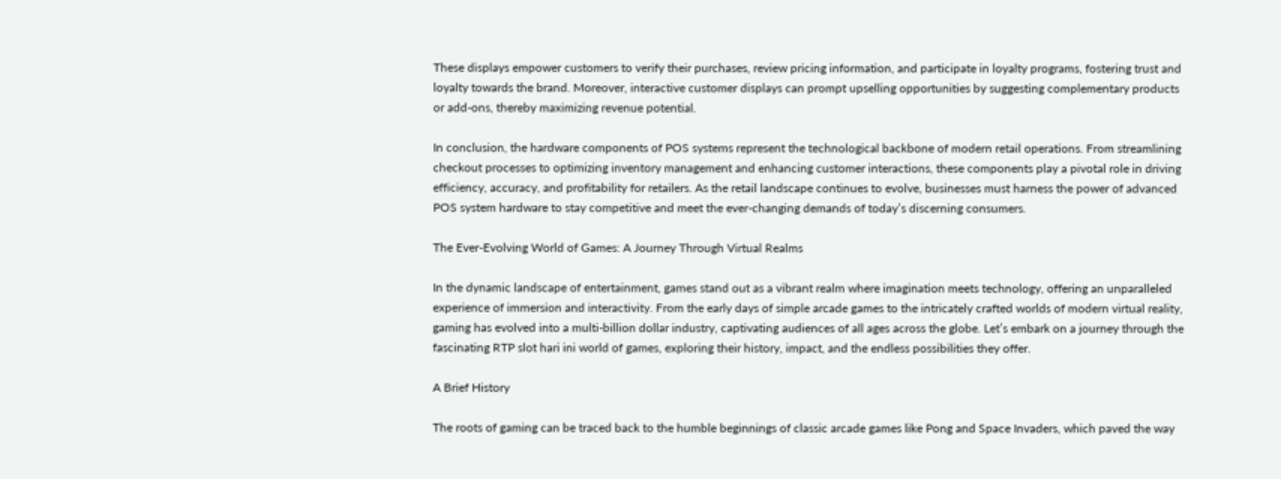These displays empower customers to verify their purchases, review pricing information, and participate in loyalty programs, fostering trust and loyalty towards the brand. Moreover, interactive customer displays can prompt upselling opportunities by suggesting complementary products or add-ons, thereby maximizing revenue potential.

In conclusion, the hardware components of POS systems represent the technological backbone of modern retail operations. From streamlining checkout processes to optimizing inventory management and enhancing customer interactions, these components play a pivotal role in driving efficiency, accuracy, and profitability for retailers. As the retail landscape continues to evolve, businesses must harness the power of advanced POS system hardware to stay competitive and meet the ever-changing demands of today’s discerning consumers.

The Ever-Evolving World of Games: A Journey Through Virtual Realms

In the dynamic landscape of entertainment, games stand out as a vibrant realm where imagination meets technology, offering an unparalleled experience of immersion and interactivity. From the early days of simple arcade games to the intricately crafted worlds of modern virtual reality, gaming has evolved into a multi-billion dollar industry, captivating audiences of all ages across the globe. Let’s embark on a journey through the fascinating RTP slot hari ini world of games, exploring their history, impact, and the endless possibilities they offer.

A Brief History

The roots of gaming can be traced back to the humble beginnings of classic arcade games like Pong and Space Invaders, which paved the way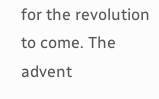for the revolution to come. The advent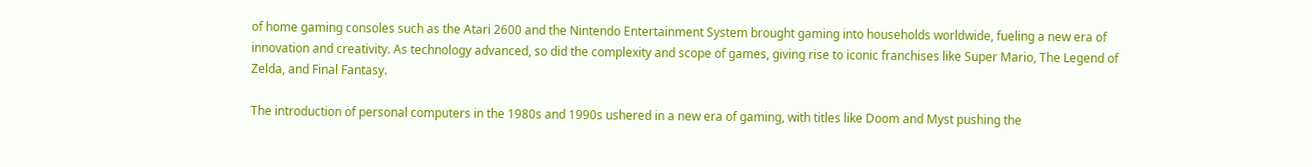of home gaming consoles such as the Atari 2600 and the Nintendo Entertainment System brought gaming into households worldwide, fueling a new era of innovation and creativity. As technology advanced, so did the complexity and scope of games, giving rise to iconic franchises like Super Mario, The Legend of Zelda, and Final Fantasy.

The introduction of personal computers in the 1980s and 1990s ushered in a new era of gaming, with titles like Doom and Myst pushing the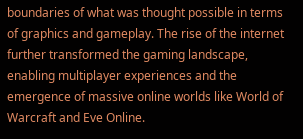boundaries of what was thought possible in terms of graphics and gameplay. The rise of the internet further transformed the gaming landscape, enabling multiplayer experiences and the emergence of massive online worlds like World of Warcraft and Eve Online.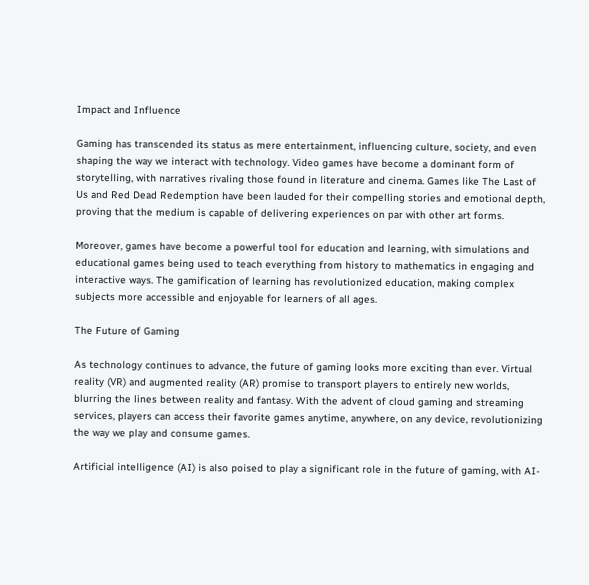Impact and Influence

Gaming has transcended its status as mere entertainment, influencing culture, society, and even shaping the way we interact with technology. Video games have become a dominant form of storytelling, with narratives rivaling those found in literature and cinema. Games like The Last of Us and Red Dead Redemption have been lauded for their compelling stories and emotional depth, proving that the medium is capable of delivering experiences on par with other art forms.

Moreover, games have become a powerful tool for education and learning, with simulations and educational games being used to teach everything from history to mathematics in engaging and interactive ways. The gamification of learning has revolutionized education, making complex subjects more accessible and enjoyable for learners of all ages.

The Future of Gaming

As technology continues to advance, the future of gaming looks more exciting than ever. Virtual reality (VR) and augmented reality (AR) promise to transport players to entirely new worlds, blurring the lines between reality and fantasy. With the advent of cloud gaming and streaming services, players can access their favorite games anytime, anywhere, on any device, revolutionizing the way we play and consume games.

Artificial intelligence (AI) is also poised to play a significant role in the future of gaming, with AI-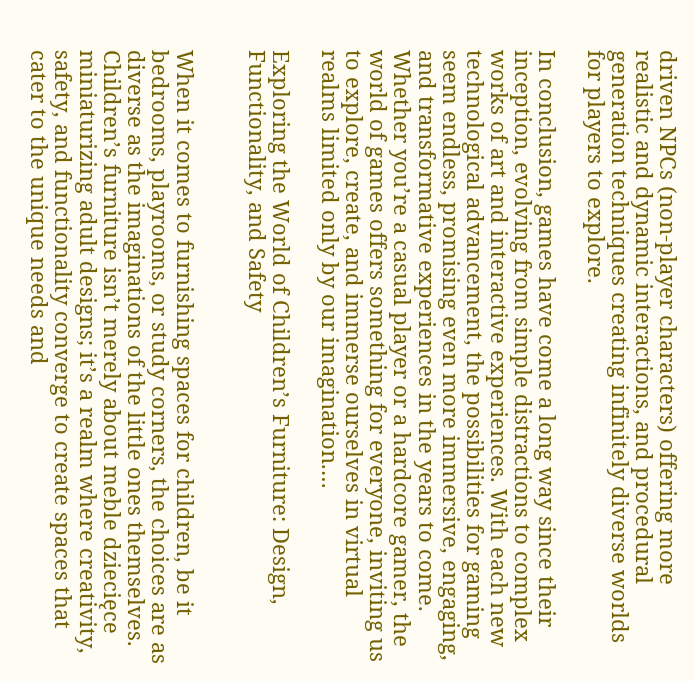driven NPCs (non-player characters) offering more realistic and dynamic interactions, and procedural generation techniques creating infinitely diverse worlds for players to explore.

In conclusion, games have come a long way since their inception, evolving from simple distractions to complex works of art and interactive experiences. With each new technological advancement, the possibilities for gaming seem endless, promising even more immersive, engaging, and transformative experiences in the years to come. Whether you’re a casual player or a hardcore gamer, the world of games offers something for everyone, inviting us to explore, create, and immerse ourselves in virtual realms limited only by our imagination.…

Exploring the World of Children’s Furniture: Design, Functionality, and Safety


When it comes to furnishing spaces for children, be it bedrooms, playrooms, or study corners, the choices are as diverse as the imaginations of the little ones themselves. Children’s furniture isn’t merely about meble dziecięce miniaturizing adult designs; it’s a realm where creativity, safety, and functionality converge to create spaces that cater to the unique needs and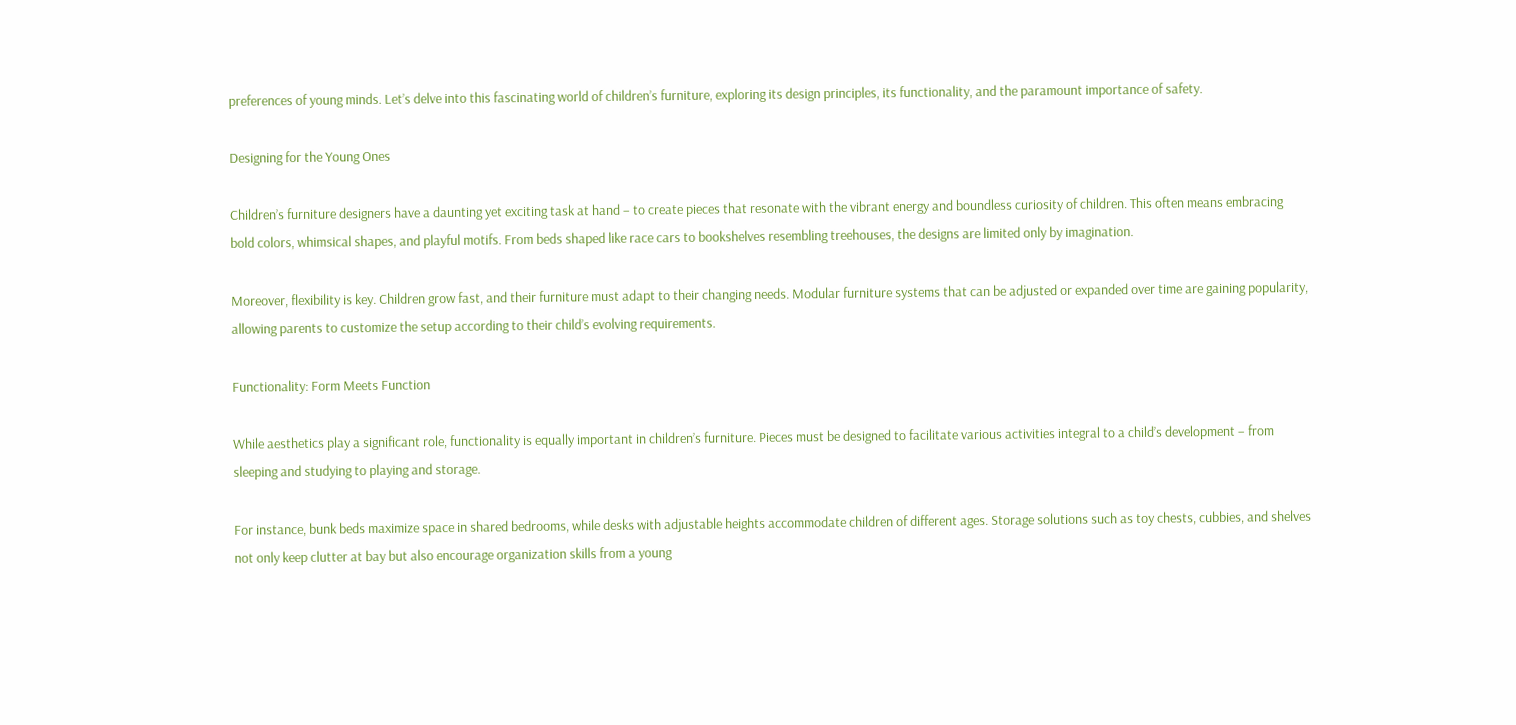preferences of young minds. Let’s delve into this fascinating world of children’s furniture, exploring its design principles, its functionality, and the paramount importance of safety.

Designing for the Young Ones

Children’s furniture designers have a daunting yet exciting task at hand – to create pieces that resonate with the vibrant energy and boundless curiosity of children. This often means embracing bold colors, whimsical shapes, and playful motifs. From beds shaped like race cars to bookshelves resembling treehouses, the designs are limited only by imagination.

Moreover, flexibility is key. Children grow fast, and their furniture must adapt to their changing needs. Modular furniture systems that can be adjusted or expanded over time are gaining popularity, allowing parents to customize the setup according to their child’s evolving requirements.

Functionality: Form Meets Function

While aesthetics play a significant role, functionality is equally important in children’s furniture. Pieces must be designed to facilitate various activities integral to a child’s development – from sleeping and studying to playing and storage.

For instance, bunk beds maximize space in shared bedrooms, while desks with adjustable heights accommodate children of different ages. Storage solutions such as toy chests, cubbies, and shelves not only keep clutter at bay but also encourage organization skills from a young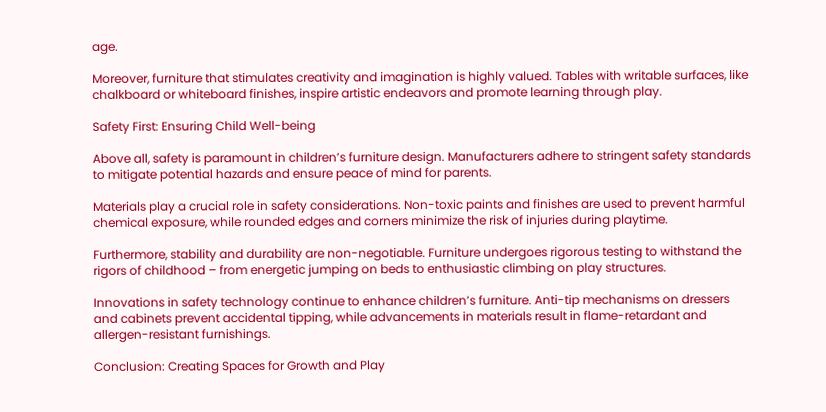age.

Moreover, furniture that stimulates creativity and imagination is highly valued. Tables with writable surfaces, like chalkboard or whiteboard finishes, inspire artistic endeavors and promote learning through play.

Safety First: Ensuring Child Well-being

Above all, safety is paramount in children’s furniture design. Manufacturers adhere to stringent safety standards to mitigate potential hazards and ensure peace of mind for parents.

Materials play a crucial role in safety considerations. Non-toxic paints and finishes are used to prevent harmful chemical exposure, while rounded edges and corners minimize the risk of injuries during playtime.

Furthermore, stability and durability are non-negotiable. Furniture undergoes rigorous testing to withstand the rigors of childhood – from energetic jumping on beds to enthusiastic climbing on play structures.

Innovations in safety technology continue to enhance children’s furniture. Anti-tip mechanisms on dressers and cabinets prevent accidental tipping, while advancements in materials result in flame-retardant and allergen-resistant furnishings.

Conclusion: Creating Spaces for Growth and Play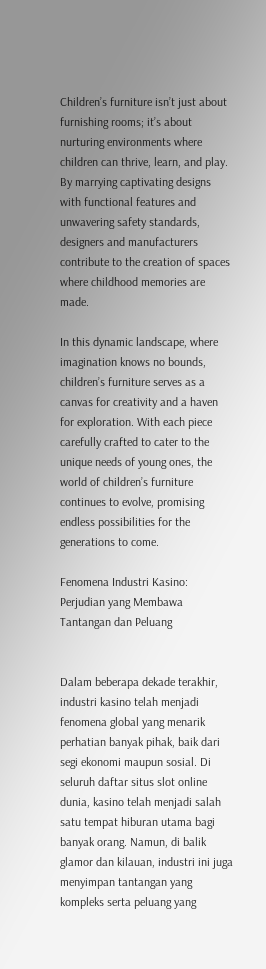Children’s furniture isn’t just about furnishing rooms; it’s about nurturing environments where children can thrive, learn, and play. By marrying captivating designs with functional features and unwavering safety standards, designers and manufacturers contribute to the creation of spaces where childhood memories are made.

In this dynamic landscape, where imagination knows no bounds, children’s furniture serves as a canvas for creativity and a haven for exploration. With each piece carefully crafted to cater to the unique needs of young ones, the world of children’s furniture continues to evolve, promising endless possibilities for the generations to come.

Fenomena Industri Kasino: Perjudian yang Membawa Tantangan dan Peluang


Dalam beberapa dekade terakhir, industri kasino telah menjadi fenomena global yang menarik perhatian banyak pihak, baik dari segi ekonomi maupun sosial. Di seluruh daftar situs slot online dunia, kasino telah menjadi salah satu tempat hiburan utama bagi banyak orang. Namun, di balik glamor dan kilauan, industri ini juga menyimpan tantangan yang kompleks serta peluang yang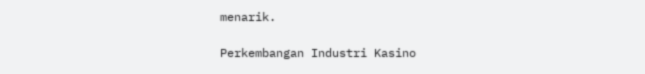menarik.

Perkembangan Industri Kasino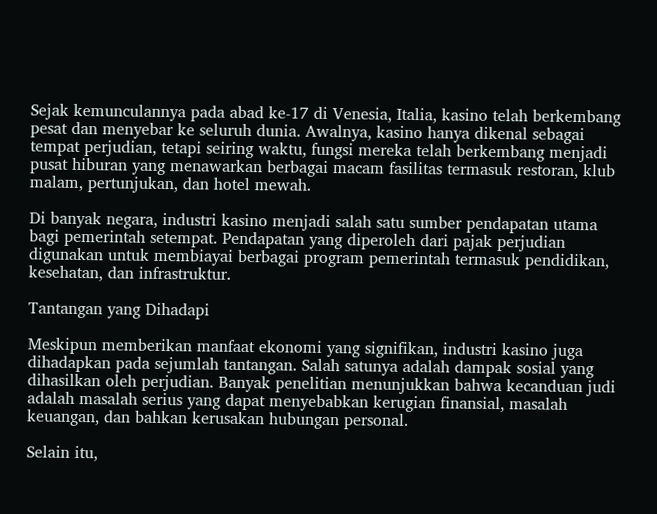Sejak kemunculannya pada abad ke-17 di Venesia, Italia, kasino telah berkembang pesat dan menyebar ke seluruh dunia. Awalnya, kasino hanya dikenal sebagai tempat perjudian, tetapi seiring waktu, fungsi mereka telah berkembang menjadi pusat hiburan yang menawarkan berbagai macam fasilitas termasuk restoran, klub malam, pertunjukan, dan hotel mewah.

Di banyak negara, industri kasino menjadi salah satu sumber pendapatan utama bagi pemerintah setempat. Pendapatan yang diperoleh dari pajak perjudian digunakan untuk membiayai berbagai program pemerintah termasuk pendidikan, kesehatan, dan infrastruktur.

Tantangan yang Dihadapi

Meskipun memberikan manfaat ekonomi yang signifikan, industri kasino juga dihadapkan pada sejumlah tantangan. Salah satunya adalah dampak sosial yang dihasilkan oleh perjudian. Banyak penelitian menunjukkan bahwa kecanduan judi adalah masalah serius yang dapat menyebabkan kerugian finansial, masalah keuangan, dan bahkan kerusakan hubungan personal.

Selain itu,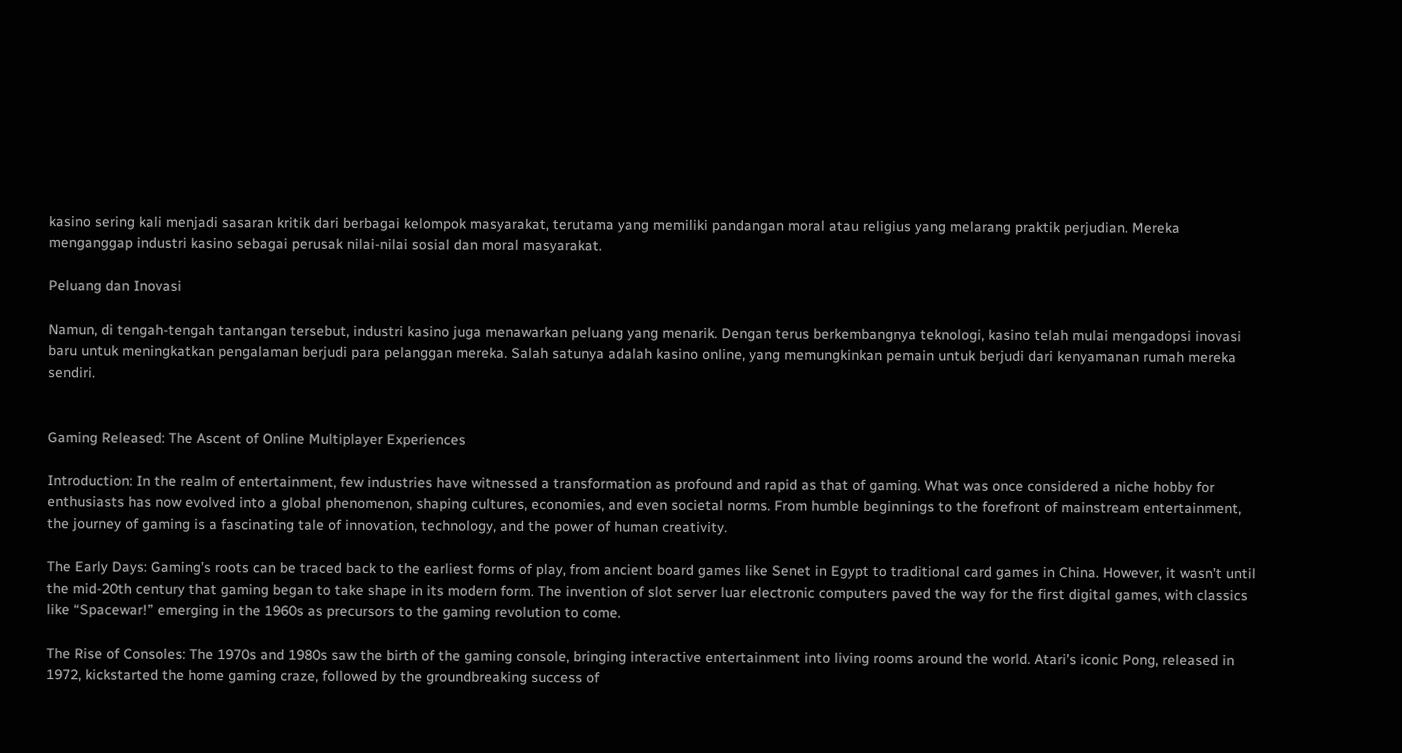kasino sering kali menjadi sasaran kritik dari berbagai kelompok masyarakat, terutama yang memiliki pandangan moral atau religius yang melarang praktik perjudian. Mereka menganggap industri kasino sebagai perusak nilai-nilai sosial dan moral masyarakat.

Peluang dan Inovasi

Namun, di tengah-tengah tantangan tersebut, industri kasino juga menawarkan peluang yang menarik. Dengan terus berkembangnya teknologi, kasino telah mulai mengadopsi inovasi baru untuk meningkatkan pengalaman berjudi para pelanggan mereka. Salah satunya adalah kasino online, yang memungkinkan pemain untuk berjudi dari kenyamanan rumah mereka sendiri.


Gaming Released: The Ascent of Online Multiplayer Experiences

Introduction: In the realm of entertainment, few industries have witnessed a transformation as profound and rapid as that of gaming. What was once considered a niche hobby for enthusiasts has now evolved into a global phenomenon, shaping cultures, economies, and even societal norms. From humble beginnings to the forefront of mainstream entertainment, the journey of gaming is a fascinating tale of innovation, technology, and the power of human creativity.

The Early Days: Gaming’s roots can be traced back to the earliest forms of play, from ancient board games like Senet in Egypt to traditional card games in China. However, it wasn’t until the mid-20th century that gaming began to take shape in its modern form. The invention of slot server luar electronic computers paved the way for the first digital games, with classics like “Spacewar!” emerging in the 1960s as precursors to the gaming revolution to come.

The Rise of Consoles: The 1970s and 1980s saw the birth of the gaming console, bringing interactive entertainment into living rooms around the world. Atari’s iconic Pong, released in 1972, kickstarted the home gaming craze, followed by the groundbreaking success of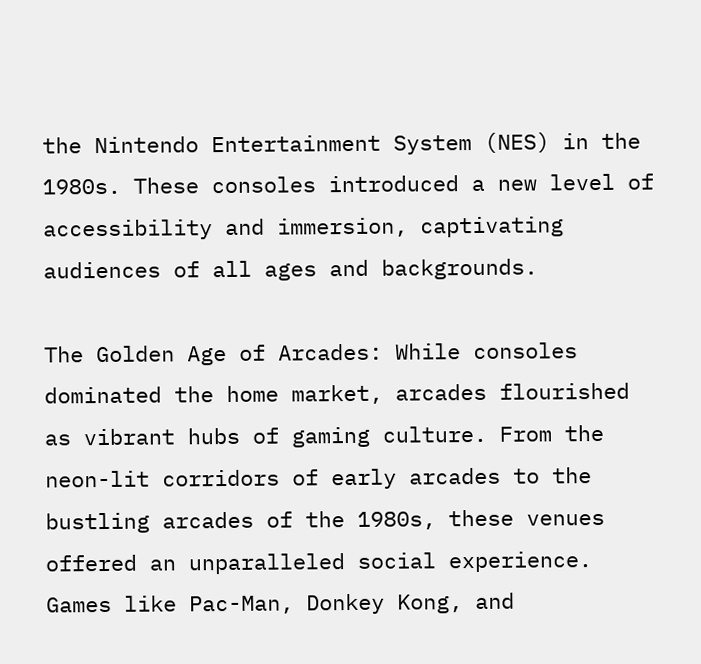the Nintendo Entertainment System (NES) in the 1980s. These consoles introduced a new level of accessibility and immersion, captivating audiences of all ages and backgrounds.

The Golden Age of Arcades: While consoles dominated the home market, arcades flourished as vibrant hubs of gaming culture. From the neon-lit corridors of early arcades to the bustling arcades of the 1980s, these venues offered an unparalleled social experience. Games like Pac-Man, Donkey Kong, and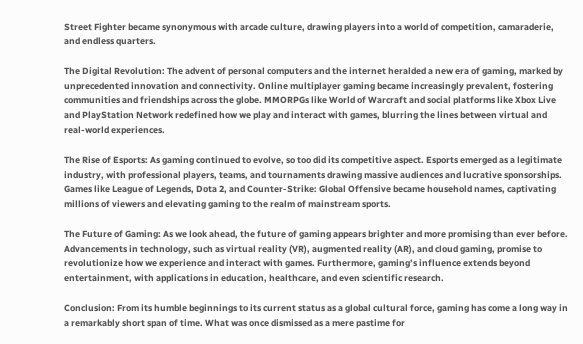Street Fighter became synonymous with arcade culture, drawing players into a world of competition, camaraderie, and endless quarters.

The Digital Revolution: The advent of personal computers and the internet heralded a new era of gaming, marked by unprecedented innovation and connectivity. Online multiplayer gaming became increasingly prevalent, fostering communities and friendships across the globe. MMORPGs like World of Warcraft and social platforms like Xbox Live and PlayStation Network redefined how we play and interact with games, blurring the lines between virtual and real-world experiences.

The Rise of Esports: As gaming continued to evolve, so too did its competitive aspect. Esports emerged as a legitimate industry, with professional players, teams, and tournaments drawing massive audiences and lucrative sponsorships. Games like League of Legends, Dota 2, and Counter-Strike: Global Offensive became household names, captivating millions of viewers and elevating gaming to the realm of mainstream sports.

The Future of Gaming: As we look ahead, the future of gaming appears brighter and more promising than ever before. Advancements in technology, such as virtual reality (VR), augmented reality (AR), and cloud gaming, promise to revolutionize how we experience and interact with games. Furthermore, gaming’s influence extends beyond entertainment, with applications in education, healthcare, and even scientific research.

Conclusion: From its humble beginnings to its current status as a global cultural force, gaming has come a long way in a remarkably short span of time. What was once dismissed as a mere pastime for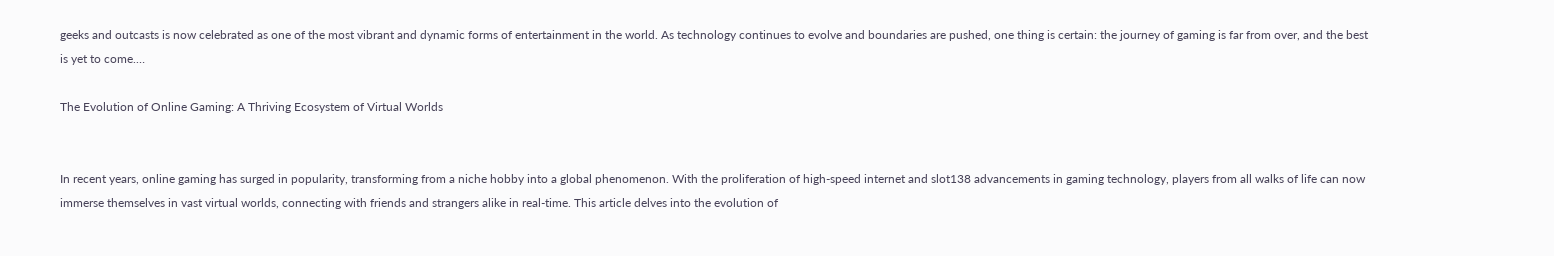geeks and outcasts is now celebrated as one of the most vibrant and dynamic forms of entertainment in the world. As technology continues to evolve and boundaries are pushed, one thing is certain: the journey of gaming is far from over, and the best is yet to come.…

The Evolution of Online Gaming: A Thriving Ecosystem of Virtual Worlds


In recent years, online gaming has surged in popularity, transforming from a niche hobby into a global phenomenon. With the proliferation of high-speed internet and slot138 advancements in gaming technology, players from all walks of life can now immerse themselves in vast virtual worlds, connecting with friends and strangers alike in real-time. This article delves into the evolution of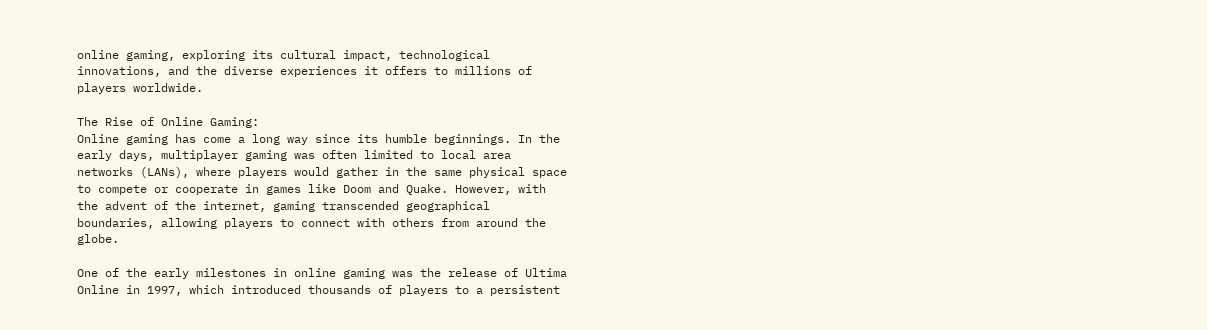online gaming, exploring its cultural impact, technological innovations, and the diverse experiences it offers to millions of players worldwide.

The Rise of Online Gaming:
Online gaming has come a long way since its humble beginnings. In the early days, multiplayer gaming was often limited to local area networks (LANs), where players would gather in the same physical space to compete or cooperate in games like Doom and Quake. However, with the advent of the internet, gaming transcended geographical boundaries, allowing players to connect with others from around the globe.

One of the early milestones in online gaming was the release of Ultima Online in 1997, which introduced thousands of players to a persistent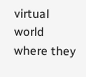virtual world where they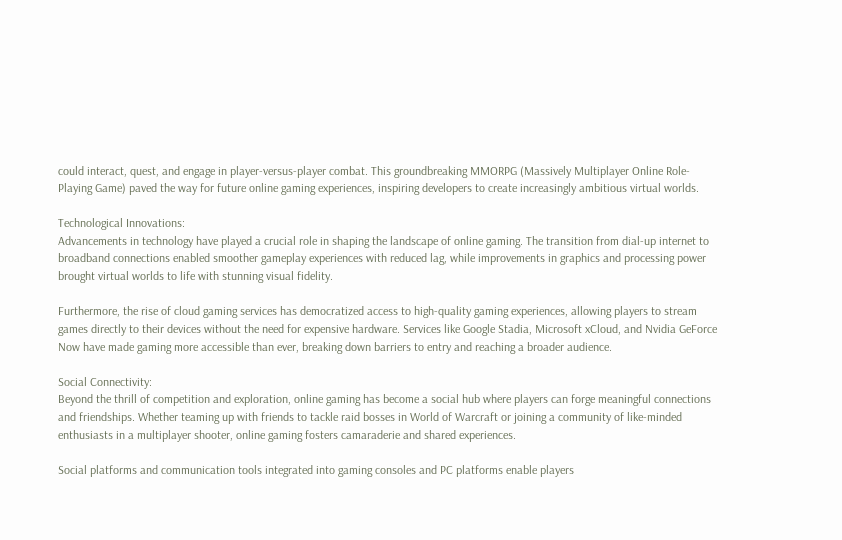could interact, quest, and engage in player-versus-player combat. This groundbreaking MMORPG (Massively Multiplayer Online Role-Playing Game) paved the way for future online gaming experiences, inspiring developers to create increasingly ambitious virtual worlds.

Technological Innovations:
Advancements in technology have played a crucial role in shaping the landscape of online gaming. The transition from dial-up internet to broadband connections enabled smoother gameplay experiences with reduced lag, while improvements in graphics and processing power brought virtual worlds to life with stunning visual fidelity.

Furthermore, the rise of cloud gaming services has democratized access to high-quality gaming experiences, allowing players to stream games directly to their devices without the need for expensive hardware. Services like Google Stadia, Microsoft xCloud, and Nvidia GeForce Now have made gaming more accessible than ever, breaking down barriers to entry and reaching a broader audience.

Social Connectivity:
Beyond the thrill of competition and exploration, online gaming has become a social hub where players can forge meaningful connections and friendships. Whether teaming up with friends to tackle raid bosses in World of Warcraft or joining a community of like-minded enthusiasts in a multiplayer shooter, online gaming fosters camaraderie and shared experiences.

Social platforms and communication tools integrated into gaming consoles and PC platforms enable players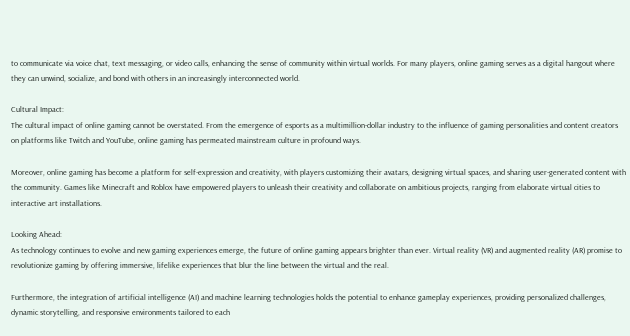to communicate via voice chat, text messaging, or video calls, enhancing the sense of community within virtual worlds. For many players, online gaming serves as a digital hangout where they can unwind, socialize, and bond with others in an increasingly interconnected world.

Cultural Impact:
The cultural impact of online gaming cannot be overstated. From the emergence of esports as a multimillion-dollar industry to the influence of gaming personalities and content creators on platforms like Twitch and YouTube, online gaming has permeated mainstream culture in profound ways.

Moreover, online gaming has become a platform for self-expression and creativity, with players customizing their avatars, designing virtual spaces, and sharing user-generated content with the community. Games like Minecraft and Roblox have empowered players to unleash their creativity and collaborate on ambitious projects, ranging from elaborate virtual cities to interactive art installations.

Looking Ahead:
As technology continues to evolve and new gaming experiences emerge, the future of online gaming appears brighter than ever. Virtual reality (VR) and augmented reality (AR) promise to revolutionize gaming by offering immersive, lifelike experiences that blur the line between the virtual and the real.

Furthermore, the integration of artificial intelligence (AI) and machine learning technologies holds the potential to enhance gameplay experiences, providing personalized challenges, dynamic storytelling, and responsive environments tailored to each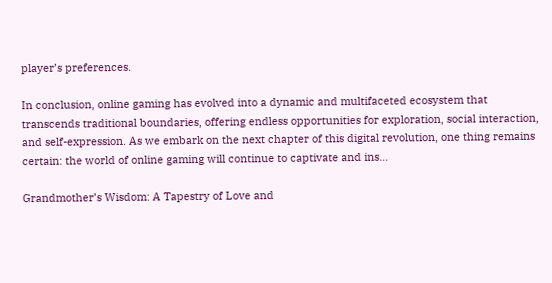player’s preferences.

In conclusion, online gaming has evolved into a dynamic and multifaceted ecosystem that transcends traditional boundaries, offering endless opportunities for exploration, social interaction, and self-expression. As we embark on the next chapter of this digital revolution, one thing remains certain: the world of online gaming will continue to captivate and ins…

Grandmother’s Wisdom: A Tapestry of Love and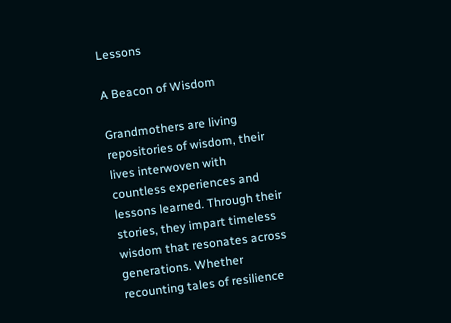Lessons

A Beacon of Wisdom

Grandmothers are living repositories of wisdom, their lives interwoven with countless experiences and lessons learned. Through their stories, they impart timeless wisdom that resonates across generations. Whether recounting tales of resilience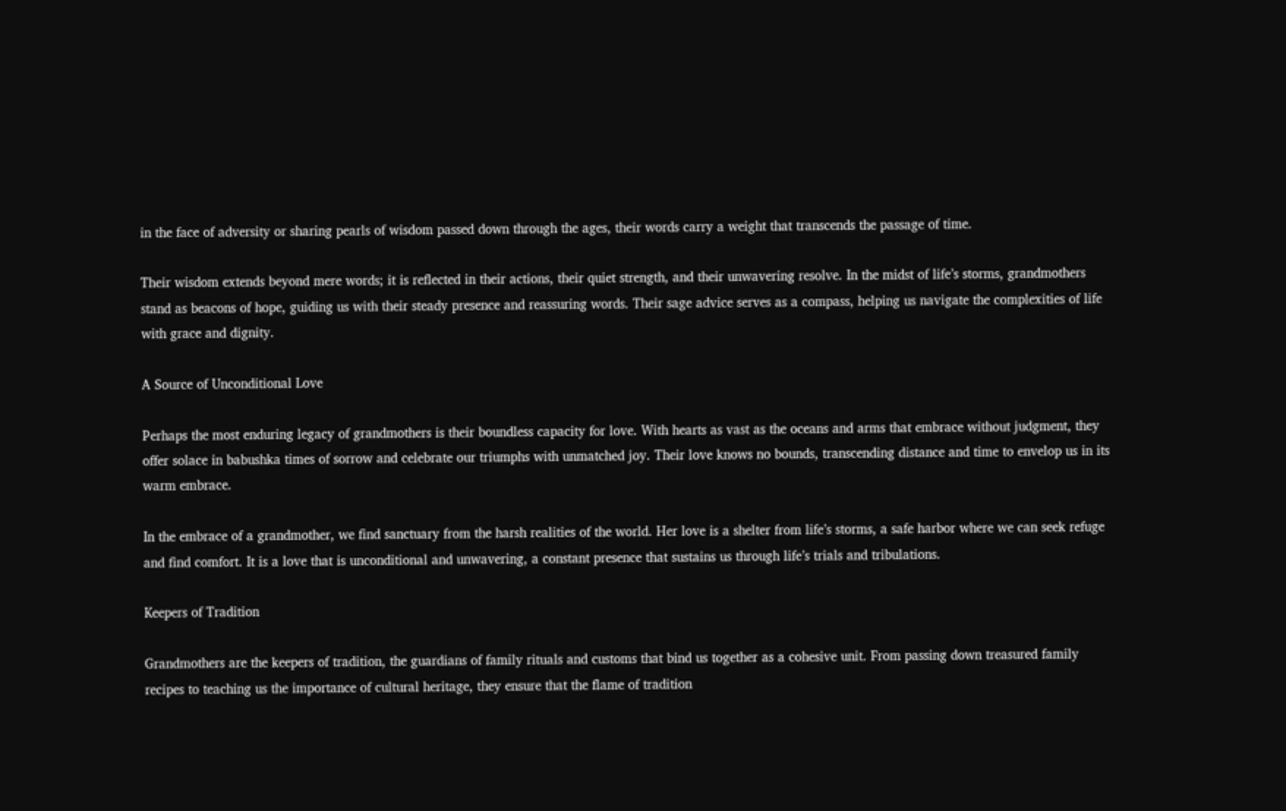in the face of adversity or sharing pearls of wisdom passed down through the ages, their words carry a weight that transcends the passage of time.

Their wisdom extends beyond mere words; it is reflected in their actions, their quiet strength, and their unwavering resolve. In the midst of life’s storms, grandmothers stand as beacons of hope, guiding us with their steady presence and reassuring words. Their sage advice serves as a compass, helping us navigate the complexities of life with grace and dignity.

A Source of Unconditional Love

Perhaps the most enduring legacy of grandmothers is their boundless capacity for love. With hearts as vast as the oceans and arms that embrace without judgment, they offer solace in babushka times of sorrow and celebrate our triumphs with unmatched joy. Their love knows no bounds, transcending distance and time to envelop us in its warm embrace.

In the embrace of a grandmother, we find sanctuary from the harsh realities of the world. Her love is a shelter from life’s storms, a safe harbor where we can seek refuge and find comfort. It is a love that is unconditional and unwavering, a constant presence that sustains us through life’s trials and tribulations.

Keepers of Tradition

Grandmothers are the keepers of tradition, the guardians of family rituals and customs that bind us together as a cohesive unit. From passing down treasured family recipes to teaching us the importance of cultural heritage, they ensure that the flame of tradition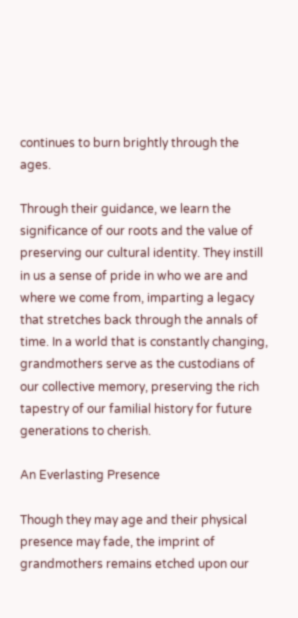continues to burn brightly through the ages.

Through their guidance, we learn the significance of our roots and the value of preserving our cultural identity. They instill in us a sense of pride in who we are and where we come from, imparting a legacy that stretches back through the annals of time. In a world that is constantly changing, grandmothers serve as the custodians of our collective memory, preserving the rich tapestry of our familial history for future generations to cherish.

An Everlasting Presence

Though they may age and their physical presence may fade, the imprint of grandmothers remains etched upon our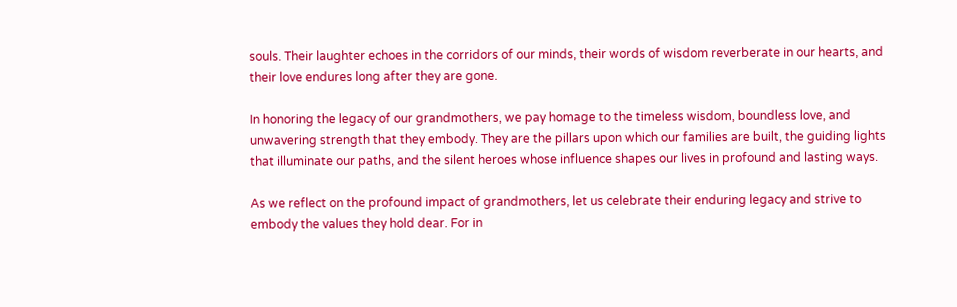souls. Their laughter echoes in the corridors of our minds, their words of wisdom reverberate in our hearts, and their love endures long after they are gone.

In honoring the legacy of our grandmothers, we pay homage to the timeless wisdom, boundless love, and unwavering strength that they embody. They are the pillars upon which our families are built, the guiding lights that illuminate our paths, and the silent heroes whose influence shapes our lives in profound and lasting ways.

As we reflect on the profound impact of grandmothers, let us celebrate their enduring legacy and strive to embody the values they hold dear. For in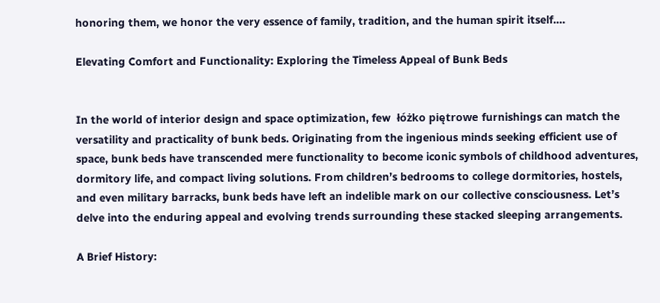honoring them, we honor the very essence of family, tradition, and the human spirit itself.…

Elevating Comfort and Functionality: Exploring the Timeless Appeal of Bunk Beds


In the world of interior design and space optimization, few  łóżko piętrowe furnishings can match the versatility and practicality of bunk beds. Originating from the ingenious minds seeking efficient use of space, bunk beds have transcended mere functionality to become iconic symbols of childhood adventures, dormitory life, and compact living solutions. From children’s bedrooms to college dormitories, hostels, and even military barracks, bunk beds have left an indelible mark on our collective consciousness. Let’s delve into the enduring appeal and evolving trends surrounding these stacked sleeping arrangements.

A Brief History: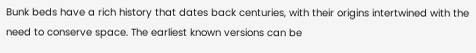Bunk beds have a rich history that dates back centuries, with their origins intertwined with the need to conserve space. The earliest known versions can be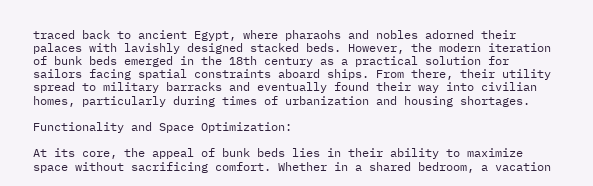traced back to ancient Egypt, where pharaohs and nobles adorned their palaces with lavishly designed stacked beds. However, the modern iteration of bunk beds emerged in the 18th century as a practical solution for sailors facing spatial constraints aboard ships. From there, their utility spread to military barracks and eventually found their way into civilian homes, particularly during times of urbanization and housing shortages.

Functionality and Space Optimization:

At its core, the appeal of bunk beds lies in their ability to maximize space without sacrificing comfort. Whether in a shared bedroom, a vacation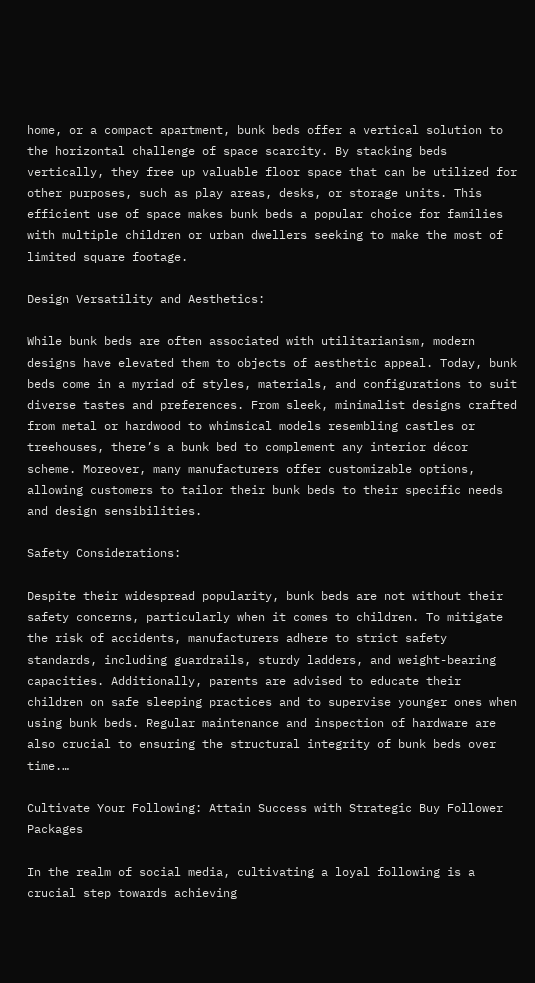home, or a compact apartment, bunk beds offer a vertical solution to the horizontal challenge of space scarcity. By stacking beds vertically, they free up valuable floor space that can be utilized for other purposes, such as play areas, desks, or storage units. This efficient use of space makes bunk beds a popular choice for families with multiple children or urban dwellers seeking to make the most of limited square footage.

Design Versatility and Aesthetics:

While bunk beds are often associated with utilitarianism, modern designs have elevated them to objects of aesthetic appeal. Today, bunk beds come in a myriad of styles, materials, and configurations to suit diverse tastes and preferences. From sleek, minimalist designs crafted from metal or hardwood to whimsical models resembling castles or treehouses, there’s a bunk bed to complement any interior décor scheme. Moreover, many manufacturers offer customizable options, allowing customers to tailor their bunk beds to their specific needs and design sensibilities.

Safety Considerations:

Despite their widespread popularity, bunk beds are not without their safety concerns, particularly when it comes to children. To mitigate the risk of accidents, manufacturers adhere to strict safety standards, including guardrails, sturdy ladders, and weight-bearing capacities. Additionally, parents are advised to educate their children on safe sleeping practices and to supervise younger ones when using bunk beds. Regular maintenance and inspection of hardware are also crucial to ensuring the structural integrity of bunk beds over time.…

Cultivate Your Following: Attain Success with Strategic Buy Follower Packages

In the realm of social media, cultivating a loyal following is a crucial step towards achieving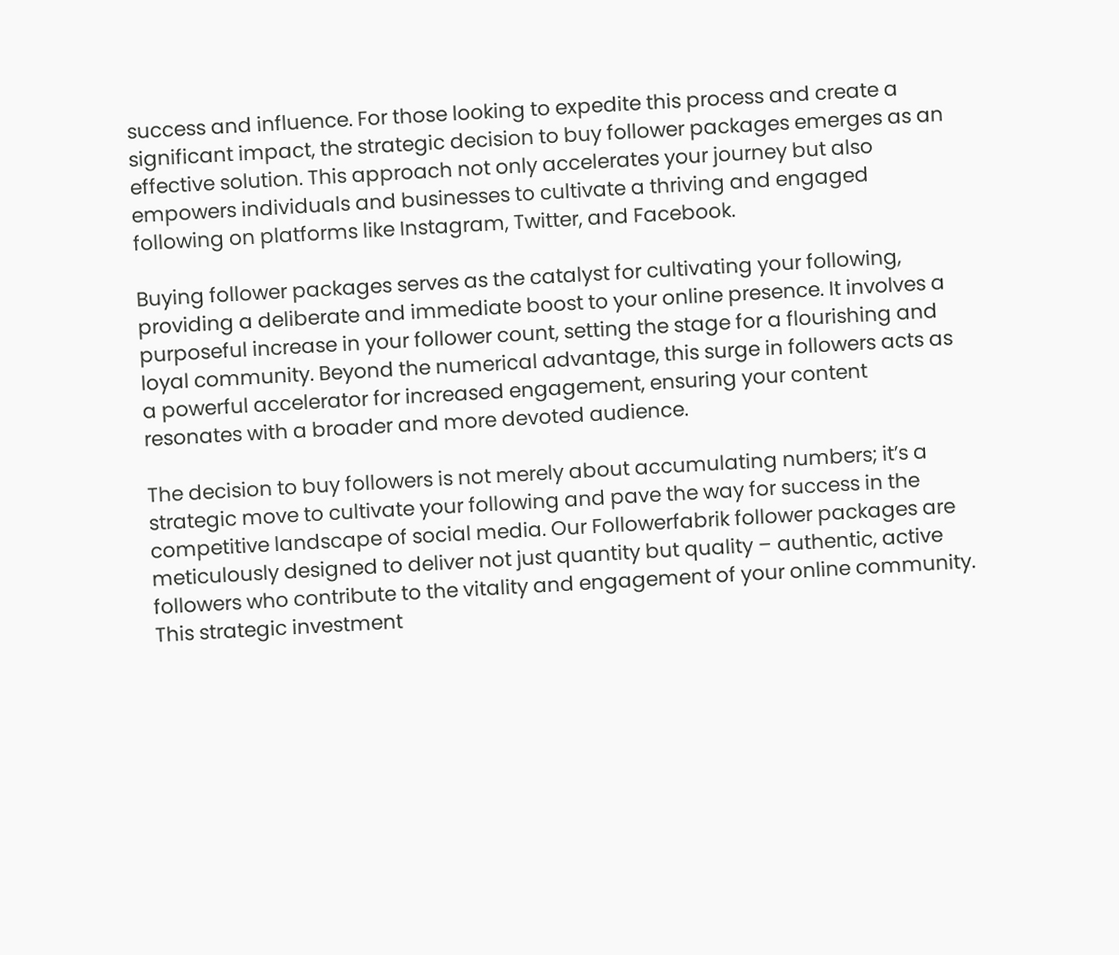success and influence. For those looking to expedite this process and create a significant impact, the strategic decision to buy follower packages emerges as an effective solution. This approach not only accelerates your journey but also empowers individuals and businesses to cultivate a thriving and engaged following on platforms like Instagram, Twitter, and Facebook.

Buying follower packages serves as the catalyst for cultivating your following, providing a deliberate and immediate boost to your online presence. It involves a purposeful increase in your follower count, setting the stage for a flourishing and loyal community. Beyond the numerical advantage, this surge in followers acts as a powerful accelerator for increased engagement, ensuring your content resonates with a broader and more devoted audience.

The decision to buy followers is not merely about accumulating numbers; it’s a strategic move to cultivate your following and pave the way for success in the competitive landscape of social media. Our Followerfabrik follower packages are meticulously designed to deliver not just quantity but quality – authentic, active followers who contribute to the vitality and engagement of your online community. This strategic investment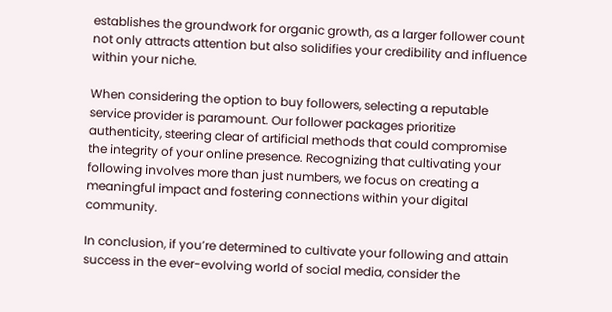establishes the groundwork for organic growth, as a larger follower count not only attracts attention but also solidifies your credibility and influence within your niche.

When considering the option to buy followers, selecting a reputable service provider is paramount. Our follower packages prioritize authenticity, steering clear of artificial methods that could compromise the integrity of your online presence. Recognizing that cultivating your following involves more than just numbers, we focus on creating a meaningful impact and fostering connections within your digital community.

In conclusion, if you’re determined to cultivate your following and attain success in the ever-evolving world of social media, consider the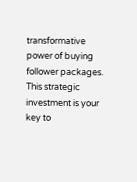transformative power of buying follower packages. This strategic investment is your key to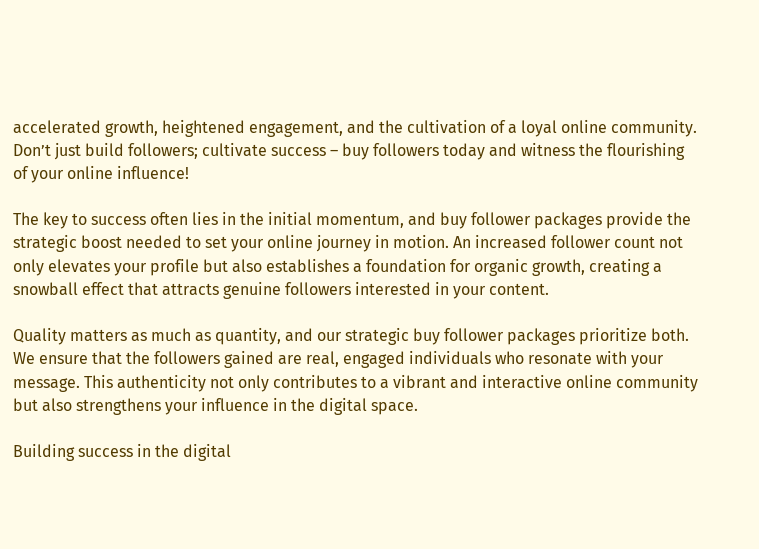accelerated growth, heightened engagement, and the cultivation of a loyal online community. Don’t just build followers; cultivate success – buy followers today and witness the flourishing of your online influence!

The key to success often lies in the initial momentum, and buy follower packages provide the strategic boost needed to set your online journey in motion. An increased follower count not only elevates your profile but also establishes a foundation for organic growth, creating a snowball effect that attracts genuine followers interested in your content.

Quality matters as much as quantity, and our strategic buy follower packages prioritize both. We ensure that the followers gained are real, engaged individuals who resonate with your message. This authenticity not only contributes to a vibrant and interactive online community but also strengthens your influence in the digital space.

Building success in the digital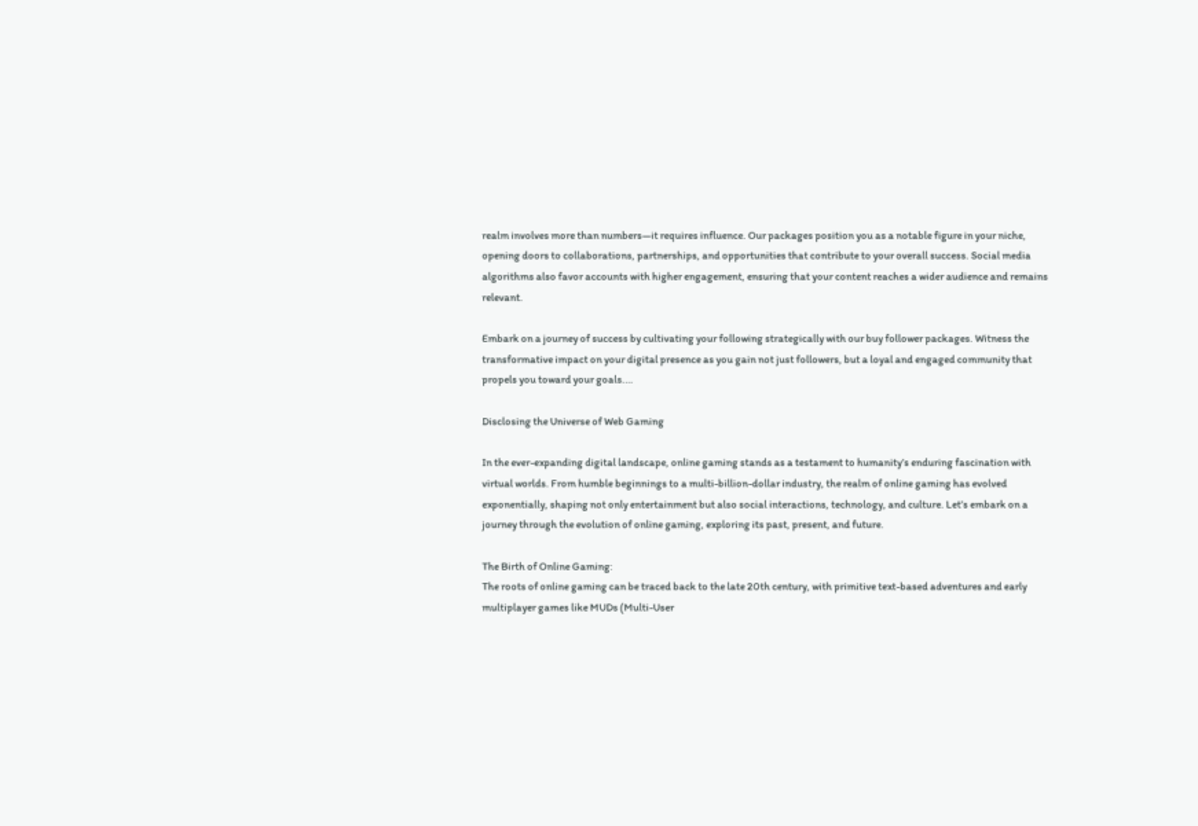realm involves more than numbers—it requires influence. Our packages position you as a notable figure in your niche, opening doors to collaborations, partnerships, and opportunities that contribute to your overall success. Social media algorithms also favor accounts with higher engagement, ensuring that your content reaches a wider audience and remains relevant.

Embark on a journey of success by cultivating your following strategically with our buy follower packages. Witness the transformative impact on your digital presence as you gain not just followers, but a loyal and engaged community that propels you toward your goals.…

Disclosing the Universe of Web Gaming

In the ever-expanding digital landscape, online gaming stands as a testament to humanity’s enduring fascination with virtual worlds. From humble beginnings to a multi-billion-dollar industry, the realm of online gaming has evolved exponentially, shaping not only entertainment but also social interactions, technology, and culture. Let’s embark on a journey through the evolution of online gaming, exploring its past, present, and future.

The Birth of Online Gaming:
The roots of online gaming can be traced back to the late 20th century, with primitive text-based adventures and early multiplayer games like MUDs (Multi-User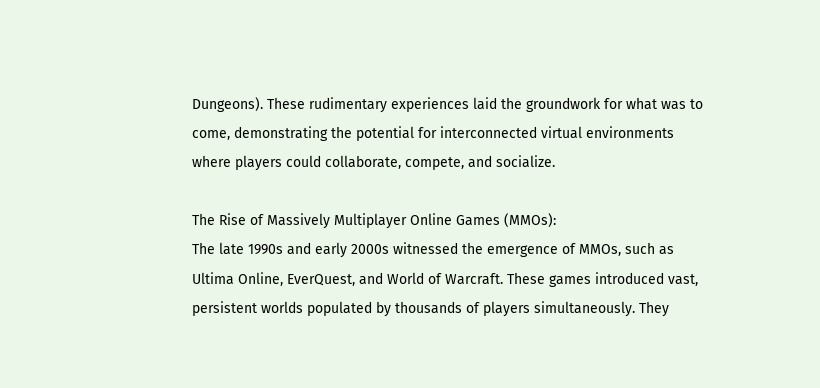Dungeons). These rudimentary experiences laid the groundwork for what was to come, demonstrating the potential for interconnected virtual environments where players could collaborate, compete, and socialize.

The Rise of Massively Multiplayer Online Games (MMOs):
The late 1990s and early 2000s witnessed the emergence of MMOs, such as Ultima Online, EverQuest, and World of Warcraft. These games introduced vast, persistent worlds populated by thousands of players simultaneously. They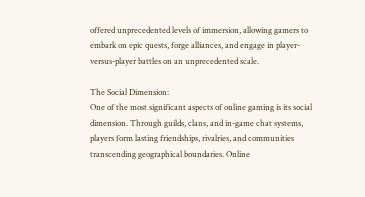offered unprecedented levels of immersion, allowing gamers to embark on epic quests, forge alliances, and engage in player-versus-player battles on an unprecedented scale.

The Social Dimension:
One of the most significant aspects of online gaming is its social dimension. Through guilds, clans, and in-game chat systems, players form lasting friendships, rivalries, and communities transcending geographical boundaries. Online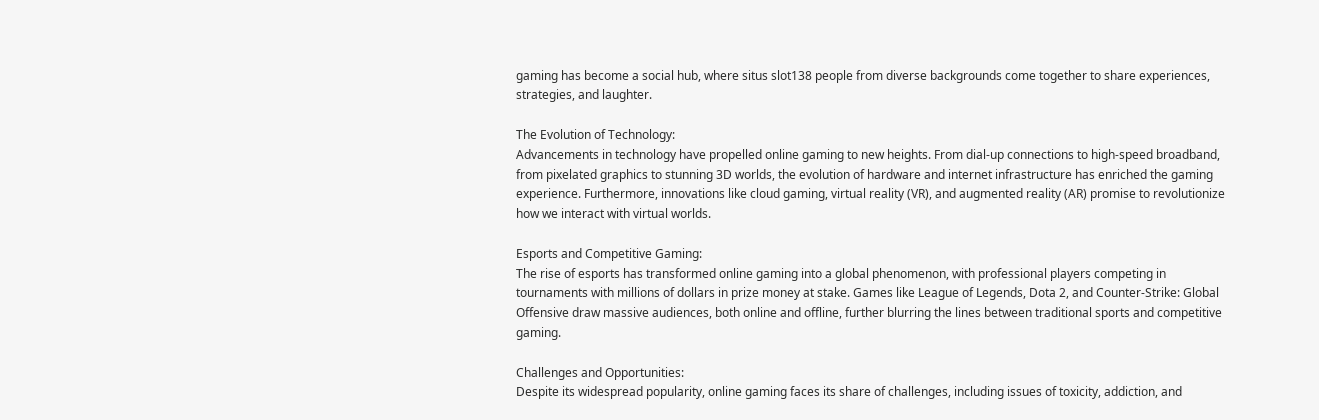gaming has become a social hub, where situs slot138 people from diverse backgrounds come together to share experiences, strategies, and laughter.

The Evolution of Technology:
Advancements in technology have propelled online gaming to new heights. From dial-up connections to high-speed broadband, from pixelated graphics to stunning 3D worlds, the evolution of hardware and internet infrastructure has enriched the gaming experience. Furthermore, innovations like cloud gaming, virtual reality (VR), and augmented reality (AR) promise to revolutionize how we interact with virtual worlds.

Esports and Competitive Gaming:
The rise of esports has transformed online gaming into a global phenomenon, with professional players competing in tournaments with millions of dollars in prize money at stake. Games like League of Legends, Dota 2, and Counter-Strike: Global Offensive draw massive audiences, both online and offline, further blurring the lines between traditional sports and competitive gaming.

Challenges and Opportunities:
Despite its widespread popularity, online gaming faces its share of challenges, including issues of toxicity, addiction, and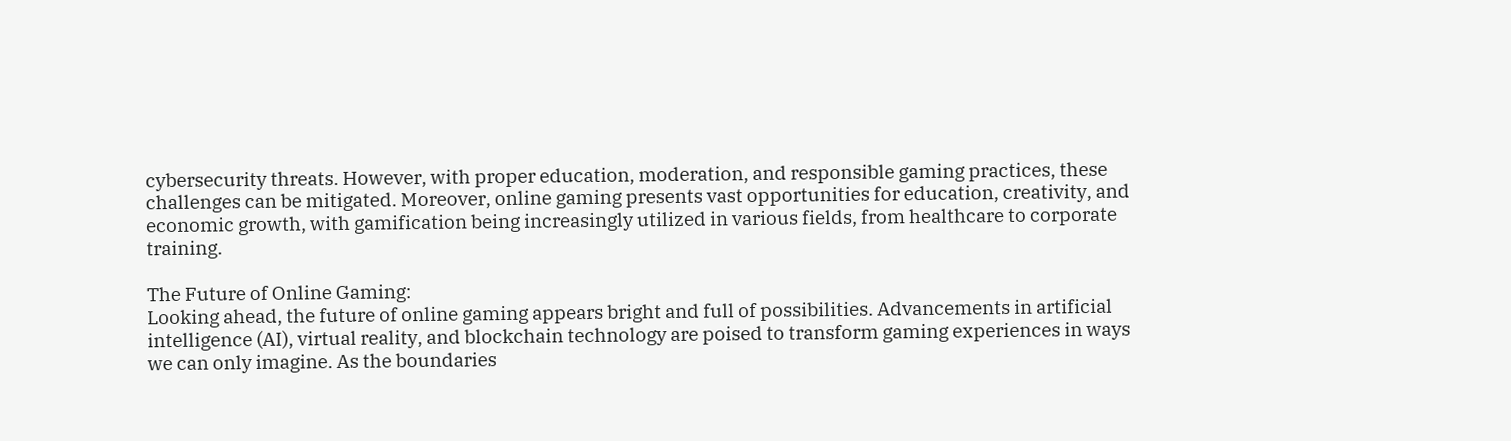cybersecurity threats. However, with proper education, moderation, and responsible gaming practices, these challenges can be mitigated. Moreover, online gaming presents vast opportunities for education, creativity, and economic growth, with gamification being increasingly utilized in various fields, from healthcare to corporate training.

The Future of Online Gaming:
Looking ahead, the future of online gaming appears bright and full of possibilities. Advancements in artificial intelligence (AI), virtual reality, and blockchain technology are poised to transform gaming experiences in ways we can only imagine. As the boundaries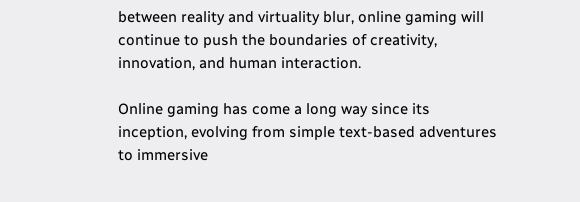between reality and virtuality blur, online gaming will continue to push the boundaries of creativity, innovation, and human interaction.

Online gaming has come a long way since its inception, evolving from simple text-based adventures to immersive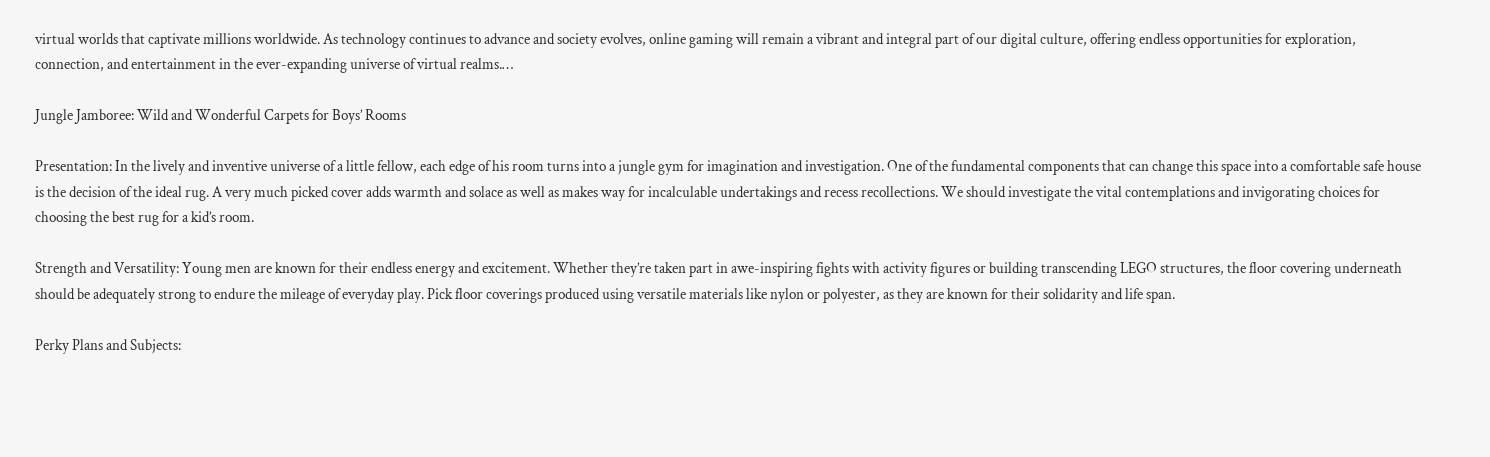virtual worlds that captivate millions worldwide. As technology continues to advance and society evolves, online gaming will remain a vibrant and integral part of our digital culture, offering endless opportunities for exploration, connection, and entertainment in the ever-expanding universe of virtual realms.…

Jungle Jamboree: Wild and Wonderful Carpets for Boys’ Rooms

Presentation: In the lively and inventive universe of a little fellow, each edge of his room turns into a jungle gym for imagination and investigation. One of the fundamental components that can change this space into a comfortable safe house is the decision of the ideal rug. A very much picked cover adds warmth and solace as well as makes way for incalculable undertakings and recess recollections. We should investigate the vital contemplations and invigorating choices for choosing the best rug for a kid’s room.

Strength and Versatility: Young men are known for their endless energy and excitement. Whether they’re taken part in awe-inspiring fights with activity figures or building transcending LEGO structures, the floor covering underneath should be adequately strong to endure the mileage of everyday play. Pick floor coverings produced using versatile materials like nylon or polyester, as they are known for their solidarity and life span.

Perky Plans and Subjects: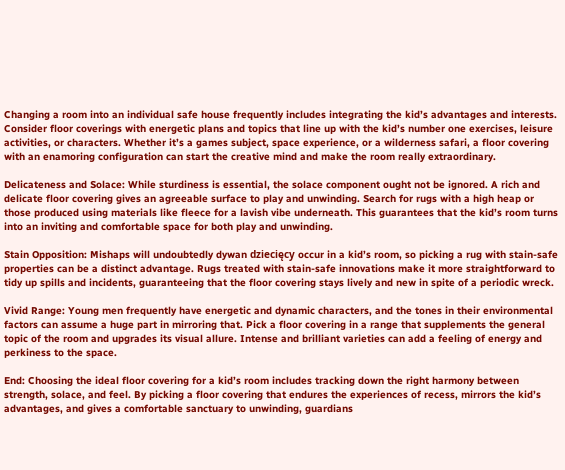Changing a room into an individual safe house frequently includes integrating the kid’s advantages and interests. Consider floor coverings with energetic plans and topics that line up with the kid’s number one exercises, leisure activities, or characters. Whether it’s a games subject, space experience, or a wilderness safari, a floor covering with an enamoring configuration can start the creative mind and make the room really extraordinary.

Delicateness and Solace: While sturdiness is essential, the solace component ought not be ignored. A rich and delicate floor covering gives an agreeable surface to play and unwinding. Search for rugs with a high heap or those produced using materials like fleece for a lavish vibe underneath. This guarantees that the kid’s room turns into an inviting and comfortable space for both play and unwinding.

Stain Opposition: Mishaps will undoubtedly dywan dziecięcy occur in a kid’s room, so picking a rug with stain-safe properties can be a distinct advantage. Rugs treated with stain-safe innovations make it more straightforward to tidy up spills and incidents, guaranteeing that the floor covering stays lively and new in spite of a periodic wreck.

Vivid Range: Young men frequently have energetic and dynamic characters, and the tones in their environmental factors can assume a huge part in mirroring that. Pick a floor covering in a range that supplements the general topic of the room and upgrades its visual allure. Intense and brilliant varieties can add a feeling of energy and perkiness to the space.

End: Choosing the ideal floor covering for a kid’s room includes tracking down the right harmony between strength, solace, and feel. By picking a floor covering that endures the experiences of recess, mirrors the kid’s advantages, and gives a comfortable sanctuary to unwinding, guardians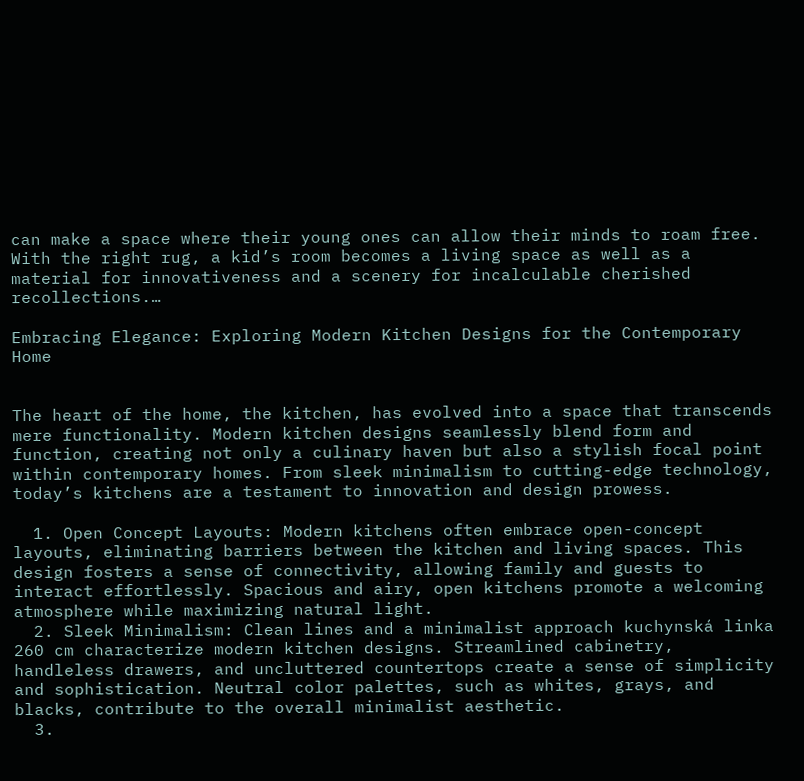can make a space where their young ones can allow their minds to roam free. With the right rug, a kid’s room becomes a living space as well as a material for innovativeness and a scenery for incalculable cherished recollections.…

Embracing Elegance: Exploring Modern Kitchen Designs for the Contemporary Home


The heart of the home, the kitchen, has evolved into a space that transcends mere functionality. Modern kitchen designs seamlessly blend form and function, creating not only a culinary haven but also a stylish focal point within contemporary homes. From sleek minimalism to cutting-edge technology, today’s kitchens are a testament to innovation and design prowess.

  1. Open Concept Layouts: Modern kitchens often embrace open-concept layouts, eliminating barriers between the kitchen and living spaces. This design fosters a sense of connectivity, allowing family and guests to interact effortlessly. Spacious and airy, open kitchens promote a welcoming atmosphere while maximizing natural light.
  2. Sleek Minimalism: Clean lines and a minimalist approach kuchynská linka 260 cm characterize modern kitchen designs. Streamlined cabinetry, handleless drawers, and uncluttered countertops create a sense of simplicity and sophistication. Neutral color palettes, such as whites, grays, and blacks, contribute to the overall minimalist aesthetic.
  3.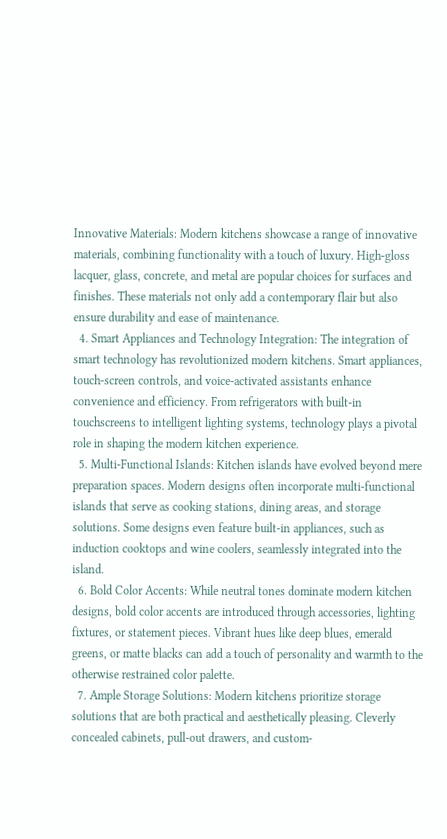Innovative Materials: Modern kitchens showcase a range of innovative materials, combining functionality with a touch of luxury. High-gloss lacquer, glass, concrete, and metal are popular choices for surfaces and finishes. These materials not only add a contemporary flair but also ensure durability and ease of maintenance.
  4. Smart Appliances and Technology Integration: The integration of smart technology has revolutionized modern kitchens. Smart appliances, touch-screen controls, and voice-activated assistants enhance convenience and efficiency. From refrigerators with built-in touchscreens to intelligent lighting systems, technology plays a pivotal role in shaping the modern kitchen experience.
  5. Multi-Functional Islands: Kitchen islands have evolved beyond mere preparation spaces. Modern designs often incorporate multi-functional islands that serve as cooking stations, dining areas, and storage solutions. Some designs even feature built-in appliances, such as induction cooktops and wine coolers, seamlessly integrated into the island.
  6. Bold Color Accents: While neutral tones dominate modern kitchen designs, bold color accents are introduced through accessories, lighting fixtures, or statement pieces. Vibrant hues like deep blues, emerald greens, or matte blacks can add a touch of personality and warmth to the otherwise restrained color palette.
  7. Ample Storage Solutions: Modern kitchens prioritize storage solutions that are both practical and aesthetically pleasing. Cleverly concealed cabinets, pull-out drawers, and custom-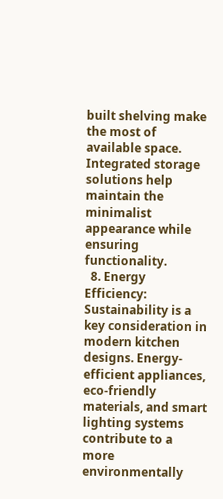built shelving make the most of available space. Integrated storage solutions help maintain the minimalist appearance while ensuring functionality.
  8. Energy Efficiency: Sustainability is a key consideration in modern kitchen designs. Energy-efficient appliances, eco-friendly materials, and smart lighting systems contribute to a more environmentally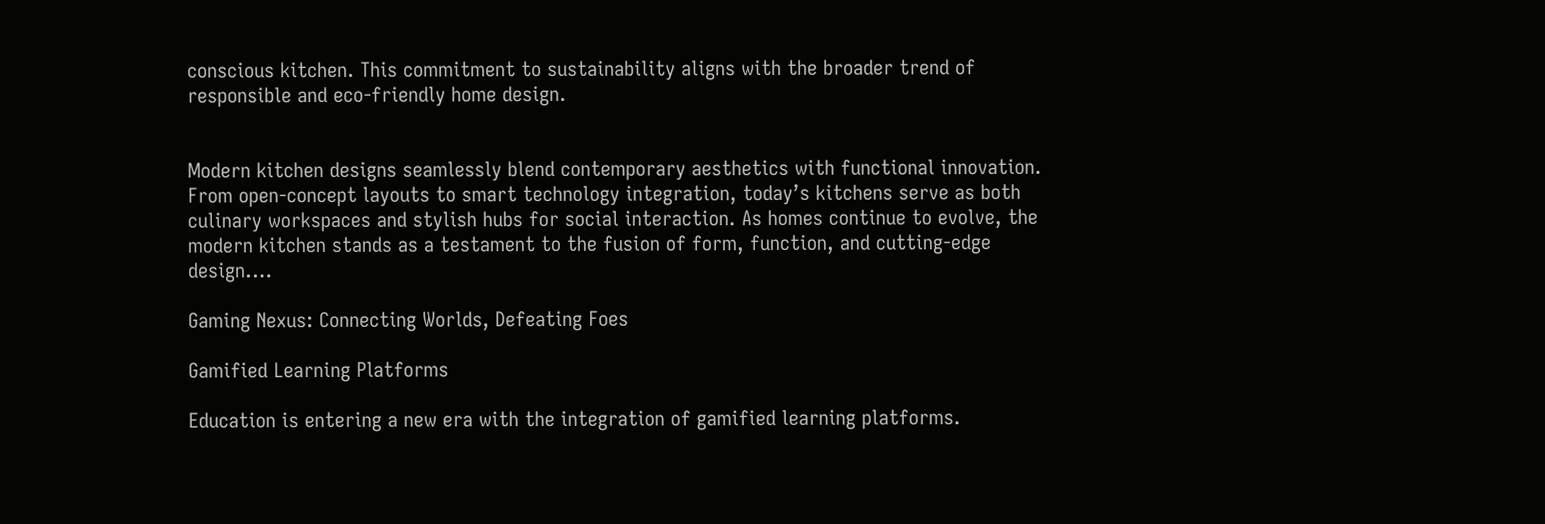conscious kitchen. This commitment to sustainability aligns with the broader trend of responsible and eco-friendly home design.


Modern kitchen designs seamlessly blend contemporary aesthetics with functional innovation. From open-concept layouts to smart technology integration, today’s kitchens serve as both culinary workspaces and stylish hubs for social interaction. As homes continue to evolve, the modern kitchen stands as a testament to the fusion of form, function, and cutting-edge design.…

Gaming Nexus: Connecting Worlds, Defeating Foes

Gamified Learning Platforms

Education is entering a new era with the integration of gamified learning platforms.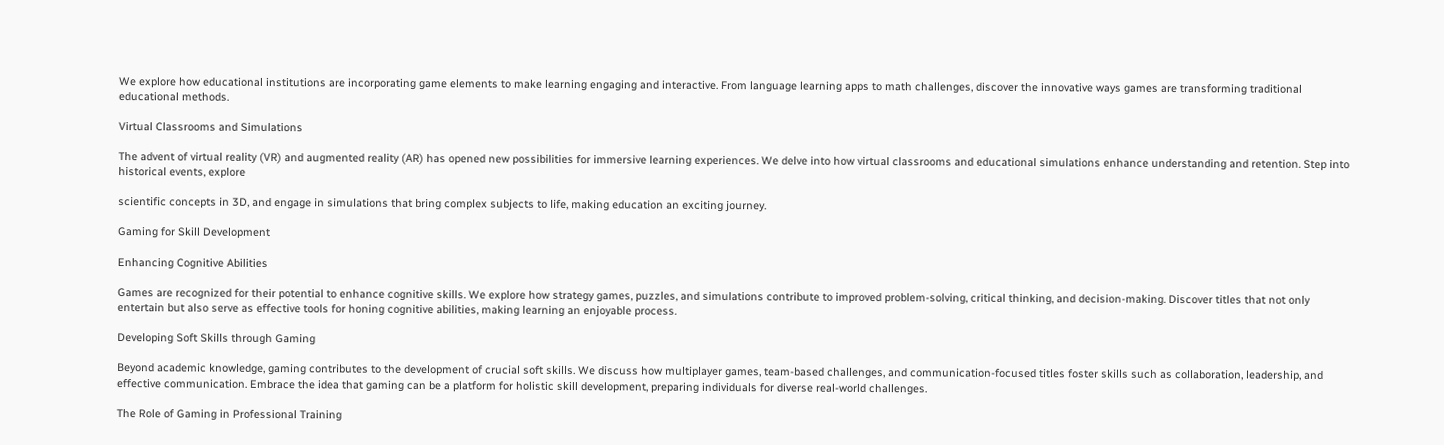We explore how educational institutions are incorporating game elements to make learning engaging and interactive. From language learning apps to math challenges, discover the innovative ways games are transforming traditional educational methods.

Virtual Classrooms and Simulations

The advent of virtual reality (VR) and augmented reality (AR) has opened new possibilities for immersive learning experiences. We delve into how virtual classrooms and educational simulations enhance understanding and retention. Step into historical events, explore

scientific concepts in 3D, and engage in simulations that bring complex subjects to life, making education an exciting journey.

Gaming for Skill Development

Enhancing Cognitive Abilities

Games are recognized for their potential to enhance cognitive skills. We explore how strategy games, puzzles, and simulations contribute to improved problem-solving, critical thinking, and decision-making. Discover titles that not only entertain but also serve as effective tools for honing cognitive abilities, making learning an enjoyable process.

Developing Soft Skills through Gaming

Beyond academic knowledge, gaming contributes to the development of crucial soft skills. We discuss how multiplayer games, team-based challenges, and communication-focused titles foster skills such as collaboration, leadership, and effective communication. Embrace the idea that gaming can be a platform for holistic skill development, preparing individuals for diverse real-world challenges.

The Role of Gaming in Professional Training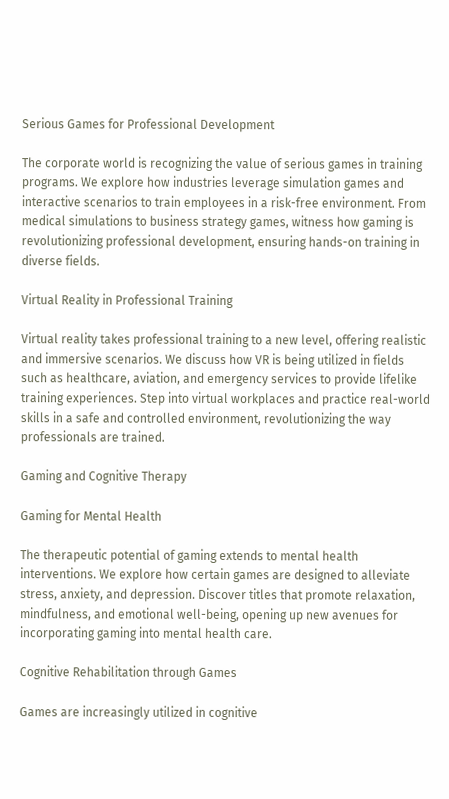Serious Games for Professional Development

The corporate world is recognizing the value of serious games in training programs. We explore how industries leverage simulation games and interactive scenarios to train employees in a risk-free environment. From medical simulations to business strategy games, witness how gaming is revolutionizing professional development, ensuring hands-on training in diverse fields.

Virtual Reality in Professional Training

Virtual reality takes professional training to a new level, offering realistic and immersive scenarios. We discuss how VR is being utilized in fields such as healthcare, aviation, and emergency services to provide lifelike training experiences. Step into virtual workplaces and practice real-world skills in a safe and controlled environment, revolutionizing the way professionals are trained.

Gaming and Cognitive Therapy

Gaming for Mental Health

The therapeutic potential of gaming extends to mental health interventions. We explore how certain games are designed to alleviate stress, anxiety, and depression. Discover titles that promote relaxation, mindfulness, and emotional well-being, opening up new avenues for incorporating gaming into mental health care.

Cognitive Rehabilitation through Games

Games are increasingly utilized in cognitive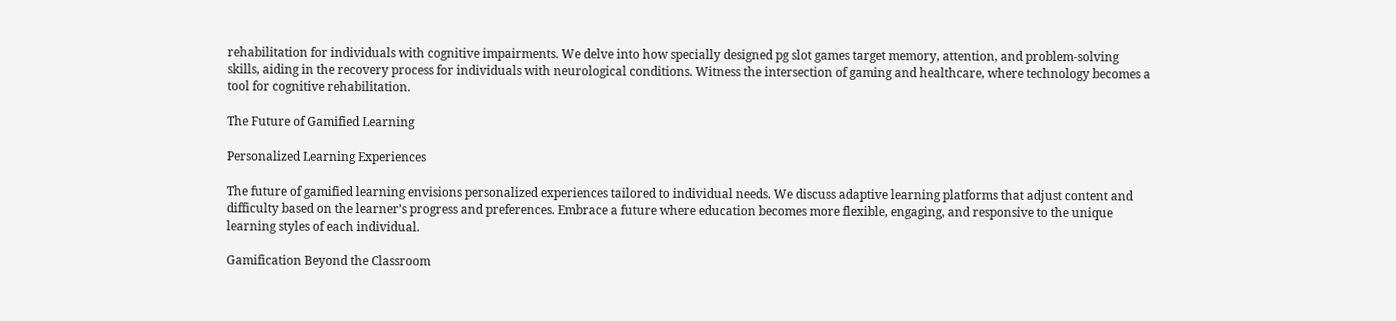rehabilitation for individuals with cognitive impairments. We delve into how specially designed pg slot games target memory, attention, and problem-solving skills, aiding in the recovery process for individuals with neurological conditions. Witness the intersection of gaming and healthcare, where technology becomes a tool for cognitive rehabilitation.

The Future of Gamified Learning

Personalized Learning Experiences

The future of gamified learning envisions personalized experiences tailored to individual needs. We discuss adaptive learning platforms that adjust content and difficulty based on the learner’s progress and preferences. Embrace a future where education becomes more flexible, engaging, and responsive to the unique learning styles of each individual.

Gamification Beyond the Classroom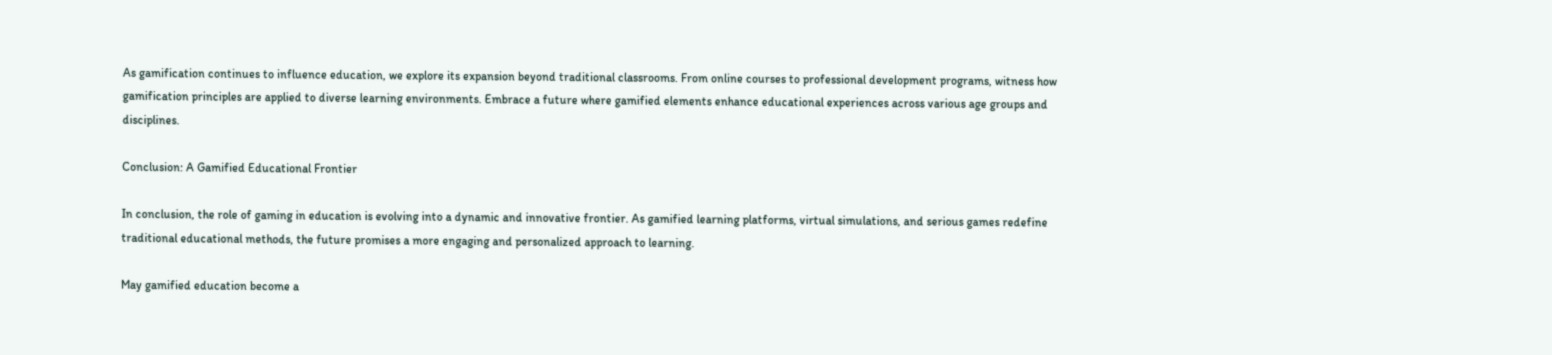As gamification continues to influence education, we explore its expansion beyond traditional classrooms. From online courses to professional development programs, witness how gamification principles are applied to diverse learning environments. Embrace a future where gamified elements enhance educational experiences across various age groups and disciplines.

Conclusion: A Gamified Educational Frontier

In conclusion, the role of gaming in education is evolving into a dynamic and innovative frontier. As gamified learning platforms, virtual simulations, and serious games redefine traditional educational methods, the future promises a more engaging and personalized approach to learning.

May gamified education become a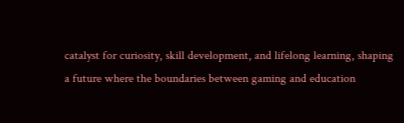catalyst for curiosity, skill development, and lifelong learning, shaping a future where the boundaries between gaming and education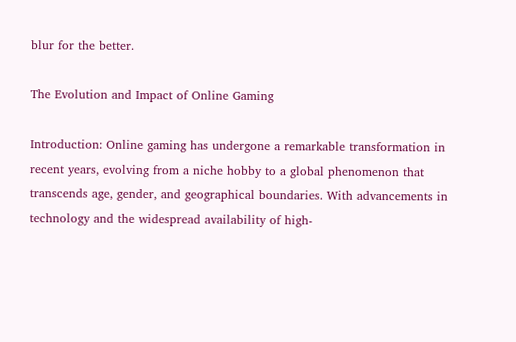blur for the better.

The Evolution and Impact of Online Gaming

Introduction: Online gaming has undergone a remarkable transformation in recent years, evolving from a niche hobby to a global phenomenon that transcends age, gender, and geographical boundaries. With advancements in technology and the widespread availability of high-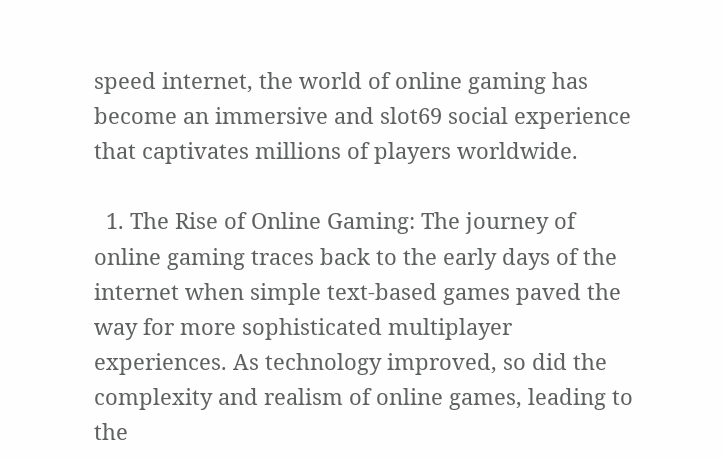speed internet, the world of online gaming has become an immersive and slot69 social experience that captivates millions of players worldwide.

  1. The Rise of Online Gaming: The journey of online gaming traces back to the early days of the internet when simple text-based games paved the way for more sophisticated multiplayer experiences. As technology improved, so did the complexity and realism of online games, leading to the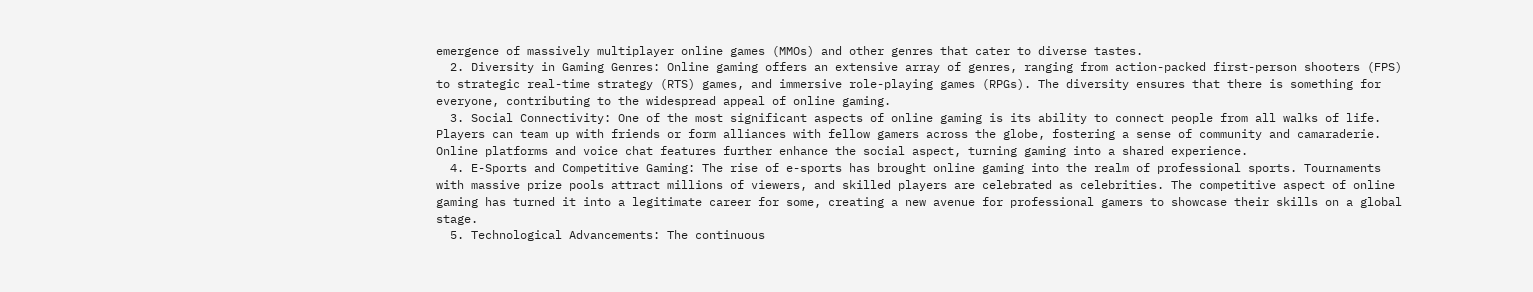emergence of massively multiplayer online games (MMOs) and other genres that cater to diverse tastes.
  2. Diversity in Gaming Genres: Online gaming offers an extensive array of genres, ranging from action-packed first-person shooters (FPS) to strategic real-time strategy (RTS) games, and immersive role-playing games (RPGs). The diversity ensures that there is something for everyone, contributing to the widespread appeal of online gaming.
  3. Social Connectivity: One of the most significant aspects of online gaming is its ability to connect people from all walks of life. Players can team up with friends or form alliances with fellow gamers across the globe, fostering a sense of community and camaraderie. Online platforms and voice chat features further enhance the social aspect, turning gaming into a shared experience.
  4. E-Sports and Competitive Gaming: The rise of e-sports has brought online gaming into the realm of professional sports. Tournaments with massive prize pools attract millions of viewers, and skilled players are celebrated as celebrities. The competitive aspect of online gaming has turned it into a legitimate career for some, creating a new avenue for professional gamers to showcase their skills on a global stage.
  5. Technological Advancements: The continuous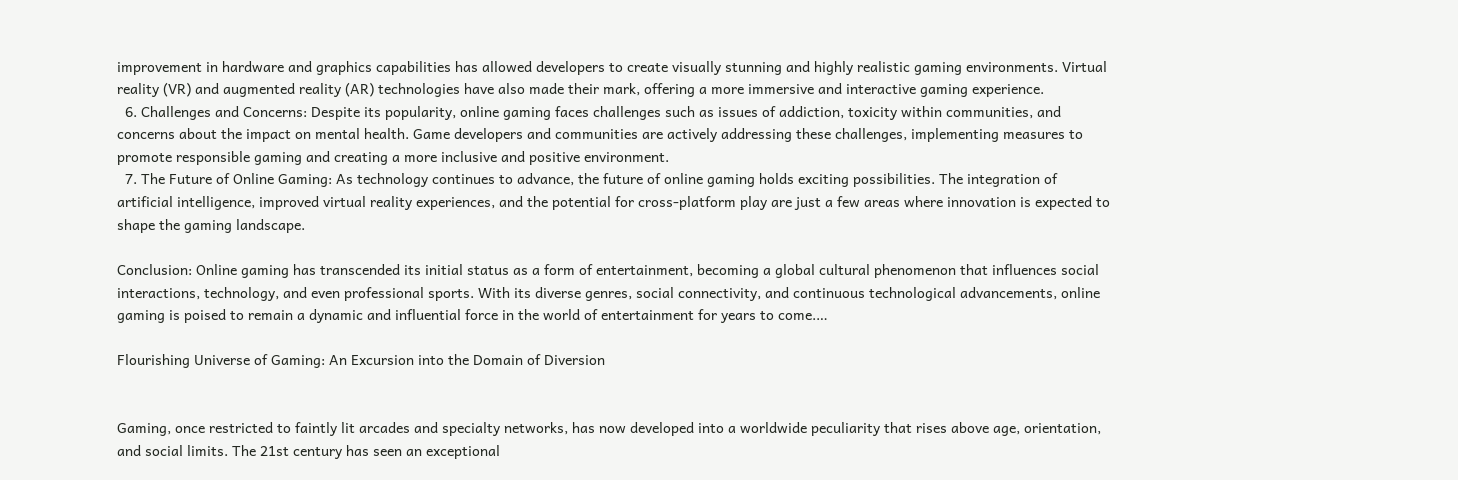improvement in hardware and graphics capabilities has allowed developers to create visually stunning and highly realistic gaming environments. Virtual reality (VR) and augmented reality (AR) technologies have also made their mark, offering a more immersive and interactive gaming experience.
  6. Challenges and Concerns: Despite its popularity, online gaming faces challenges such as issues of addiction, toxicity within communities, and concerns about the impact on mental health. Game developers and communities are actively addressing these challenges, implementing measures to promote responsible gaming and creating a more inclusive and positive environment.
  7. The Future of Online Gaming: As technology continues to advance, the future of online gaming holds exciting possibilities. The integration of artificial intelligence, improved virtual reality experiences, and the potential for cross-platform play are just a few areas where innovation is expected to shape the gaming landscape.

Conclusion: Online gaming has transcended its initial status as a form of entertainment, becoming a global cultural phenomenon that influences social interactions, technology, and even professional sports. With its diverse genres, social connectivity, and continuous technological advancements, online gaming is poised to remain a dynamic and influential force in the world of entertainment for years to come.…

Flourishing Universe of Gaming: An Excursion into the Domain of Diversion


Gaming, once restricted to faintly lit arcades and specialty networks, has now developed into a worldwide peculiarity that rises above age, orientation, and social limits. The 21st century has seen an exceptional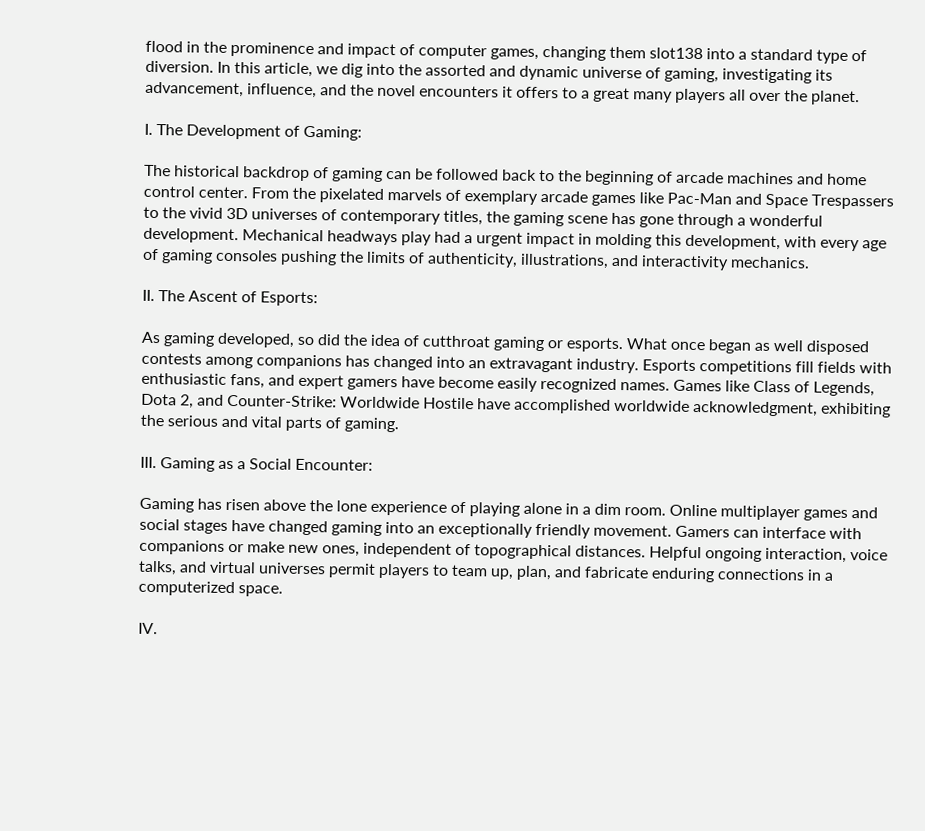flood in the prominence and impact of computer games, changing them slot138 into a standard type of diversion. In this article, we dig into the assorted and dynamic universe of gaming, investigating its advancement, influence, and the novel encounters it offers to a great many players all over the planet.

I. The Development of Gaming:

The historical backdrop of gaming can be followed back to the beginning of arcade machines and home control center. From the pixelated marvels of exemplary arcade games like Pac-Man and Space Trespassers to the vivid 3D universes of contemporary titles, the gaming scene has gone through a wonderful development. Mechanical headways play had a urgent impact in molding this development, with every age of gaming consoles pushing the limits of authenticity, illustrations, and interactivity mechanics.

II. The Ascent of Esports:

As gaming developed, so did the idea of cutthroat gaming or esports. What once began as well disposed contests among companions has changed into an extravagant industry. Esports competitions fill fields with enthusiastic fans, and expert gamers have become easily recognized names. Games like Class of Legends, Dota 2, and Counter-Strike: Worldwide Hostile have accomplished worldwide acknowledgment, exhibiting the serious and vital parts of gaming.

III. Gaming as a Social Encounter:

Gaming has risen above the lone experience of playing alone in a dim room. Online multiplayer games and social stages have changed gaming into an exceptionally friendly movement. Gamers can interface with companions or make new ones, independent of topographical distances. Helpful ongoing interaction, voice talks, and virtual universes permit players to team up, plan, and fabricate enduring connections in a computerized space.

IV.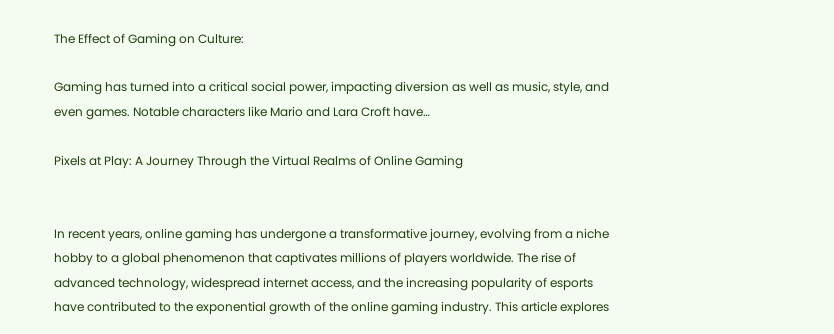The Effect of Gaming on Culture:

Gaming has turned into a critical social power, impacting diversion as well as music, style, and even games. Notable characters like Mario and Lara Croft have…

Pixels at Play: A Journey Through the Virtual Realms of Online Gaming


In recent years, online gaming has undergone a transformative journey, evolving from a niche hobby to a global phenomenon that captivates millions of players worldwide. The rise of advanced technology, widespread internet access, and the increasing popularity of esports have contributed to the exponential growth of the online gaming industry. This article explores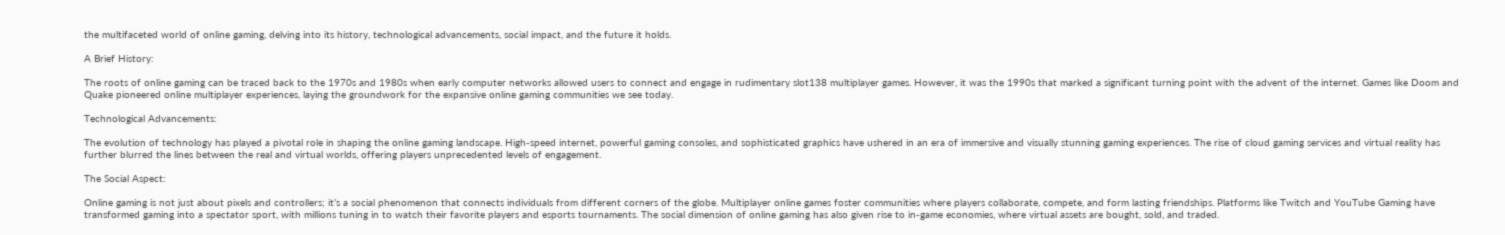the multifaceted world of online gaming, delving into its history, technological advancements, social impact, and the future it holds.

A Brief History:

The roots of online gaming can be traced back to the 1970s and 1980s when early computer networks allowed users to connect and engage in rudimentary slot138 multiplayer games. However, it was the 1990s that marked a significant turning point with the advent of the internet. Games like Doom and Quake pioneered online multiplayer experiences, laying the groundwork for the expansive online gaming communities we see today.

Technological Advancements:

The evolution of technology has played a pivotal role in shaping the online gaming landscape. High-speed internet, powerful gaming consoles, and sophisticated graphics have ushered in an era of immersive and visually stunning gaming experiences. The rise of cloud gaming services and virtual reality has further blurred the lines between the real and virtual worlds, offering players unprecedented levels of engagement.

The Social Aspect:

Online gaming is not just about pixels and controllers; it’s a social phenomenon that connects individuals from different corners of the globe. Multiplayer online games foster communities where players collaborate, compete, and form lasting friendships. Platforms like Twitch and YouTube Gaming have transformed gaming into a spectator sport, with millions tuning in to watch their favorite players and esports tournaments. The social dimension of online gaming has also given rise to in-game economies, where virtual assets are bought, sold, and traded.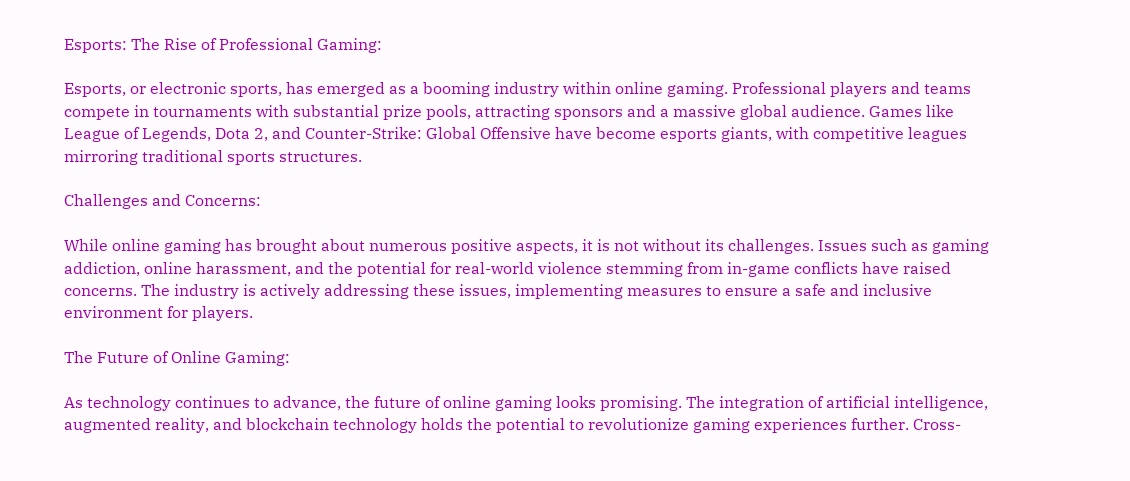Esports: The Rise of Professional Gaming:

Esports, or electronic sports, has emerged as a booming industry within online gaming. Professional players and teams compete in tournaments with substantial prize pools, attracting sponsors and a massive global audience. Games like League of Legends, Dota 2, and Counter-Strike: Global Offensive have become esports giants, with competitive leagues mirroring traditional sports structures.

Challenges and Concerns:

While online gaming has brought about numerous positive aspects, it is not without its challenges. Issues such as gaming addiction, online harassment, and the potential for real-world violence stemming from in-game conflicts have raised concerns. The industry is actively addressing these issues, implementing measures to ensure a safe and inclusive environment for players.

The Future of Online Gaming:

As technology continues to advance, the future of online gaming looks promising. The integration of artificial intelligence, augmented reality, and blockchain technology holds the potential to revolutionize gaming experiences further. Cross-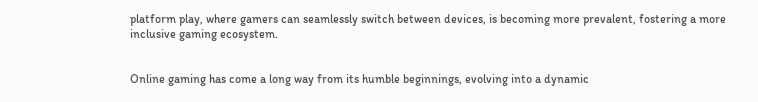platform play, where gamers can seamlessly switch between devices, is becoming more prevalent, fostering a more inclusive gaming ecosystem.


Online gaming has come a long way from its humble beginnings, evolving into a dynamic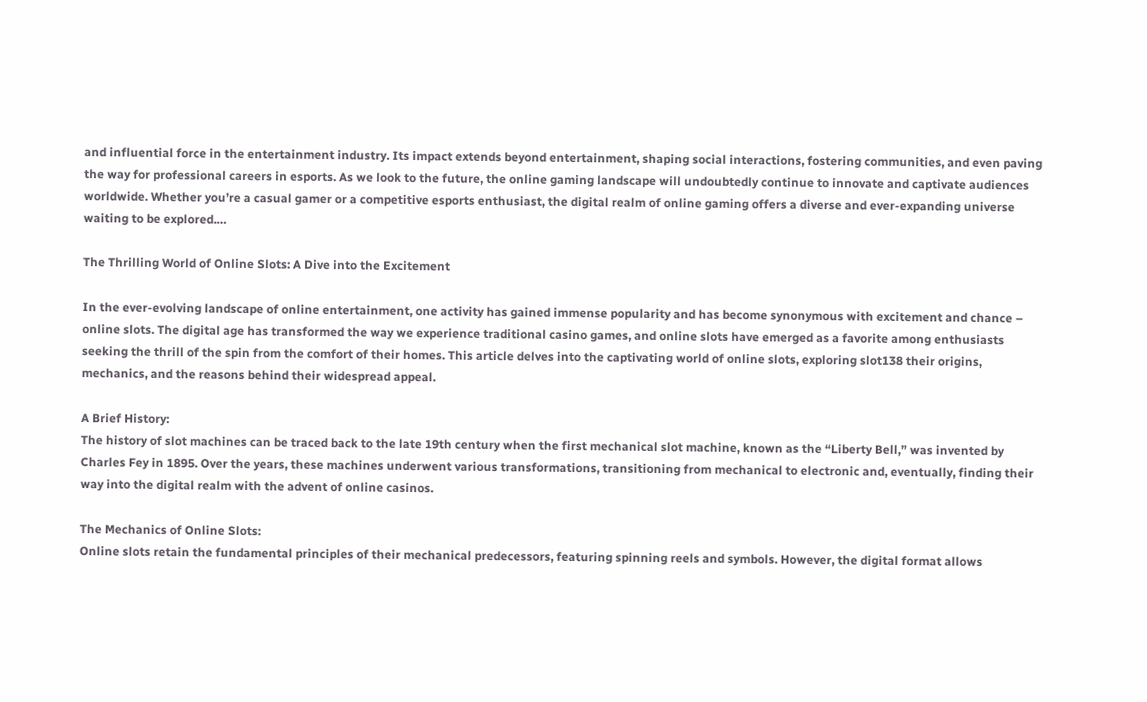and influential force in the entertainment industry. Its impact extends beyond entertainment, shaping social interactions, fostering communities, and even paving the way for professional careers in esports. As we look to the future, the online gaming landscape will undoubtedly continue to innovate and captivate audiences worldwide. Whether you’re a casual gamer or a competitive esports enthusiast, the digital realm of online gaming offers a diverse and ever-expanding universe waiting to be explored.…

The Thrilling World of Online Slots: A Dive into the Excitement

In the ever-evolving landscape of online entertainment, one activity has gained immense popularity and has become synonymous with excitement and chance – online slots. The digital age has transformed the way we experience traditional casino games, and online slots have emerged as a favorite among enthusiasts seeking the thrill of the spin from the comfort of their homes. This article delves into the captivating world of online slots, exploring slot138 their origins, mechanics, and the reasons behind their widespread appeal.

A Brief History:
The history of slot machines can be traced back to the late 19th century when the first mechanical slot machine, known as the “Liberty Bell,” was invented by Charles Fey in 1895. Over the years, these machines underwent various transformations, transitioning from mechanical to electronic and, eventually, finding their way into the digital realm with the advent of online casinos.

The Mechanics of Online Slots:
Online slots retain the fundamental principles of their mechanical predecessors, featuring spinning reels and symbols. However, the digital format allows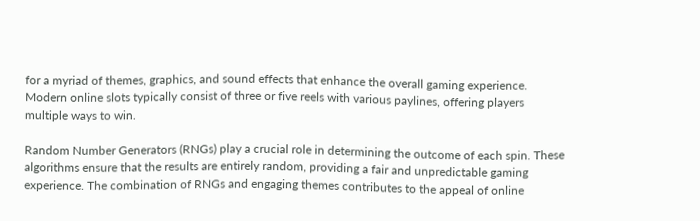for a myriad of themes, graphics, and sound effects that enhance the overall gaming experience. Modern online slots typically consist of three or five reels with various paylines, offering players multiple ways to win.

Random Number Generators (RNGs) play a crucial role in determining the outcome of each spin. These algorithms ensure that the results are entirely random, providing a fair and unpredictable gaming experience. The combination of RNGs and engaging themes contributes to the appeal of online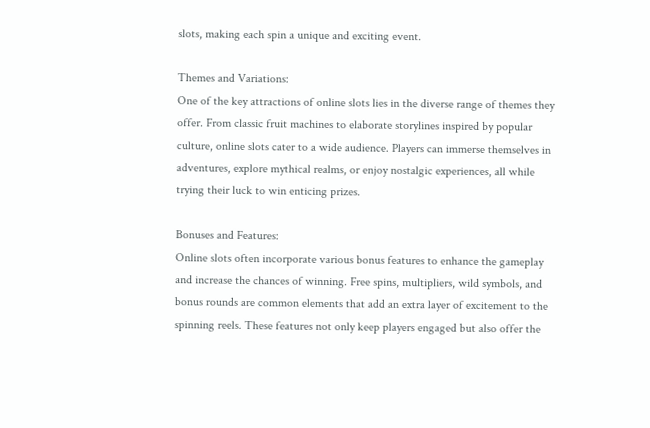slots, making each spin a unique and exciting event.

Themes and Variations:
One of the key attractions of online slots lies in the diverse range of themes they offer. From classic fruit machines to elaborate storylines inspired by popular culture, online slots cater to a wide audience. Players can immerse themselves in adventures, explore mythical realms, or enjoy nostalgic experiences, all while trying their luck to win enticing prizes.

Bonuses and Features:
Online slots often incorporate various bonus features to enhance the gameplay and increase the chances of winning. Free spins, multipliers, wild symbols, and bonus rounds are common elements that add an extra layer of excitement to the spinning reels. These features not only keep players engaged but also offer the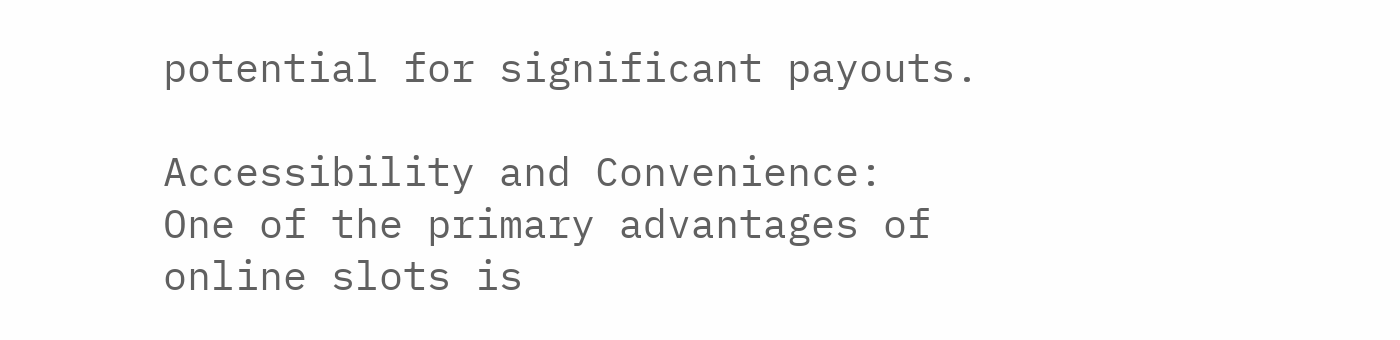potential for significant payouts.

Accessibility and Convenience:
One of the primary advantages of online slots is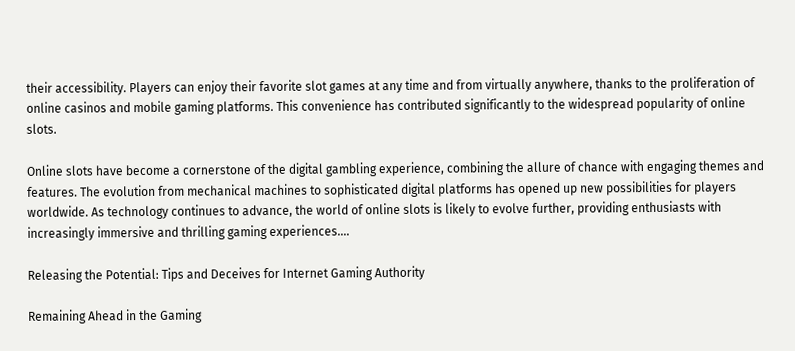their accessibility. Players can enjoy their favorite slot games at any time and from virtually anywhere, thanks to the proliferation of online casinos and mobile gaming platforms. This convenience has contributed significantly to the widespread popularity of online slots.

Online slots have become a cornerstone of the digital gambling experience, combining the allure of chance with engaging themes and features. The evolution from mechanical machines to sophisticated digital platforms has opened up new possibilities for players worldwide. As technology continues to advance, the world of online slots is likely to evolve further, providing enthusiasts with increasingly immersive and thrilling gaming experiences.…

Releasing the Potential: Tips and Deceives for Internet Gaming Authority

Remaining Ahead in the Gaming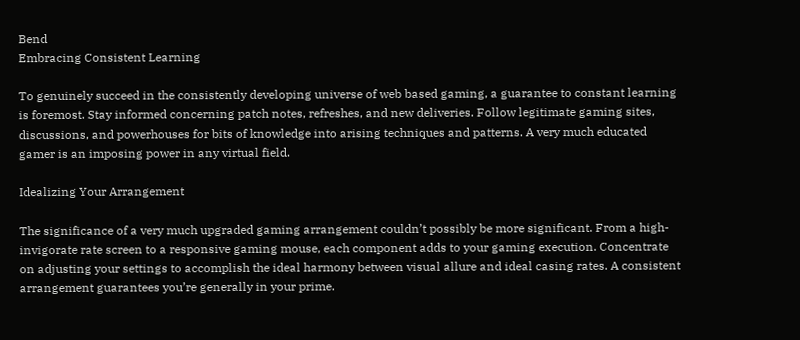Bend
Embracing Consistent Learning

To genuinely succeed in the consistently developing universe of web based gaming, a guarantee to constant learning is foremost. Stay informed concerning patch notes, refreshes, and new deliveries. Follow legitimate gaming sites, discussions, and powerhouses for bits of knowledge into arising techniques and patterns. A very much educated gamer is an imposing power in any virtual field.

Idealizing Your Arrangement

The significance of a very much upgraded gaming arrangement couldn’t possibly be more significant. From a high-invigorate rate screen to a responsive gaming mouse, each component adds to your gaming execution. Concentrate on adjusting your settings to accomplish the ideal harmony between visual allure and ideal casing rates. A consistent arrangement guarantees you’re generally in your prime.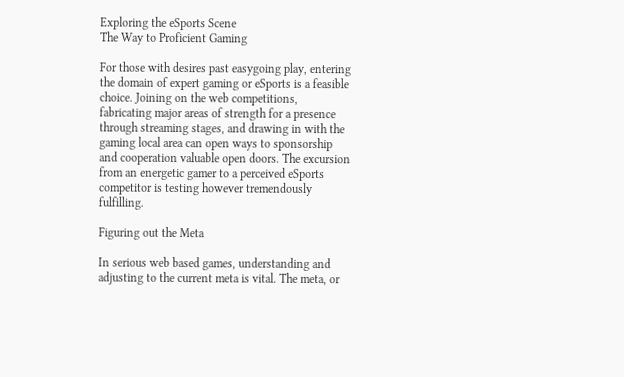Exploring the eSports Scene
The Way to Proficient Gaming

For those with desires past easygoing play, entering the domain of expert gaming or eSports is a feasible choice. Joining on the web competitions, fabricating major areas of strength for a presence through streaming stages, and drawing in with the gaming local area can open ways to sponsorship and cooperation valuable open doors. The excursion from an energetic gamer to a perceived eSports competitor is testing however tremendously fulfilling.

Figuring out the Meta

In serious web based games, understanding and adjusting to the current meta is vital. The meta, or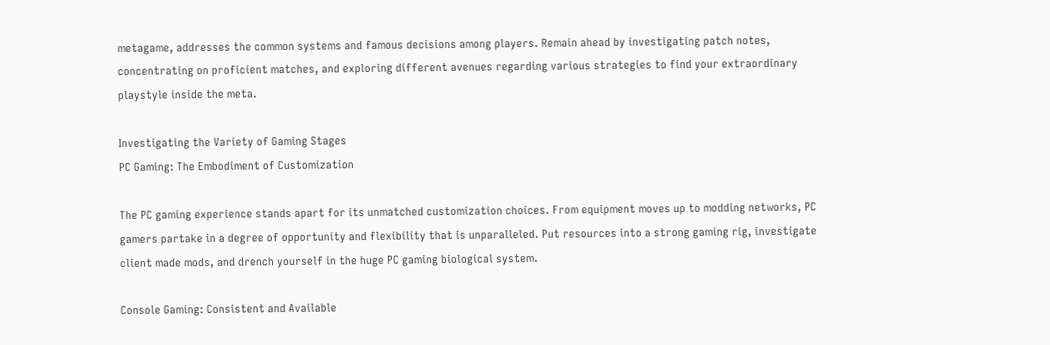metagame, addresses the common systems and famous decisions among players. Remain ahead by investigating patch notes, concentrating on proficient matches, and exploring different avenues regarding various strategies to find your extraordinary playstyle inside the meta.

Investigating the Variety of Gaming Stages
PC Gaming: The Embodiment of Customization

The PC gaming experience stands apart for its unmatched customization choices. From equipment moves up to modding networks, PC gamers partake in a degree of opportunity and flexibility that is unparalleled. Put resources into a strong gaming rig, investigate client made mods, and drench yourself in the huge PC gaming biological system.

Console Gaming: Consistent and Available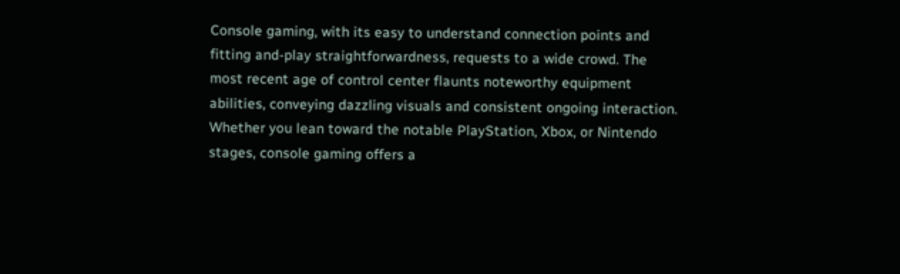Console gaming, with its easy to understand connection points and fitting and-play straightforwardness, requests to a wide crowd. The most recent age of control center flaunts noteworthy equipment abilities, conveying dazzling visuals and consistent ongoing interaction. Whether you lean toward the notable PlayStation, Xbox, or Nintendo stages, console gaming offers a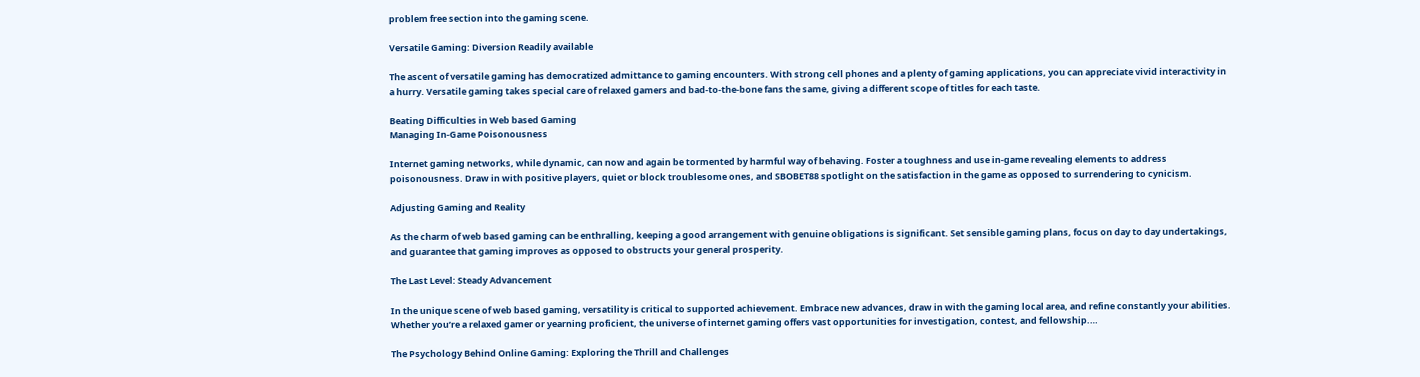problem free section into the gaming scene.

Versatile Gaming: Diversion Readily available

The ascent of versatile gaming has democratized admittance to gaming encounters. With strong cell phones and a plenty of gaming applications, you can appreciate vivid interactivity in a hurry. Versatile gaming takes special care of relaxed gamers and bad-to-the-bone fans the same, giving a different scope of titles for each taste.

Beating Difficulties in Web based Gaming
Managing In-Game Poisonousness

Internet gaming networks, while dynamic, can now and again be tormented by harmful way of behaving. Foster a toughness and use in-game revealing elements to address poisonousness. Draw in with positive players, quiet or block troublesome ones, and SBOBET88 spotlight on the satisfaction in the game as opposed to surrendering to cynicism.

Adjusting Gaming and Reality

As the charm of web based gaming can be enthralling, keeping a good arrangement with genuine obligations is significant. Set sensible gaming plans, focus on day to day undertakings, and guarantee that gaming improves as opposed to obstructs your general prosperity.

The Last Level: Steady Advancement

In the unique scene of web based gaming, versatility is critical to supported achievement. Embrace new advances, draw in with the gaming local area, and refine constantly your abilities. Whether you’re a relaxed gamer or yearning proficient, the universe of internet gaming offers vast opportunities for investigation, contest, and fellowship.…

The Psychology Behind Online Gaming: Exploring the Thrill and Challenges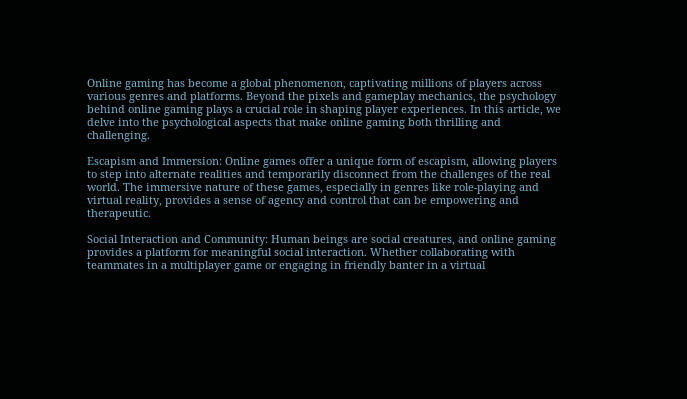Online gaming has become a global phenomenon, captivating millions of players across various genres and platforms. Beyond the pixels and gameplay mechanics, the psychology behind online gaming plays a crucial role in shaping player experiences. In this article, we delve into the psychological aspects that make online gaming both thrilling and challenging.

Escapism and Immersion: Online games offer a unique form of escapism, allowing players to step into alternate realities and temporarily disconnect from the challenges of the real world. The immersive nature of these games, especially in genres like role-playing and virtual reality, provides a sense of agency and control that can be empowering and therapeutic.

Social Interaction and Community: Human beings are social creatures, and online gaming provides a platform for meaningful social interaction. Whether collaborating with teammates in a multiplayer game or engaging in friendly banter in a virtual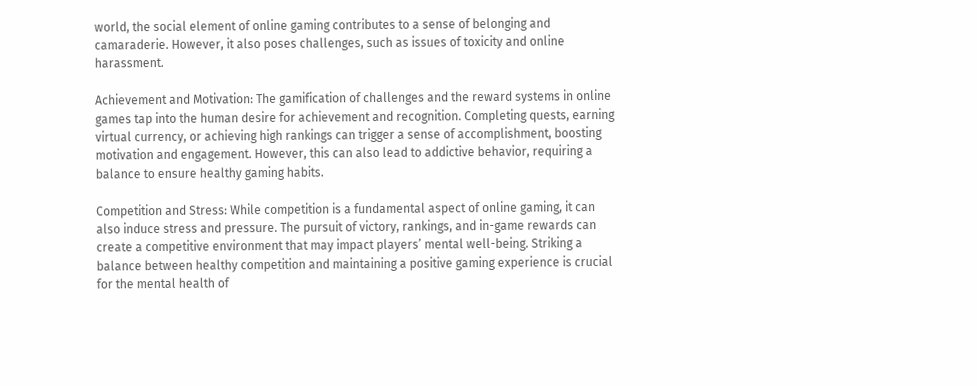world, the social element of online gaming contributes to a sense of belonging and camaraderie. However, it also poses challenges, such as issues of toxicity and online harassment.

Achievement and Motivation: The gamification of challenges and the reward systems in online games tap into the human desire for achievement and recognition. Completing quests, earning virtual currency, or achieving high rankings can trigger a sense of accomplishment, boosting motivation and engagement. However, this can also lead to addictive behavior, requiring a balance to ensure healthy gaming habits.

Competition and Stress: While competition is a fundamental aspect of online gaming, it can also induce stress and pressure. The pursuit of victory, rankings, and in-game rewards can create a competitive environment that may impact players’ mental well-being. Striking a balance between healthy competition and maintaining a positive gaming experience is crucial for the mental health of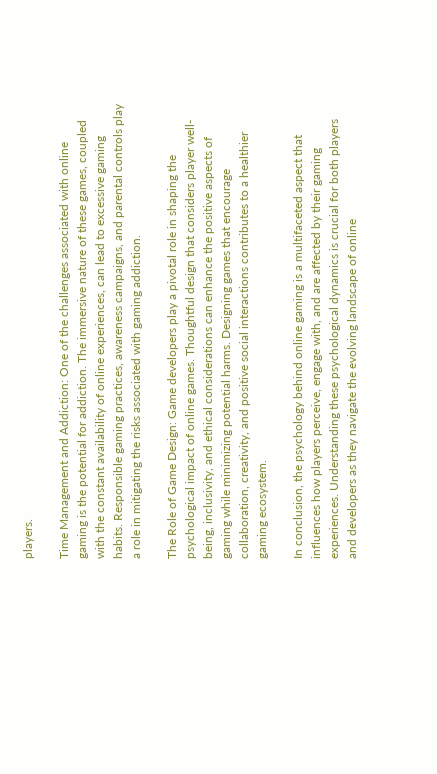players.

Time Management and Addiction: One of the challenges associated with online gaming is the potential for addiction. The immersive nature of these games, coupled with the constant availability of online experiences, can lead to excessive gaming habits. Responsible gaming practices, awareness campaigns, and parental controls play a role in mitigating the risks associated with gaming addiction.

The Role of Game Design: Game developers play a pivotal role in shaping the psychological impact of online games. Thoughtful design that considers player well-being, inclusivity, and ethical considerations can enhance the positive aspects of gaming while minimizing potential harms. Designing games that encourage collaboration, creativity, and positive social interactions contributes to a healthier gaming ecosystem.

In conclusion, the psychology behind online gaming is a multifaceted aspect that influences how players perceive, engage with, and are affected by their gaming experiences. Understanding these psychological dynamics is crucial for both players and developers as they navigate the evolving landscape of online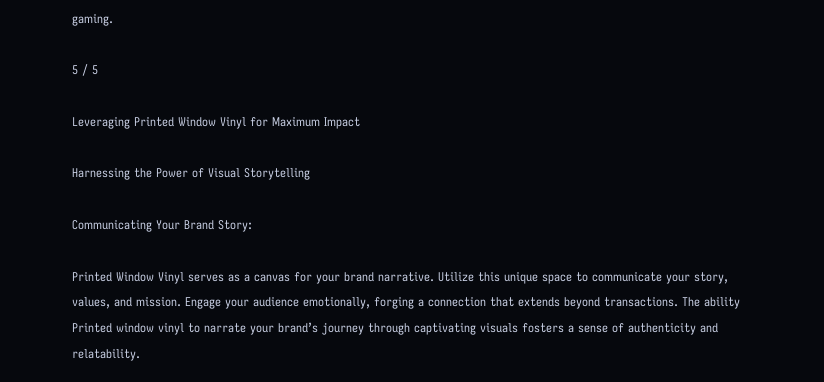gaming.

5 / 5

Leveraging Printed Window Vinyl for Maximum Impact

Harnessing the Power of Visual Storytelling

Communicating Your Brand Story:

Printed Window Vinyl serves as a canvas for your brand narrative. Utilize this unique space to communicate your story, values, and mission. Engage your audience emotionally, forging a connection that extends beyond transactions. The ability Printed window vinyl to narrate your brand’s journey through captivating visuals fosters a sense of authenticity and relatability.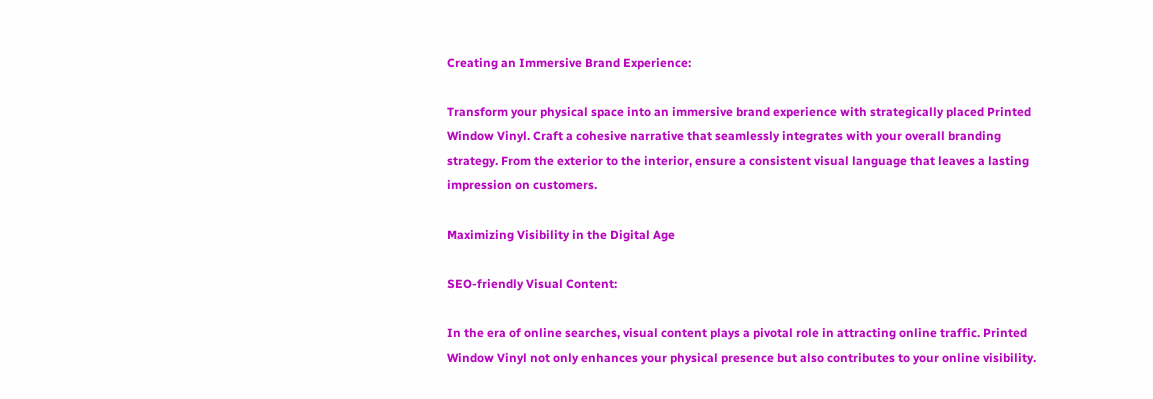Creating an Immersive Brand Experience:

Transform your physical space into an immersive brand experience with strategically placed Printed Window Vinyl. Craft a cohesive narrative that seamlessly integrates with your overall branding strategy. From the exterior to the interior, ensure a consistent visual language that leaves a lasting impression on customers.

Maximizing Visibility in the Digital Age

SEO-friendly Visual Content:

In the era of online searches, visual content plays a pivotal role in attracting online traffic. Printed Window Vinyl not only enhances your physical presence but also contributes to your online visibility.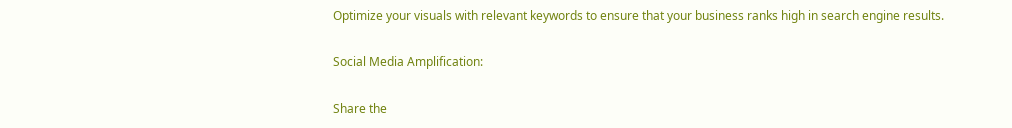Optimize your visuals with relevant keywords to ensure that your business ranks high in search engine results.

Social Media Amplification:

Share the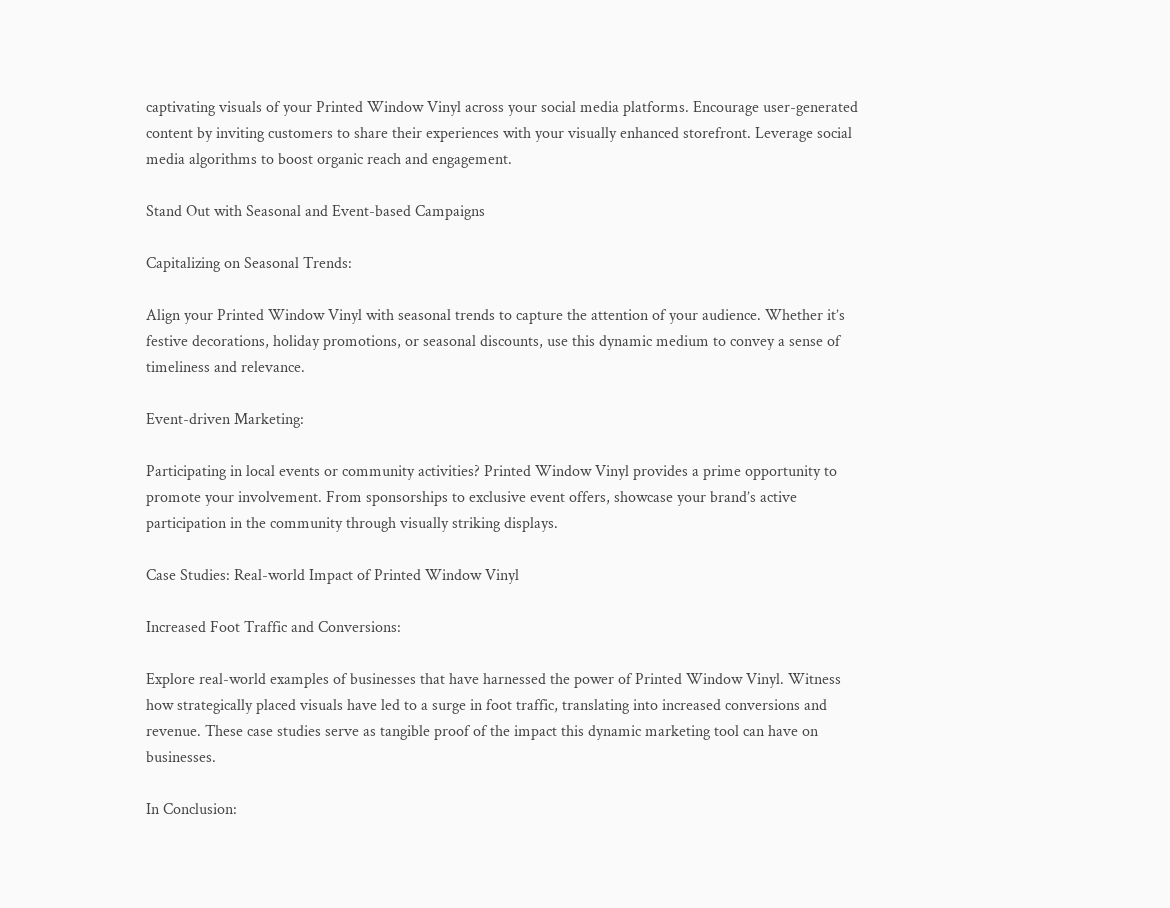captivating visuals of your Printed Window Vinyl across your social media platforms. Encourage user-generated content by inviting customers to share their experiences with your visually enhanced storefront. Leverage social media algorithms to boost organic reach and engagement.

Stand Out with Seasonal and Event-based Campaigns

Capitalizing on Seasonal Trends:

Align your Printed Window Vinyl with seasonal trends to capture the attention of your audience. Whether it’s festive decorations, holiday promotions, or seasonal discounts, use this dynamic medium to convey a sense of timeliness and relevance.

Event-driven Marketing:

Participating in local events or community activities? Printed Window Vinyl provides a prime opportunity to promote your involvement. From sponsorships to exclusive event offers, showcase your brand’s active participation in the community through visually striking displays.

Case Studies: Real-world Impact of Printed Window Vinyl

Increased Foot Traffic and Conversions:

Explore real-world examples of businesses that have harnessed the power of Printed Window Vinyl. Witness how strategically placed visuals have led to a surge in foot traffic, translating into increased conversions and revenue. These case studies serve as tangible proof of the impact this dynamic marketing tool can have on businesses.

In Conclusion: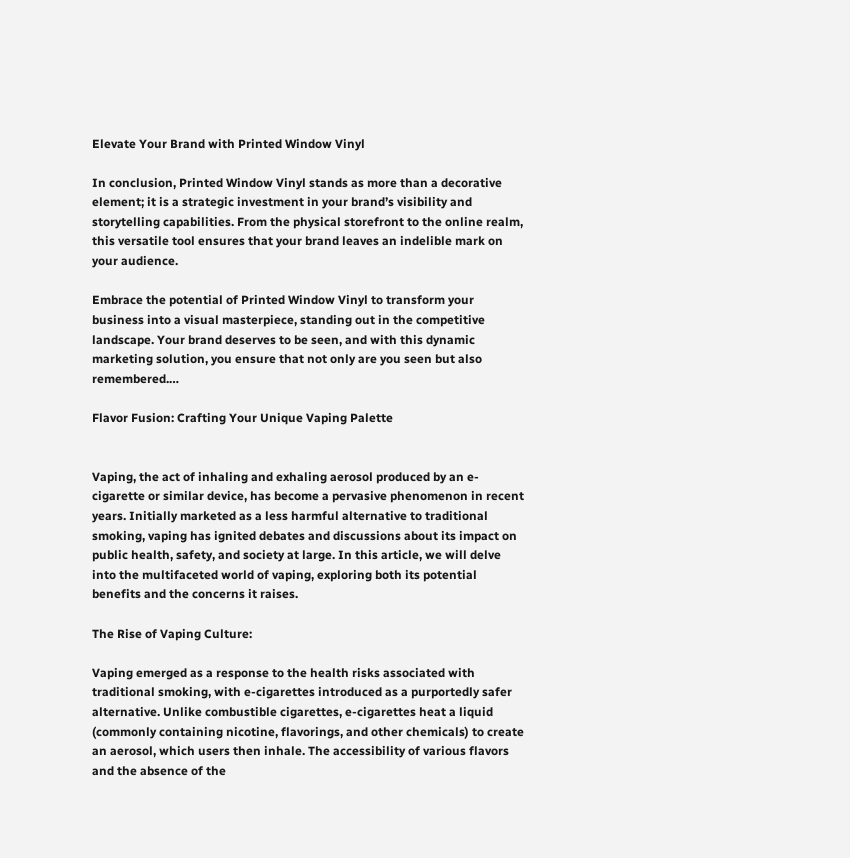Elevate Your Brand with Printed Window Vinyl

In conclusion, Printed Window Vinyl stands as more than a decorative element; it is a strategic investment in your brand’s visibility and storytelling capabilities. From the physical storefront to the online realm, this versatile tool ensures that your brand leaves an indelible mark on your audience.

Embrace the potential of Printed Window Vinyl to transform your business into a visual masterpiece, standing out in the competitive landscape. Your brand deserves to be seen, and with this dynamic marketing solution, you ensure that not only are you seen but also remembered.…

Flavor Fusion: Crafting Your Unique Vaping Palette


Vaping, the act of inhaling and exhaling aerosol produced by an e-cigarette or similar device, has become a pervasive phenomenon in recent years. Initially marketed as a less harmful alternative to traditional smoking, vaping has ignited debates and discussions about its impact on public health, safety, and society at large. In this article, we will delve into the multifaceted world of vaping, exploring both its potential benefits and the concerns it raises.

The Rise of Vaping Culture:

Vaping emerged as a response to the health risks associated with traditional smoking, with e-cigarettes introduced as a purportedly safer alternative. Unlike combustible cigarettes, e-cigarettes heat a liquid (commonly containing nicotine, flavorings, and other chemicals) to create an aerosol, which users then inhale. The accessibility of various flavors and the absence of the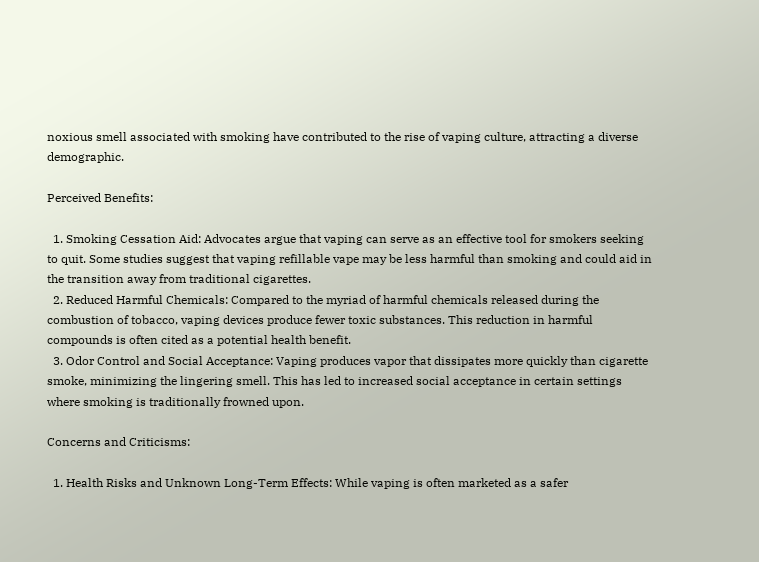noxious smell associated with smoking have contributed to the rise of vaping culture, attracting a diverse demographic.

Perceived Benefits:

  1. Smoking Cessation Aid: Advocates argue that vaping can serve as an effective tool for smokers seeking to quit. Some studies suggest that vaping refillable vape may be less harmful than smoking and could aid in the transition away from traditional cigarettes.
  2. Reduced Harmful Chemicals: Compared to the myriad of harmful chemicals released during the combustion of tobacco, vaping devices produce fewer toxic substances. This reduction in harmful compounds is often cited as a potential health benefit.
  3. Odor Control and Social Acceptance: Vaping produces vapor that dissipates more quickly than cigarette smoke, minimizing the lingering smell. This has led to increased social acceptance in certain settings where smoking is traditionally frowned upon.

Concerns and Criticisms:

  1. Health Risks and Unknown Long-Term Effects: While vaping is often marketed as a safer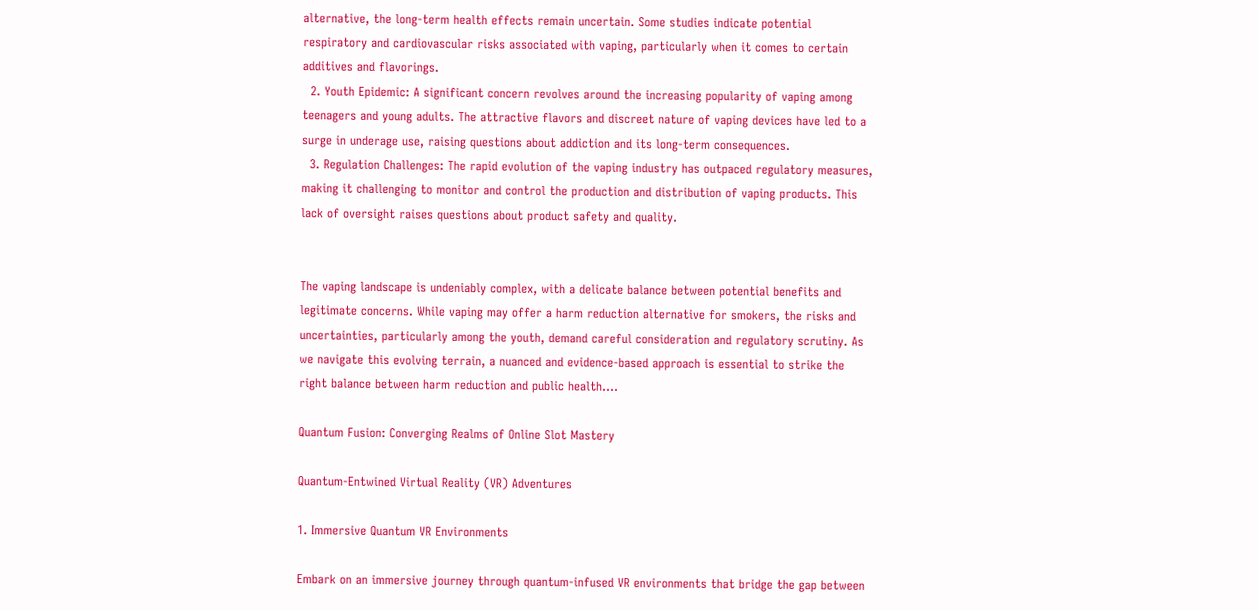alternative, the long-term health effects remain uncertain. Some studies indicate potential respiratory and cardiovascular risks associated with vaping, particularly when it comes to certain additives and flavorings.
  2. Youth Epidemic: A significant concern revolves around the increasing popularity of vaping among teenagers and young adults. The attractive flavors and discreet nature of vaping devices have led to a surge in underage use, raising questions about addiction and its long-term consequences.
  3. Regulation Challenges: The rapid evolution of the vaping industry has outpaced regulatory measures, making it challenging to monitor and control the production and distribution of vaping products. This lack of oversight raises questions about product safety and quality.


The vaping landscape is undeniably complex, with a delicate balance between potential benefits and legitimate concerns. While vaping may offer a harm reduction alternative for smokers, the risks and uncertainties, particularly among the youth, demand careful consideration and regulatory scrutiny. As we navigate this evolving terrain, a nuanced and evidence-based approach is essential to strike the right balance between harm reduction and public health.…

Quantum Fusion: Converging Realms of Online Slot Mastery

Quantum-Entwined Virtual Reality (VR) Adventures

1. Immersive Quantum VR Environments

Embark on an immersive journey through quantum-infused VR environments that bridge the gap between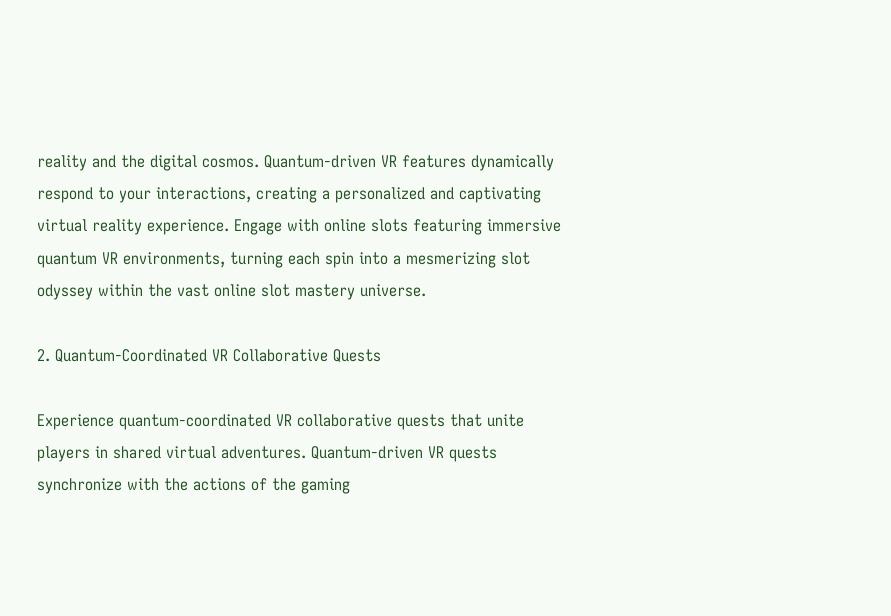reality and the digital cosmos. Quantum-driven VR features dynamically respond to your interactions, creating a personalized and captivating virtual reality experience. Engage with online slots featuring immersive quantum VR environments, turning each spin into a mesmerizing slot odyssey within the vast online slot mastery universe.

2. Quantum-Coordinated VR Collaborative Quests

Experience quantum-coordinated VR collaborative quests that unite players in shared virtual adventures. Quantum-driven VR quests synchronize with the actions of the gaming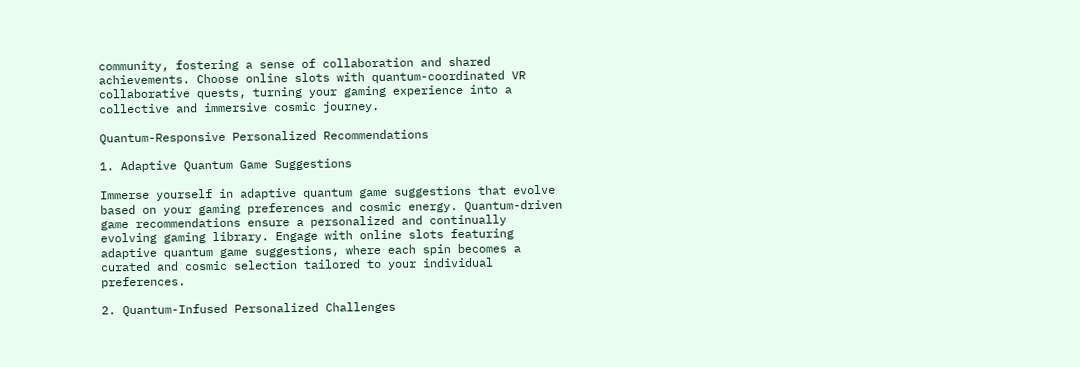community, fostering a sense of collaboration and shared achievements. Choose online slots with quantum-coordinated VR collaborative quests, turning your gaming experience into a collective and immersive cosmic journey.

Quantum-Responsive Personalized Recommendations

1. Adaptive Quantum Game Suggestions

Immerse yourself in adaptive quantum game suggestions that evolve based on your gaming preferences and cosmic energy. Quantum-driven game recommendations ensure a personalized and continually evolving gaming library. Engage with online slots featuring adaptive quantum game suggestions, where each spin becomes a curated and cosmic selection tailored to your individual preferences.

2. Quantum-Infused Personalized Challenges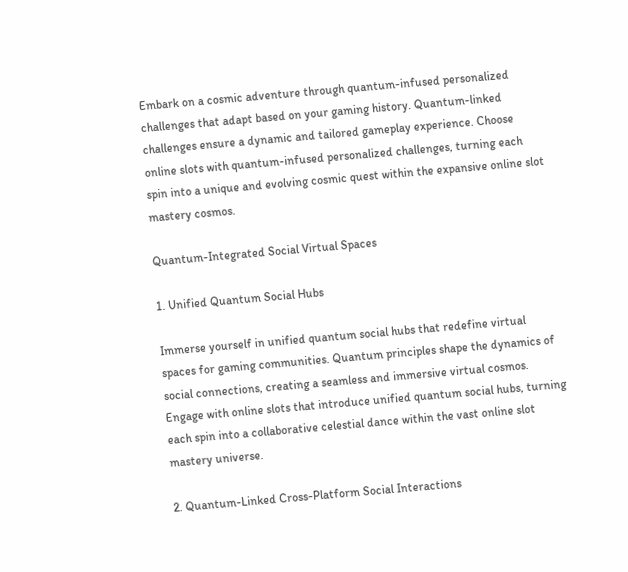Embark on a cosmic adventure through quantum-infused personalized challenges that adapt based on your gaming history. Quantum-linked challenges ensure a dynamic and tailored gameplay experience. Choose online slots with quantum-infused personalized challenges, turning each spin into a unique and evolving cosmic quest within the expansive online slot mastery cosmos.

Quantum-Integrated Social Virtual Spaces

1. Unified Quantum Social Hubs

Immerse yourself in unified quantum social hubs that redefine virtual spaces for gaming communities. Quantum principles shape the dynamics of social connections, creating a seamless and immersive virtual cosmos. Engage with online slots that introduce unified quantum social hubs, turning each spin into a collaborative celestial dance within the vast online slot mastery universe.

2. Quantum-Linked Cross-Platform Social Interactions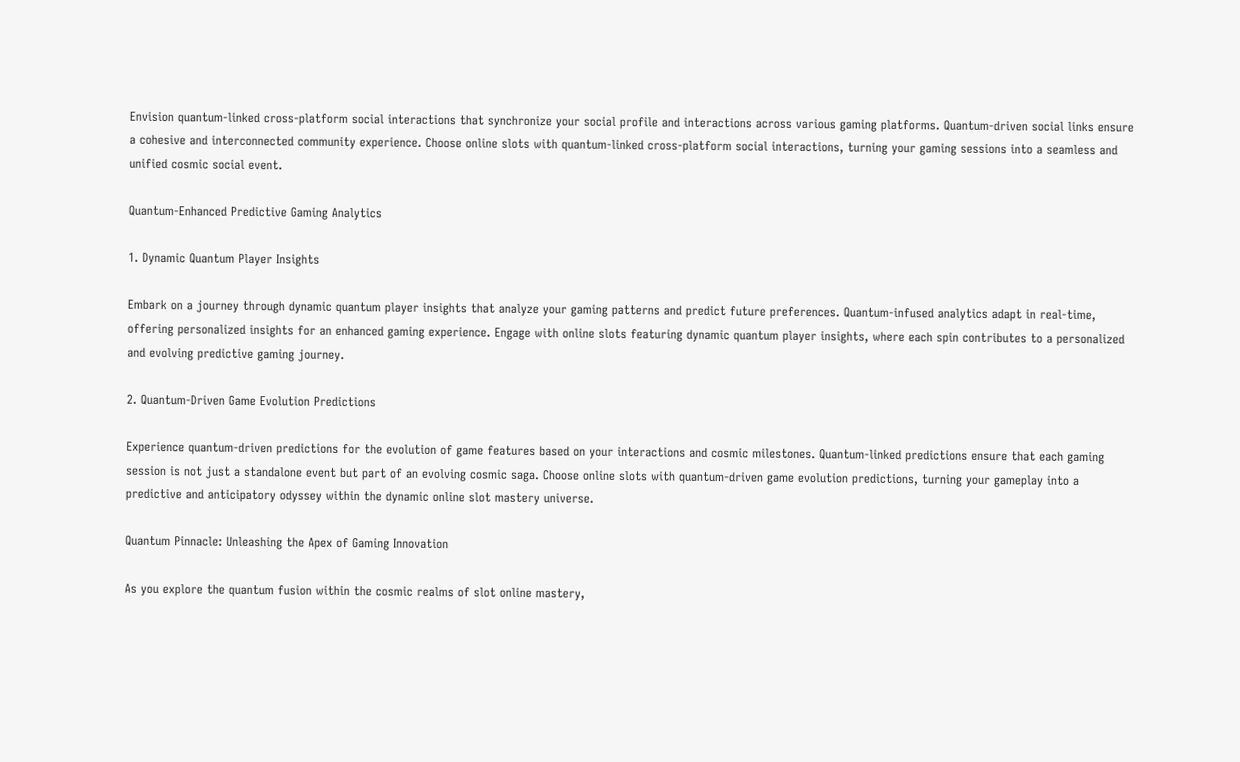Envision quantum-linked cross-platform social interactions that synchronize your social profile and interactions across various gaming platforms. Quantum-driven social links ensure a cohesive and interconnected community experience. Choose online slots with quantum-linked cross-platform social interactions, turning your gaming sessions into a seamless and unified cosmic social event.

Quantum-Enhanced Predictive Gaming Analytics

1. Dynamic Quantum Player Insights

Embark on a journey through dynamic quantum player insights that analyze your gaming patterns and predict future preferences. Quantum-infused analytics adapt in real-time, offering personalized insights for an enhanced gaming experience. Engage with online slots featuring dynamic quantum player insights, where each spin contributes to a personalized and evolving predictive gaming journey.

2. Quantum-Driven Game Evolution Predictions

Experience quantum-driven predictions for the evolution of game features based on your interactions and cosmic milestones. Quantum-linked predictions ensure that each gaming session is not just a standalone event but part of an evolving cosmic saga. Choose online slots with quantum-driven game evolution predictions, turning your gameplay into a predictive and anticipatory odyssey within the dynamic online slot mastery universe.

Quantum Pinnacle: Unleashing the Apex of Gaming Innovation

As you explore the quantum fusion within the cosmic realms of slot online mastery,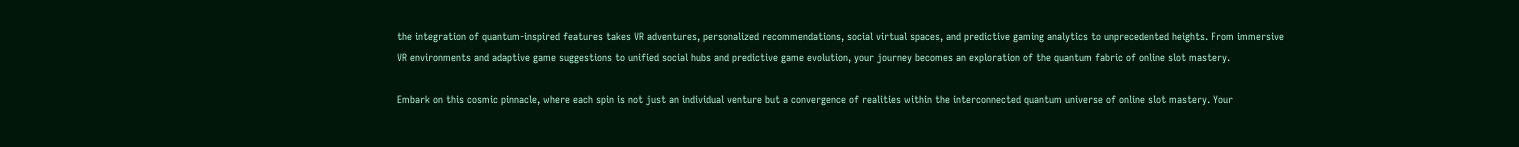the integration of quantum-inspired features takes VR adventures, personalized recommendations, social virtual spaces, and predictive gaming analytics to unprecedented heights. From immersive VR environments and adaptive game suggestions to unified social hubs and predictive game evolution, your journey becomes an exploration of the quantum fabric of online slot mastery.

Embark on this cosmic pinnacle, where each spin is not just an individual venture but a convergence of realities within the interconnected quantum universe of online slot mastery. Your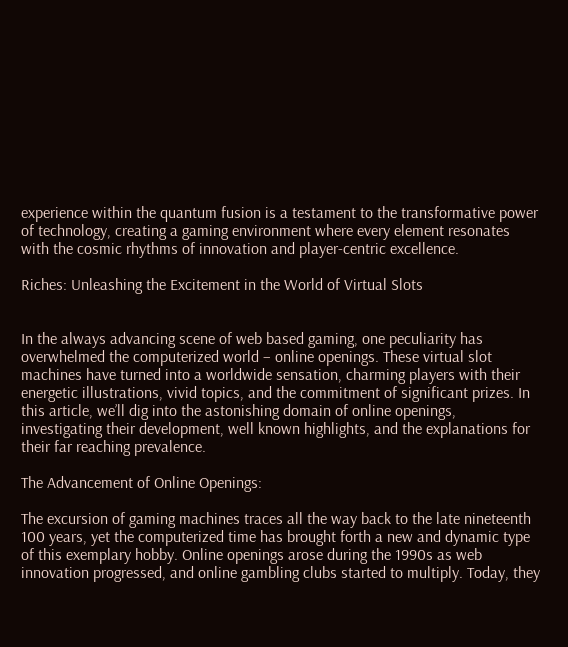experience within the quantum fusion is a testament to the transformative power of technology, creating a gaming environment where every element resonates with the cosmic rhythms of innovation and player-centric excellence.

Riches: Unleashing the Excitement in the World of Virtual Slots


In the always advancing scene of web based gaming, one peculiarity has overwhelmed the computerized world – online openings. These virtual slot machines have turned into a worldwide sensation, charming players with their energetic illustrations, vivid topics, and the commitment of significant prizes. In this article, we’ll dig into the astonishing domain of online openings, investigating their development, well known highlights, and the explanations for their far reaching prevalence.

The Advancement of Online Openings:

The excursion of gaming machines traces all the way back to the late nineteenth 100 years, yet the computerized time has brought forth a new and dynamic type of this exemplary hobby. Online openings arose during the 1990s as web innovation progressed, and online gambling clubs started to multiply. Today, they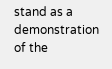stand as a demonstration of the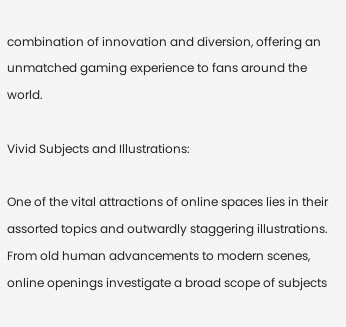combination of innovation and diversion, offering an unmatched gaming experience to fans around the world.

Vivid Subjects and Illustrations:

One of the vital attractions of online spaces lies in their assorted topics and outwardly staggering illustrations. From old human advancements to modern scenes, online openings investigate a broad scope of subjects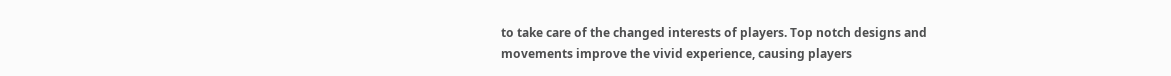to take care of the changed interests of players. Top notch designs and movements improve the vivid experience, causing players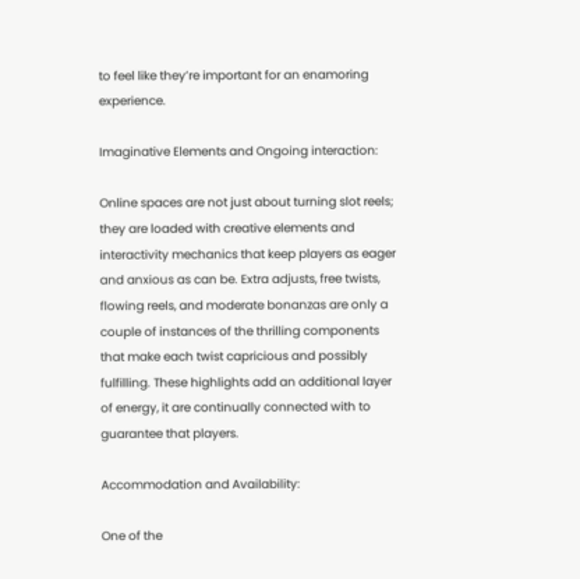to feel like they’re important for an enamoring experience.

Imaginative Elements and Ongoing interaction:

Online spaces are not just about turning slot reels; they are loaded with creative elements and interactivity mechanics that keep players as eager and anxious as can be. Extra adjusts, free twists, flowing reels, and moderate bonanzas are only a couple of instances of the thrilling components that make each twist capricious and possibly fulfilling. These highlights add an additional layer of energy, it are continually connected with to guarantee that players.

Accommodation and Availability:

One of the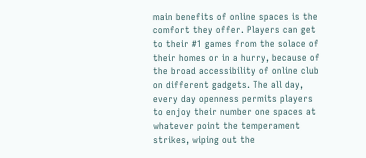main benefits of online spaces is the comfort they offer. Players can get to their #1 games from the solace of their homes or in a hurry, because of the broad accessibility of online club on different gadgets. The all day, every day openness permits players to enjoy their number one spaces at whatever point the temperament strikes, wiping out the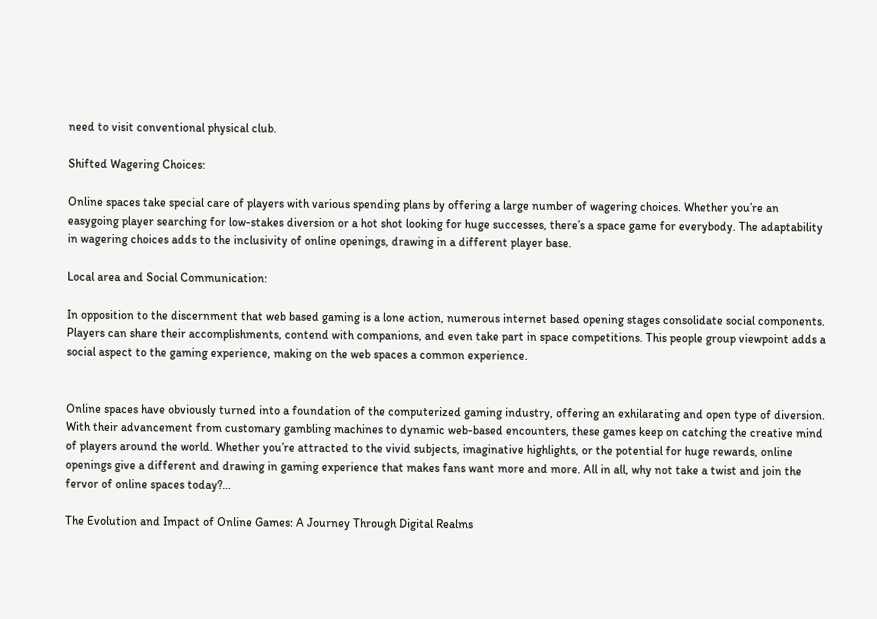need to visit conventional physical club.

Shifted Wagering Choices:

Online spaces take special care of players with various spending plans by offering a large number of wagering choices. Whether you’re an easygoing player searching for low-stakes diversion or a hot shot looking for huge successes, there’s a space game for everybody. The adaptability in wagering choices adds to the inclusivity of online openings, drawing in a different player base.

Local area and Social Communication:

In opposition to the discernment that web based gaming is a lone action, numerous internet based opening stages consolidate social components. Players can share their accomplishments, contend with companions, and even take part in space competitions. This people group viewpoint adds a social aspect to the gaming experience, making on the web spaces a common experience.


Online spaces have obviously turned into a foundation of the computerized gaming industry, offering an exhilarating and open type of diversion. With their advancement from customary gambling machines to dynamic web-based encounters, these games keep on catching the creative mind of players around the world. Whether you’re attracted to the vivid subjects, imaginative highlights, or the potential for huge rewards, online openings give a different and drawing in gaming experience that makes fans want more and more. All in all, why not take a twist and join the fervor of online spaces today?…

The Evolution and Impact of Online Games: A Journey Through Digital Realms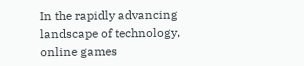In the rapidly advancing landscape of technology, online games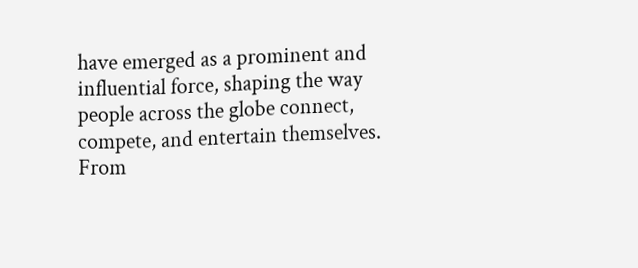have emerged as a prominent and influential force, shaping the way people across the globe connect, compete, and entertain themselves. From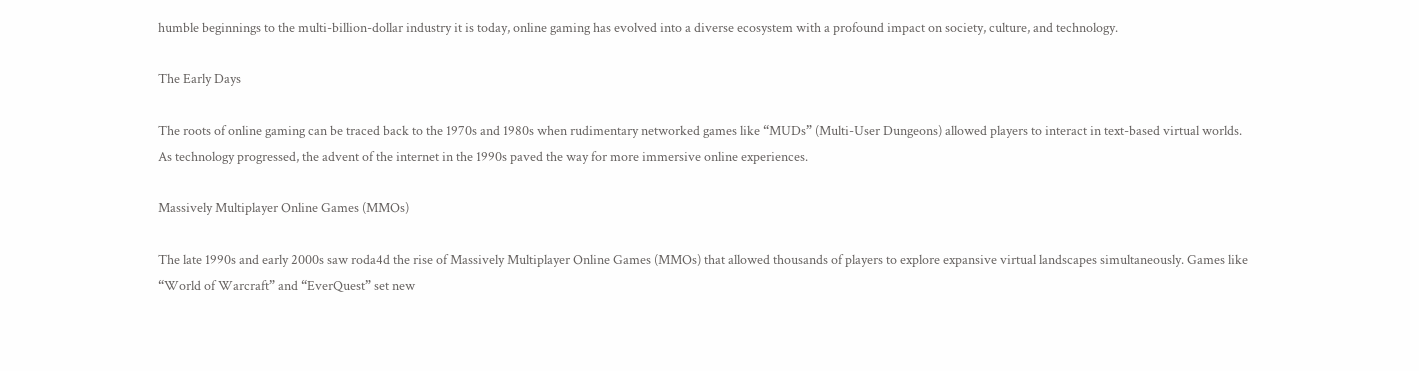humble beginnings to the multi-billion-dollar industry it is today, online gaming has evolved into a diverse ecosystem with a profound impact on society, culture, and technology.

The Early Days

The roots of online gaming can be traced back to the 1970s and 1980s when rudimentary networked games like “MUDs” (Multi-User Dungeons) allowed players to interact in text-based virtual worlds. As technology progressed, the advent of the internet in the 1990s paved the way for more immersive online experiences.

Massively Multiplayer Online Games (MMOs)

The late 1990s and early 2000s saw roda4d the rise of Massively Multiplayer Online Games (MMOs) that allowed thousands of players to explore expansive virtual landscapes simultaneously. Games like “World of Warcraft” and “EverQuest” set new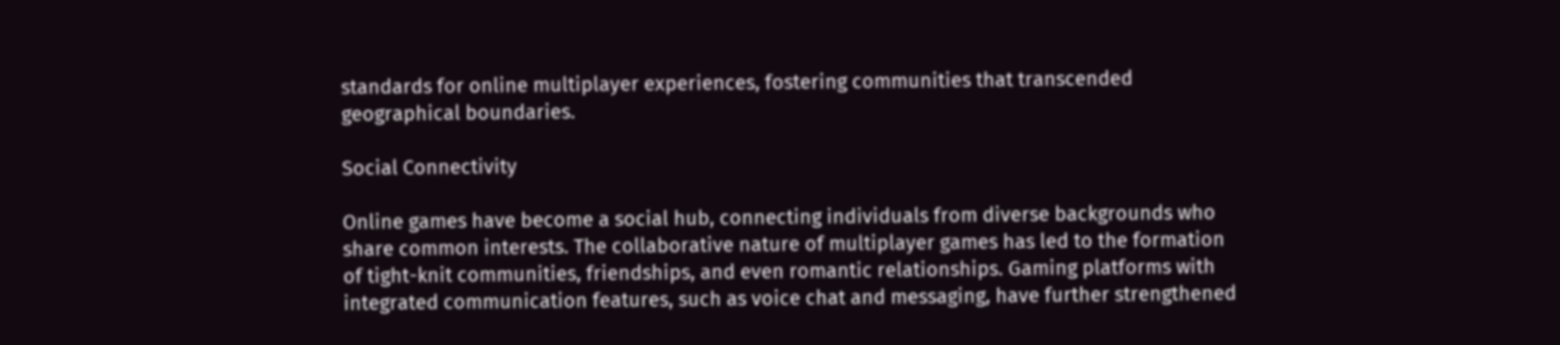standards for online multiplayer experiences, fostering communities that transcended geographical boundaries.

Social Connectivity

Online games have become a social hub, connecting individuals from diverse backgrounds who share common interests. The collaborative nature of multiplayer games has led to the formation of tight-knit communities, friendships, and even romantic relationships. Gaming platforms with integrated communication features, such as voice chat and messaging, have further strengthened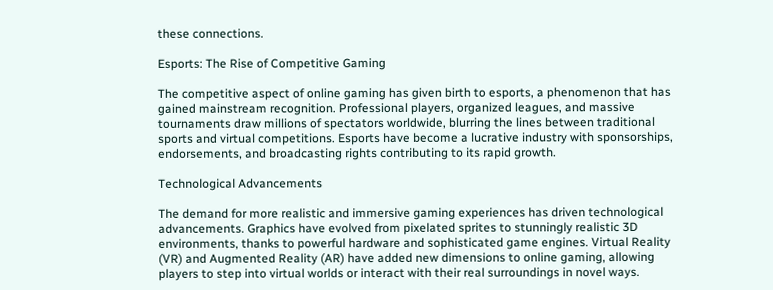these connections.

Esports: The Rise of Competitive Gaming

The competitive aspect of online gaming has given birth to esports, a phenomenon that has gained mainstream recognition. Professional players, organized leagues, and massive tournaments draw millions of spectators worldwide, blurring the lines between traditional sports and virtual competitions. Esports have become a lucrative industry with sponsorships, endorsements, and broadcasting rights contributing to its rapid growth.

Technological Advancements

The demand for more realistic and immersive gaming experiences has driven technological advancements. Graphics have evolved from pixelated sprites to stunningly realistic 3D environments, thanks to powerful hardware and sophisticated game engines. Virtual Reality (VR) and Augmented Reality (AR) have added new dimensions to online gaming, allowing players to step into virtual worlds or interact with their real surroundings in novel ways.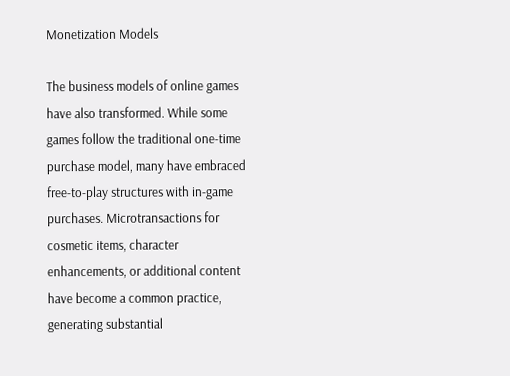Monetization Models

The business models of online games have also transformed. While some games follow the traditional one-time purchase model, many have embraced free-to-play structures with in-game purchases. Microtransactions for cosmetic items, character enhancements, or additional content have become a common practice, generating substantial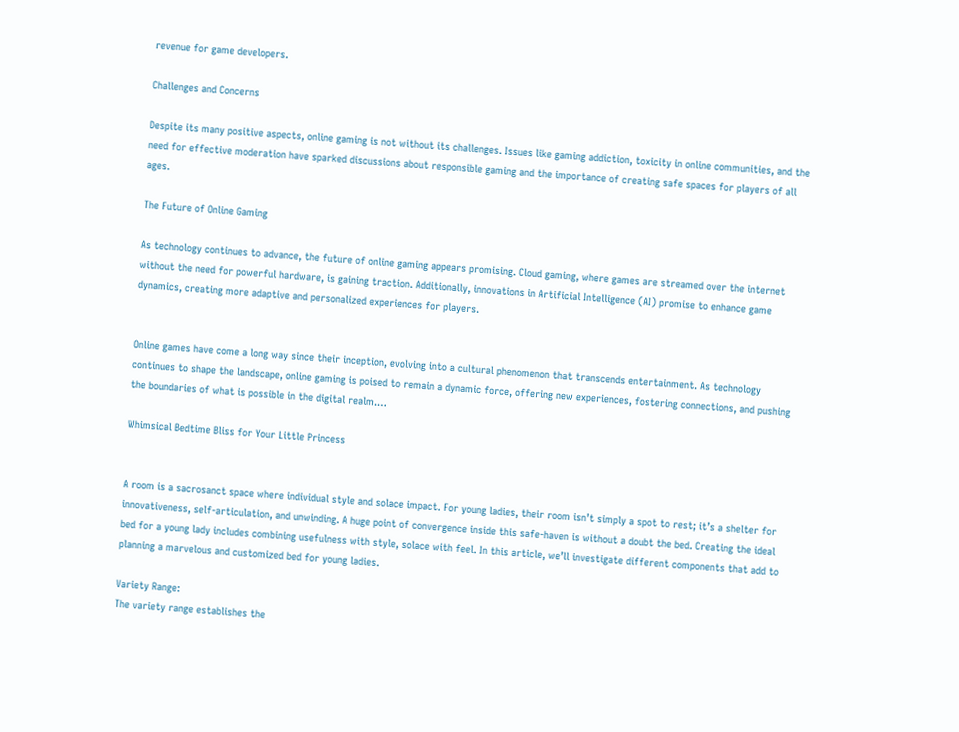revenue for game developers.

Challenges and Concerns

Despite its many positive aspects, online gaming is not without its challenges. Issues like gaming addiction, toxicity in online communities, and the need for effective moderation have sparked discussions about responsible gaming and the importance of creating safe spaces for players of all ages.

The Future of Online Gaming

As technology continues to advance, the future of online gaming appears promising. Cloud gaming, where games are streamed over the internet without the need for powerful hardware, is gaining traction. Additionally, innovations in Artificial Intelligence (AI) promise to enhance game dynamics, creating more adaptive and personalized experiences for players.


Online games have come a long way since their inception, evolving into a cultural phenomenon that transcends entertainment. As technology continues to shape the landscape, online gaming is poised to remain a dynamic force, offering new experiences, fostering connections, and pushing the boundaries of what is possible in the digital realm.…

Whimsical Bedtime Bliss for Your Little Princess


A room is a sacrosanct space where individual style and solace impact. For young ladies, their room isn’t simply a spot to rest; it’s a shelter for innovativeness, self-articulation, and unwinding. A huge point of convergence inside this safe-haven is without a doubt the bed. Creating the ideal bed for a young lady includes combining usefulness with style, solace with feel. In this article, we’ll investigate different components that add to planning a marvelous and customized bed for young ladies.

Variety Range:
The variety range establishes the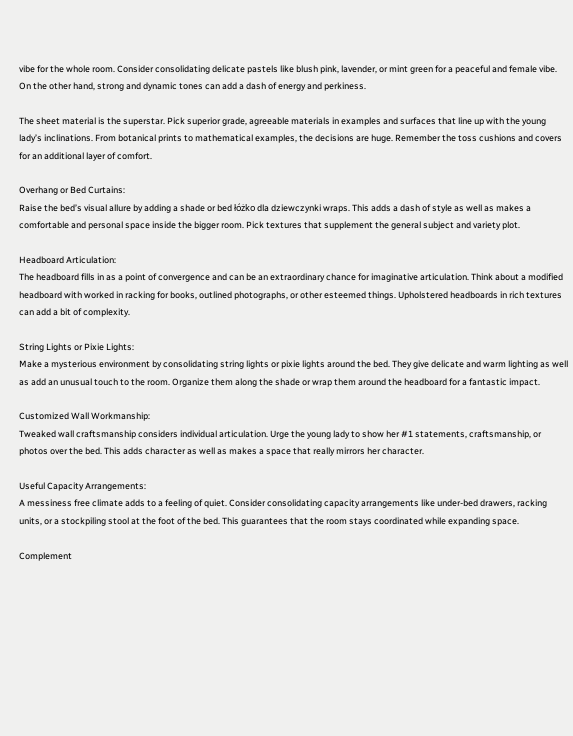vibe for the whole room. Consider consolidating delicate pastels like blush pink, lavender, or mint green for a peaceful and female vibe. On the other hand, strong and dynamic tones can add a dash of energy and perkiness.

The sheet material is the superstar. Pick superior grade, agreeable materials in examples and surfaces that line up with the young lady’s inclinations. From botanical prints to mathematical examples, the decisions are huge. Remember the toss cushions and covers for an additional layer of comfort.

Overhang or Bed Curtains:
Raise the bed’s visual allure by adding a shade or bed łóżko dla dziewczynki wraps. This adds a dash of style as well as makes a comfortable and personal space inside the bigger room. Pick textures that supplement the general subject and variety plot.

Headboard Articulation:
The headboard fills in as a point of convergence and can be an extraordinary chance for imaginative articulation. Think about a modified headboard with worked in racking for books, outlined photographs, or other esteemed things. Upholstered headboards in rich textures can add a bit of complexity.

String Lights or Pixie Lights:
Make a mysterious environment by consolidating string lights or pixie lights around the bed. They give delicate and warm lighting as well as add an unusual touch to the room. Organize them along the shade or wrap them around the headboard for a fantastic impact.

Customized Wall Workmanship:
Tweaked wall craftsmanship considers individual articulation. Urge the young lady to show her #1 statements, craftsmanship, or photos over the bed. This adds character as well as makes a space that really mirrors her character.

Useful Capacity Arrangements:
A messiness free climate adds to a feeling of quiet. Consider consolidating capacity arrangements like under-bed drawers, racking units, or a stockpiling stool at the foot of the bed. This guarantees that the room stays coordinated while expanding space.

Complement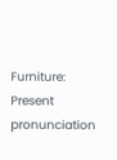Furniture:
Present pronunciation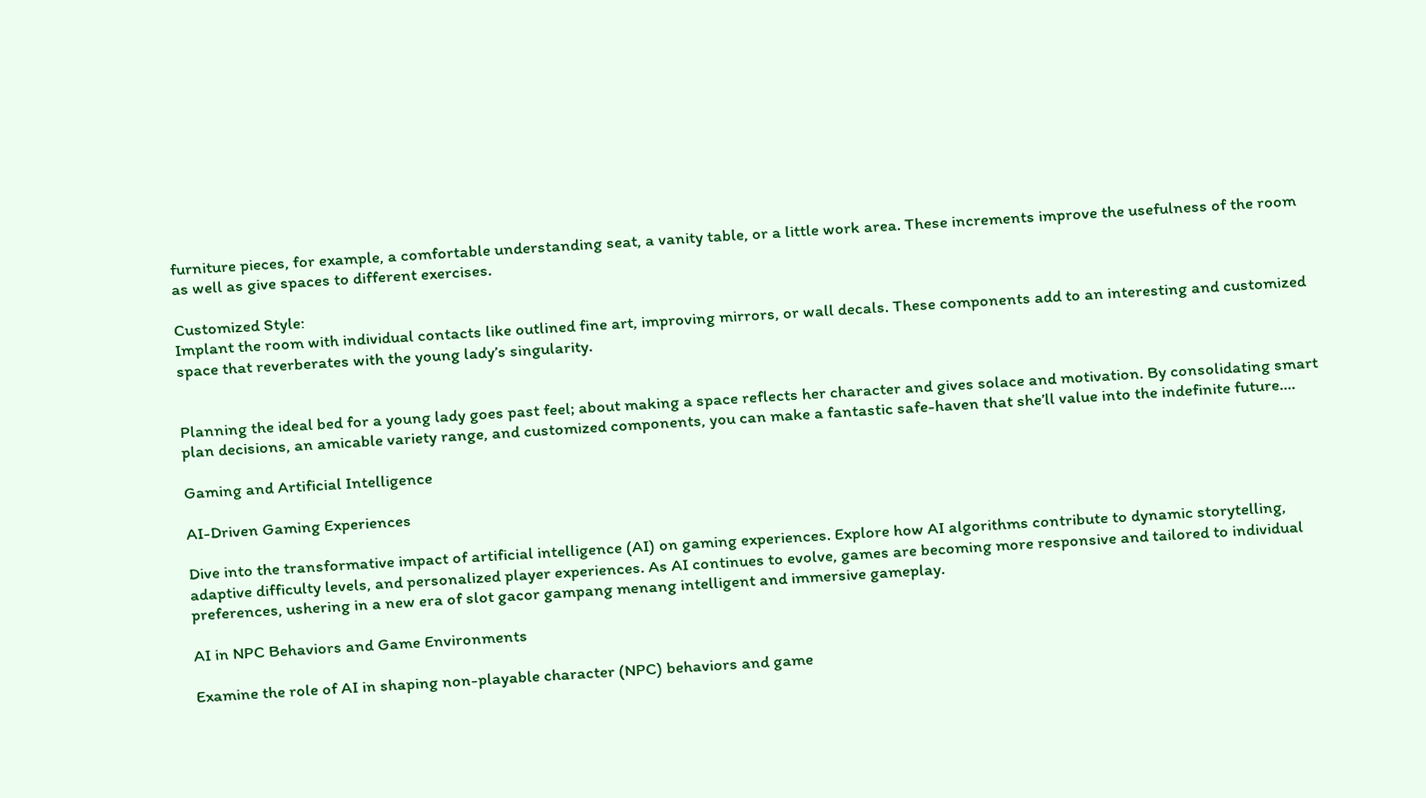furniture pieces, for example, a comfortable understanding seat, a vanity table, or a little work area. These increments improve the usefulness of the room as well as give spaces to different exercises.

Customized Style:
Implant the room with individual contacts like outlined fine art, improving mirrors, or wall decals. These components add to an interesting and customized space that reverberates with the young lady’s singularity.


Planning the ideal bed for a young lady goes past feel; about making a space reflects her character and gives solace and motivation. By consolidating smart plan decisions, an amicable variety range, and customized components, you can make a fantastic safe-haven that she’ll value into the indefinite future.…

Gaming and Artificial Intelligence

AI-Driven Gaming Experiences

Dive into the transformative impact of artificial intelligence (AI) on gaming experiences. Explore how AI algorithms contribute to dynamic storytelling, adaptive difficulty levels, and personalized player experiences. As AI continues to evolve, games are becoming more responsive and tailored to individual preferences, ushering in a new era of slot gacor gampang menang intelligent and immersive gameplay.

AI in NPC Behaviors and Game Environments

Examine the role of AI in shaping non-playable character (NPC) behaviors and game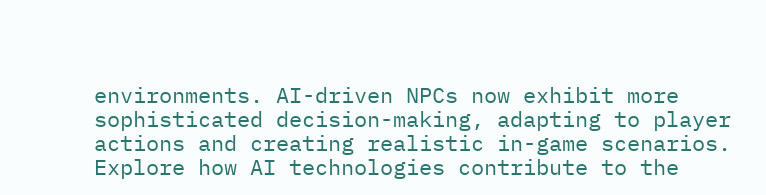environments. AI-driven NPCs now exhibit more sophisticated decision-making, adapting to player actions and creating realistic in-game scenarios. Explore how AI technologies contribute to the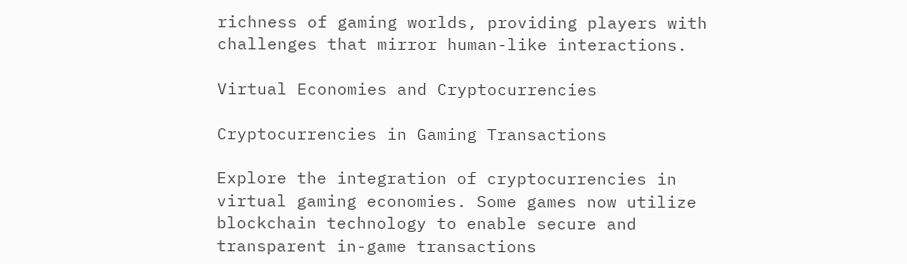richness of gaming worlds, providing players with challenges that mirror human-like interactions.

Virtual Economies and Cryptocurrencies

Cryptocurrencies in Gaming Transactions

Explore the integration of cryptocurrencies in virtual gaming economies. Some games now utilize blockchain technology to enable secure and transparent in-game transactions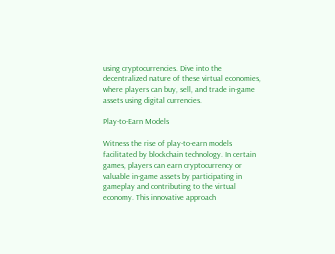using cryptocurrencies. Dive into the decentralized nature of these virtual economies, where players can buy, sell, and trade in-game assets using digital currencies.

Play-to-Earn Models

Witness the rise of play-to-earn models facilitated by blockchain technology. In certain games, players can earn cryptocurrency or valuable in-game assets by participating in gameplay and contributing to the virtual economy. This innovative approach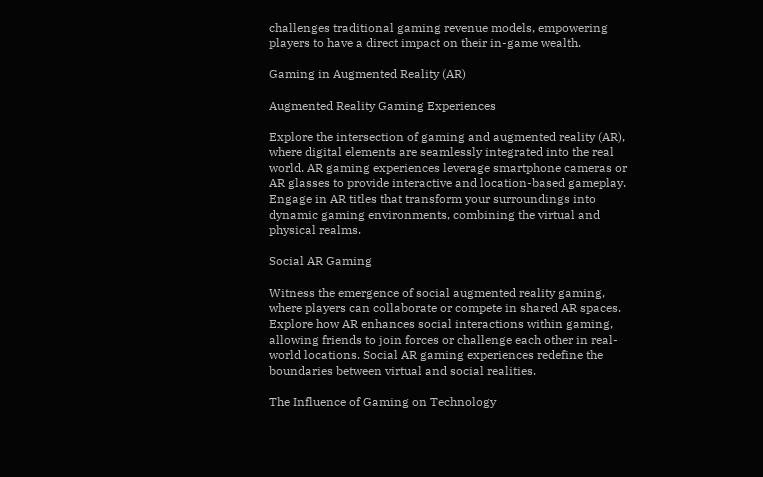challenges traditional gaming revenue models, empowering players to have a direct impact on their in-game wealth.

Gaming in Augmented Reality (AR)

Augmented Reality Gaming Experiences

Explore the intersection of gaming and augmented reality (AR), where digital elements are seamlessly integrated into the real world. AR gaming experiences leverage smartphone cameras or AR glasses to provide interactive and location-based gameplay. Engage in AR titles that transform your surroundings into dynamic gaming environments, combining the virtual and physical realms.

Social AR Gaming

Witness the emergence of social augmented reality gaming, where players can collaborate or compete in shared AR spaces. Explore how AR enhances social interactions within gaming, allowing friends to join forces or challenge each other in real-world locations. Social AR gaming experiences redefine the boundaries between virtual and social realities.

The Influence of Gaming on Technology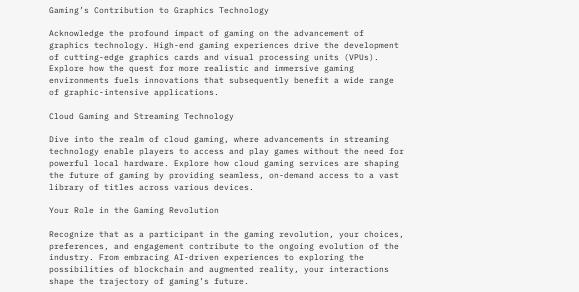Gaming’s Contribution to Graphics Technology

Acknowledge the profound impact of gaming on the advancement of graphics technology. High-end gaming experiences drive the development of cutting-edge graphics cards and visual processing units (VPUs). Explore how the quest for more realistic and immersive gaming environments fuels innovations that subsequently benefit a wide range of graphic-intensive applications.

Cloud Gaming and Streaming Technology

Dive into the realm of cloud gaming, where advancements in streaming technology enable players to access and play games without the need for powerful local hardware. Explore how cloud gaming services are shaping the future of gaming by providing seamless, on-demand access to a vast library of titles across various devices.

Your Role in the Gaming Revolution

Recognize that as a participant in the gaming revolution, your choices, preferences, and engagement contribute to the ongoing evolution of the industry. From embracing AI-driven experiences to exploring the possibilities of blockchain and augmented reality, your interactions shape the trajectory of gaming’s future.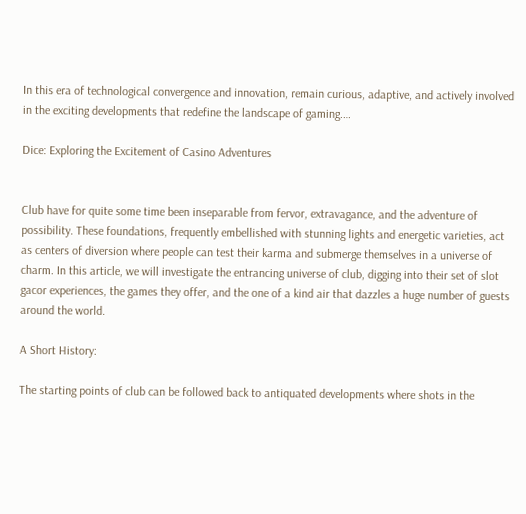In this era of technological convergence and innovation, remain curious, adaptive, and actively involved in the exciting developments that redefine the landscape of gaming.…

Dice: Exploring the Excitement of Casino Adventures


Club have for quite some time been inseparable from fervor, extravagance, and the adventure of possibility. These foundations, frequently embellished with stunning lights and energetic varieties, act as centers of diversion where people can test their karma and submerge themselves in a universe of charm. In this article, we will investigate the entrancing universe of club, digging into their set of slot gacor experiences, the games they offer, and the one of a kind air that dazzles a huge number of guests around the world.

A Short History:

The starting points of club can be followed back to antiquated developments where shots in the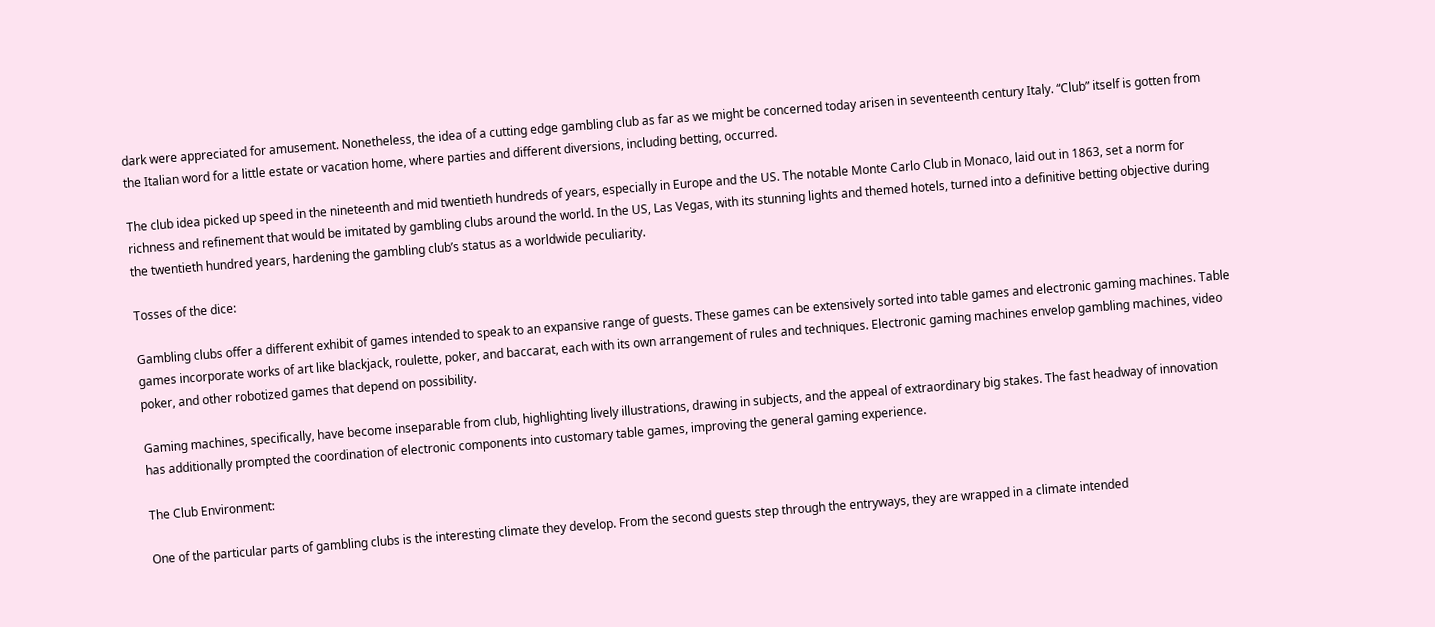dark were appreciated for amusement. Nonetheless, the idea of a cutting edge gambling club as far as we might be concerned today arisen in seventeenth century Italy. “Club” itself is gotten from the Italian word for a little estate or vacation home, where parties and different diversions, including betting, occurred.

The club idea picked up speed in the nineteenth and mid twentieth hundreds of years, especially in Europe and the US. The notable Monte Carlo Club in Monaco, laid out in 1863, set a norm for richness and refinement that would be imitated by gambling clubs around the world. In the US, Las Vegas, with its stunning lights and themed hotels, turned into a definitive betting objective during the twentieth hundred years, hardening the gambling club’s status as a worldwide peculiarity.

Tosses of the dice:

Gambling clubs offer a different exhibit of games intended to speak to an expansive range of guests. These games can be extensively sorted into table games and electronic gaming machines. Table games incorporate works of art like blackjack, roulette, poker, and baccarat, each with its own arrangement of rules and techniques. Electronic gaming machines envelop gambling machines, video poker, and other robotized games that depend on possibility.

Gaming machines, specifically, have become inseparable from club, highlighting lively illustrations, drawing in subjects, and the appeal of extraordinary big stakes. The fast headway of innovation has additionally prompted the coordination of electronic components into customary table games, improving the general gaming experience.

The Club Environment:

One of the particular parts of gambling clubs is the interesting climate they develop. From the second guests step through the entryways, they are wrapped in a climate intended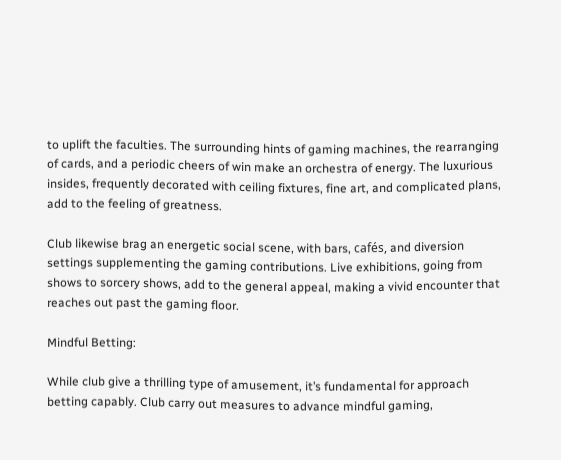to uplift the faculties. The surrounding hints of gaming machines, the rearranging of cards, and a periodic cheers of win make an orchestra of energy. The luxurious insides, frequently decorated with ceiling fixtures, fine art, and complicated plans, add to the feeling of greatness.

Club likewise brag an energetic social scene, with bars, cafés, and diversion settings supplementing the gaming contributions. Live exhibitions, going from shows to sorcery shows, add to the general appeal, making a vivid encounter that reaches out past the gaming floor.

Mindful Betting:

While club give a thrilling type of amusement, it’s fundamental for approach betting capably. Club carry out measures to advance mindful gaming,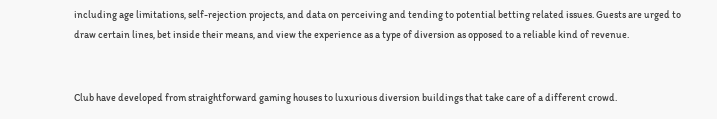including age limitations, self-rejection projects, and data on perceiving and tending to potential betting related issues. Guests are urged to draw certain lines, bet inside their means, and view the experience as a type of diversion as opposed to a reliable kind of revenue.


Club have developed from straightforward gaming houses to luxurious diversion buildings that take care of a different crowd.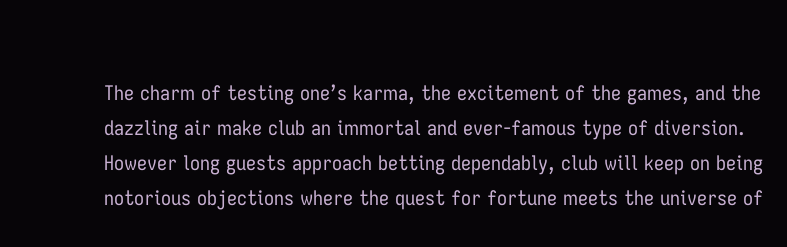The charm of testing one’s karma, the excitement of the games, and the dazzling air make club an immortal and ever-famous type of diversion. However long guests approach betting dependably, club will keep on being notorious objections where the quest for fortune meets the universe of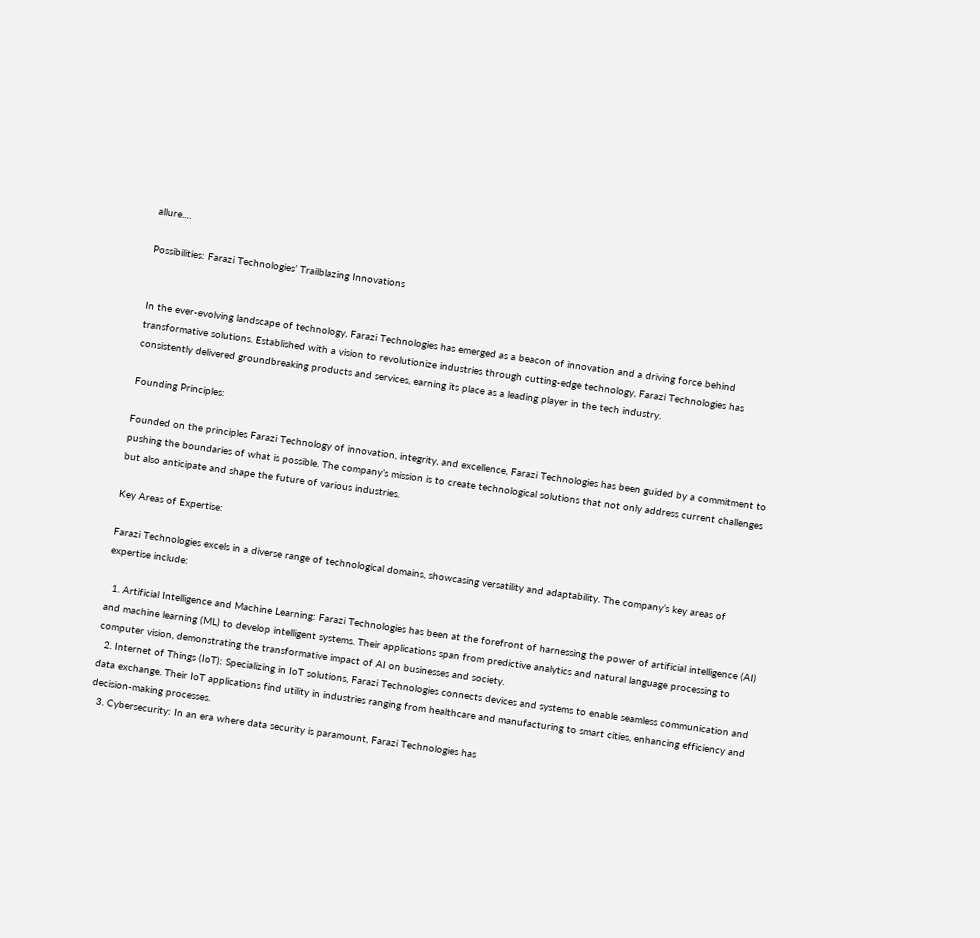allure.…

Possibilities: Farazi Technologies’ Trailblazing Innovations


In the ever-evolving landscape of technology, Farazi Technologies has emerged as a beacon of innovation and a driving force behind transformative solutions. Established with a vision to revolutionize industries through cutting-edge technology, Farazi Technologies has consistently delivered groundbreaking products and services, earning its place as a leading player in the tech industry.

Founding Principles:

Founded on the principles Farazi Technology of innovation, integrity, and excellence, Farazi Technologies has been guided by a commitment to pushing the boundaries of what is possible. The company’s mission is to create technological solutions that not only address current challenges but also anticipate and shape the future of various industries.

Key Areas of Expertise:

Farazi Technologies excels in a diverse range of technological domains, showcasing versatility and adaptability. The company’s key areas of expertise include:

  1. Artificial Intelligence and Machine Learning: Farazi Technologies has been at the forefront of harnessing the power of artificial intelligence (AI) and machine learning (ML) to develop intelligent systems. Their applications span from predictive analytics and natural language processing to computer vision, demonstrating the transformative impact of AI on businesses and society.
  2. Internet of Things (IoT): Specializing in IoT solutions, Farazi Technologies connects devices and systems to enable seamless communication and data exchange. Their IoT applications find utility in industries ranging from healthcare and manufacturing to smart cities, enhancing efficiency and decision-making processes.
  3. Cybersecurity: In an era where data security is paramount, Farazi Technologies has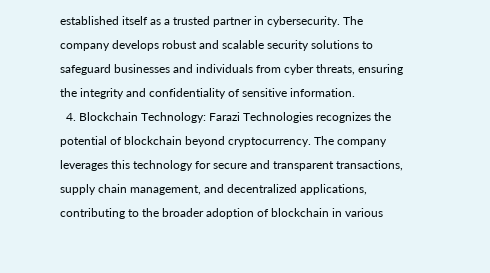established itself as a trusted partner in cybersecurity. The company develops robust and scalable security solutions to safeguard businesses and individuals from cyber threats, ensuring the integrity and confidentiality of sensitive information.
  4. Blockchain Technology: Farazi Technologies recognizes the potential of blockchain beyond cryptocurrency. The company leverages this technology for secure and transparent transactions, supply chain management, and decentralized applications, contributing to the broader adoption of blockchain in various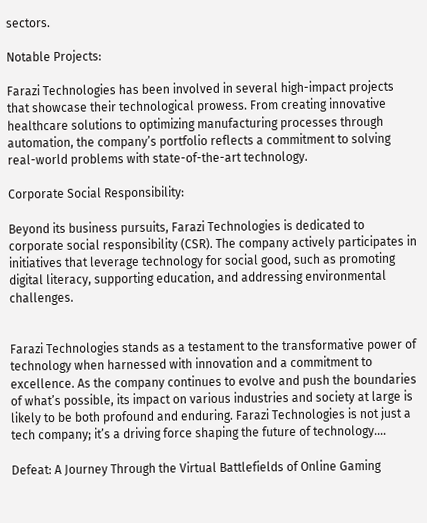sectors.

Notable Projects:

Farazi Technologies has been involved in several high-impact projects that showcase their technological prowess. From creating innovative healthcare solutions to optimizing manufacturing processes through automation, the company’s portfolio reflects a commitment to solving real-world problems with state-of-the-art technology.

Corporate Social Responsibility:

Beyond its business pursuits, Farazi Technologies is dedicated to corporate social responsibility (CSR). The company actively participates in initiatives that leverage technology for social good, such as promoting digital literacy, supporting education, and addressing environmental challenges.


Farazi Technologies stands as a testament to the transformative power of technology when harnessed with innovation and a commitment to excellence. As the company continues to evolve and push the boundaries of what’s possible, its impact on various industries and society at large is likely to be both profound and enduring. Farazi Technologies is not just a tech company; it’s a driving force shaping the future of technology.…

Defeat: A Journey Through the Virtual Battlefields of Online Gaming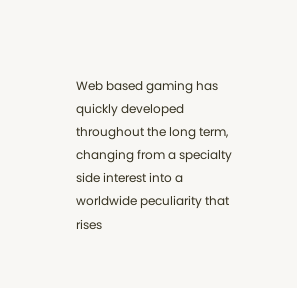Web based gaming has quickly developed throughout the long term, changing from a specialty side interest into a worldwide peculiarity that rises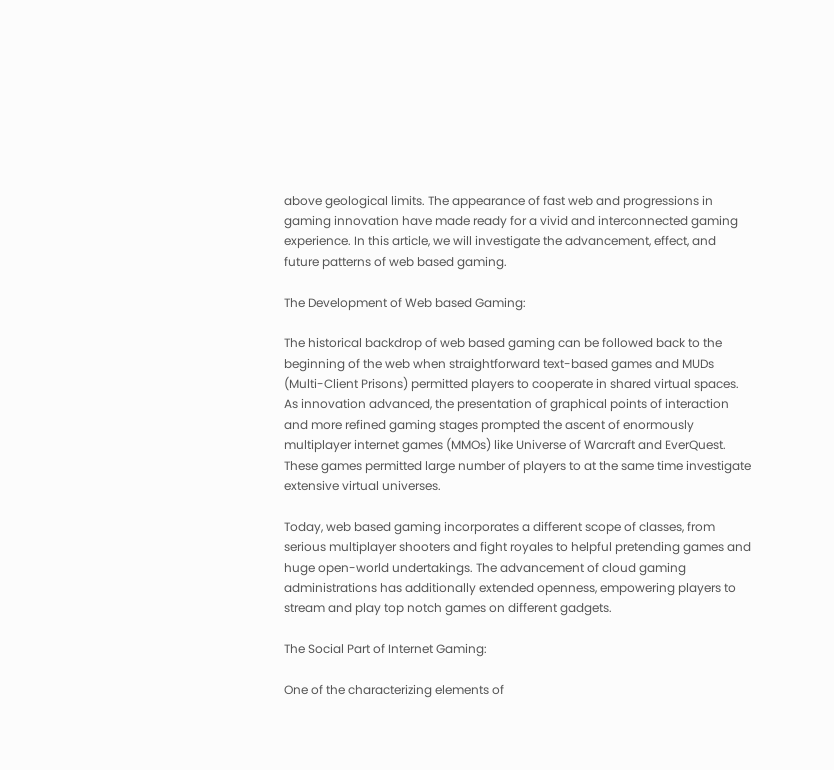above geological limits. The appearance of fast web and progressions in gaming innovation have made ready for a vivid and interconnected gaming experience. In this article, we will investigate the advancement, effect, and future patterns of web based gaming.

The Development of Web based Gaming:

The historical backdrop of web based gaming can be followed back to the beginning of the web when straightforward text-based games and MUDs (Multi-Client Prisons) permitted players to cooperate in shared virtual spaces. As innovation advanced, the presentation of graphical points of interaction and more refined gaming stages prompted the ascent of enormously multiplayer internet games (MMOs) like Universe of Warcraft and EverQuest. These games permitted large number of players to at the same time investigate extensive virtual universes.

Today, web based gaming incorporates a different scope of classes, from serious multiplayer shooters and fight royales to helpful pretending games and huge open-world undertakings. The advancement of cloud gaming administrations has additionally extended openness, empowering players to stream and play top notch games on different gadgets.

The Social Part of Internet Gaming:

One of the characterizing elements of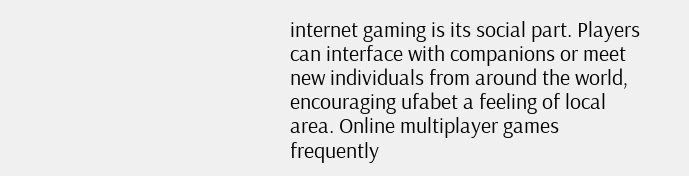internet gaming is its social part. Players can interface with companions or meet new individuals from around the world, encouraging ufabet a feeling of local area. Online multiplayer games frequently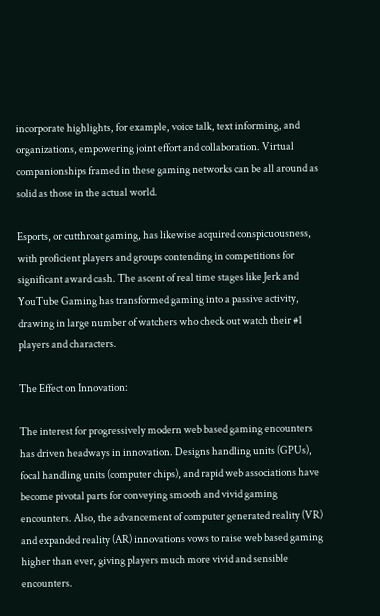incorporate highlights, for example, voice talk, text informing, and organizations, empowering joint effort and collaboration. Virtual companionships framed in these gaming networks can be all around as solid as those in the actual world.

Esports, or cutthroat gaming, has likewise acquired conspicuousness, with proficient players and groups contending in competitions for significant award cash. The ascent of real time stages like Jerk and YouTube Gaming has transformed gaming into a passive activity, drawing in large number of watchers who check out watch their #1 players and characters.

The Effect on Innovation:

The interest for progressively modern web based gaming encounters has driven headways in innovation. Designs handling units (GPUs), focal handling units (computer chips), and rapid web associations have become pivotal parts for conveying smooth and vivid gaming encounters. Also, the advancement of computer generated reality (VR) and expanded reality (AR) innovations vows to raise web based gaming higher than ever, giving players much more vivid and sensible encounters.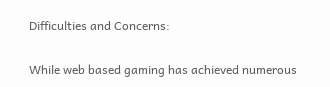Difficulties and Concerns:

While web based gaming has achieved numerous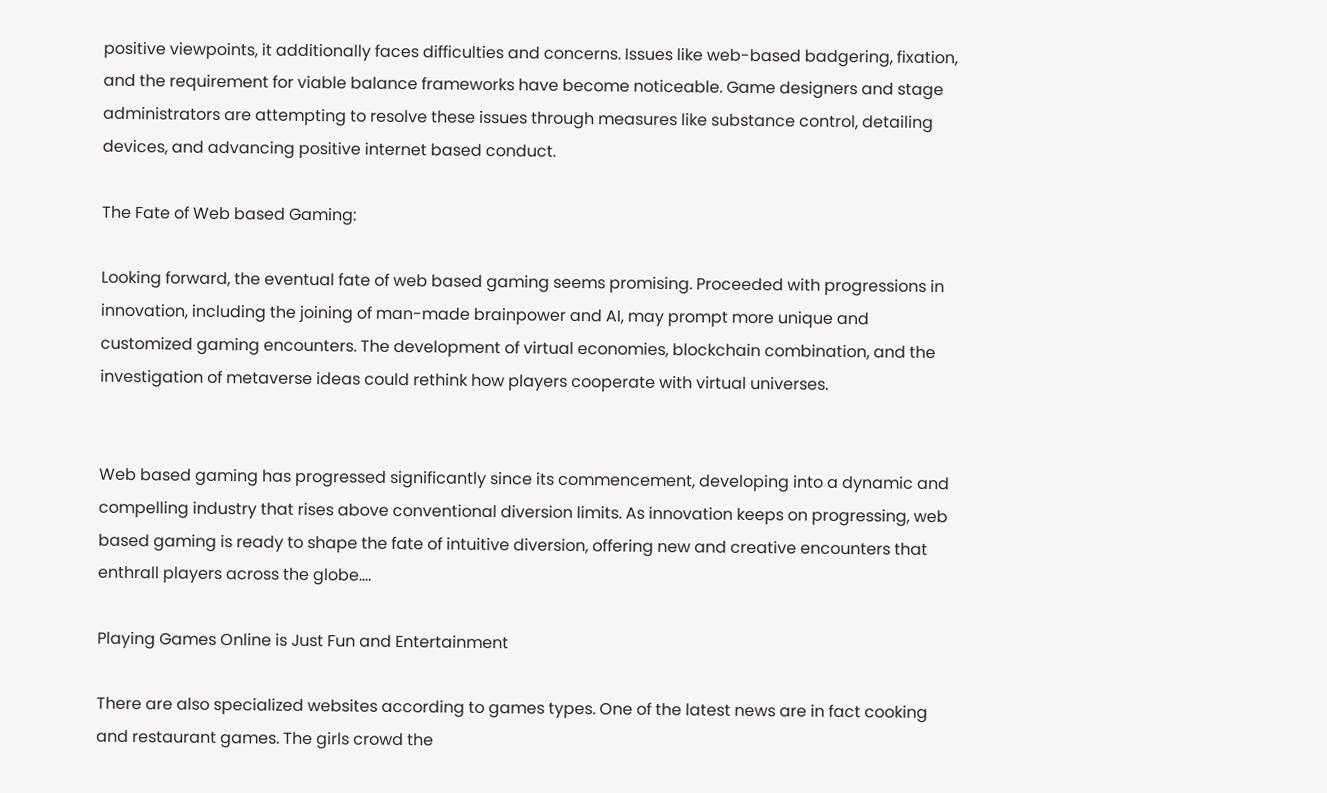positive viewpoints, it additionally faces difficulties and concerns. Issues like web-based badgering, fixation, and the requirement for viable balance frameworks have become noticeable. Game designers and stage administrators are attempting to resolve these issues through measures like substance control, detailing devices, and advancing positive internet based conduct.

The Fate of Web based Gaming:

Looking forward, the eventual fate of web based gaming seems promising. Proceeded with progressions in innovation, including the joining of man-made brainpower and AI, may prompt more unique and customized gaming encounters. The development of virtual economies, blockchain combination, and the investigation of metaverse ideas could rethink how players cooperate with virtual universes.


Web based gaming has progressed significantly since its commencement, developing into a dynamic and compelling industry that rises above conventional diversion limits. As innovation keeps on progressing, web based gaming is ready to shape the fate of intuitive diversion, offering new and creative encounters that enthrall players across the globe.…

Playing Games Online is Just Fun and Entertainment

There are also specialized websites according to games types. One of the latest news are in fact cooking and restaurant games. The girls crowd the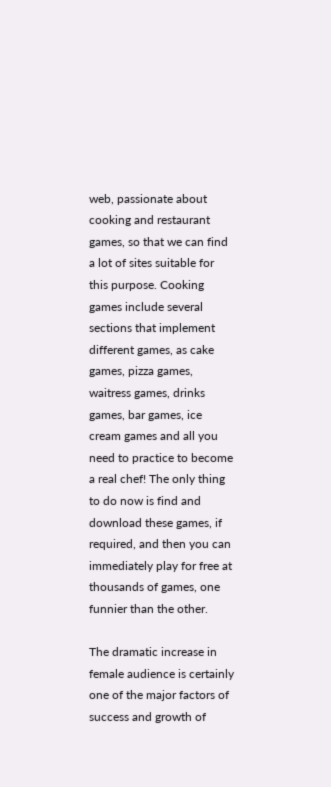web, passionate about cooking and restaurant games, so that we can find a lot of sites suitable for this purpose. Cooking games include several sections that implement different games, as cake games, pizza games, waitress games, drinks games, bar games, ice cream games and all you need to practice to become a real chef! The only thing to do now is find and download these games, if required, and then you can immediately play for free at thousands of games, one funnier than the other.

The dramatic increase in female audience is certainly one of the major factors of success and growth of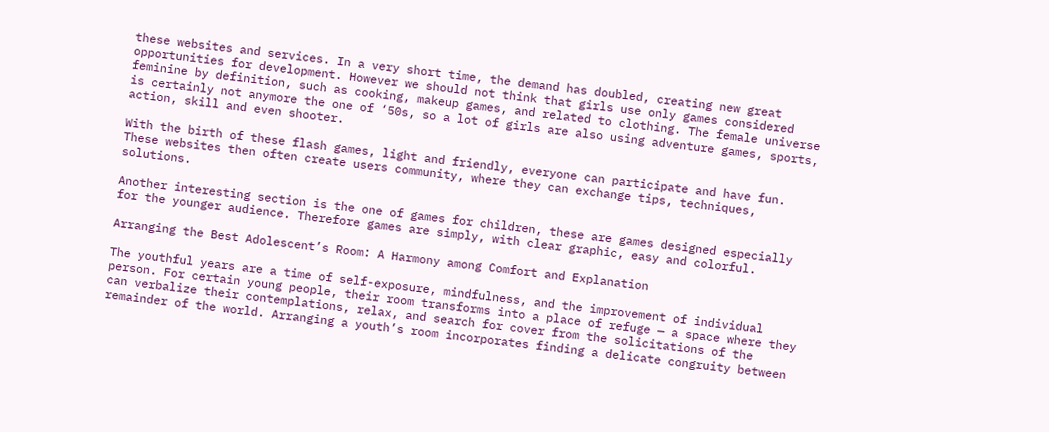these websites and services. In a very short time, the demand has doubled, creating new great opportunities for development. However we should not think that girls use only games considered feminine by definition, such as cooking, makeup games, and related to clothing. The female universe is certainly not anymore the one of ‘50s, so a lot of girls are also using adventure games, sports, action, skill and even shooter.

With the birth of these flash games, light and friendly, everyone can participate and have fun. These websites then often create users community, where they can exchange tips, techniques, solutions.

Another interesting section is the one of games for children, these are games designed especially for the younger audience. Therefore games are simply, with clear graphic, easy and colorful.

Arranging the Best Adolescent’s Room: A Harmony among Comfort and Explanation

The youthful years are a time of self-exposure, mindfulness, and the improvement of individual person. For certain young people, their room transforms into a place of refuge — a space where they can verbalize their contemplations, relax, and search for cover from the solicitations of the remainder of the world. Arranging a youth’s room incorporates finding a delicate congruity between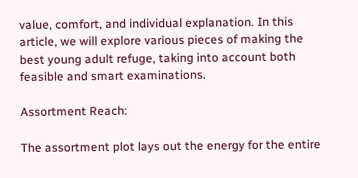value, comfort, and individual explanation. In this article, we will explore various pieces of making the best young adult refuge, taking into account both feasible and smart examinations.

Assortment Reach:

The assortment plot lays out the energy for the entire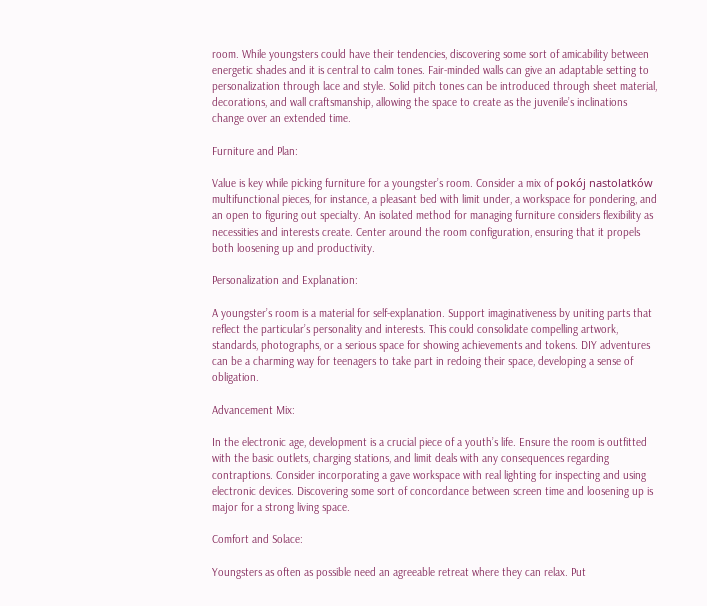room. While youngsters could have their tendencies, discovering some sort of amicability between energetic shades and it is central to calm tones. Fair-minded walls can give an adaptable setting to personalization through lace and style. Solid pitch tones can be introduced through sheet material, decorations, and wall craftsmanship, allowing the space to create as the juvenile’s inclinations change over an extended time.

Furniture and Plan:

Value is key while picking furniture for a youngster’s room. Consider a mix of pokój nastolatków multifunctional pieces, for instance, a pleasant bed with limit under, a workspace for pondering, and an open to figuring out specialty. An isolated method for managing furniture considers flexibility as necessities and interests create. Center around the room configuration, ensuring that it propels both loosening up and productivity.

Personalization and Explanation:

A youngster’s room is a material for self-explanation. Support imaginativeness by uniting parts that reflect the particular’s personality and interests. This could consolidate compelling artwork, standards, photographs, or a serious space for showing achievements and tokens. DIY adventures can be a charming way for teenagers to take part in redoing their space, developing a sense of obligation.

Advancement Mix:

In the electronic age, development is a crucial piece of a youth’s life. Ensure the room is outfitted with the basic outlets, charging stations, and limit deals with any consequences regarding contraptions. Consider incorporating a gave workspace with real lighting for inspecting and using electronic devices. Discovering some sort of concordance between screen time and loosening up is major for a strong living space.

Comfort and Solace:

Youngsters as often as possible need an agreeable retreat where they can relax. Put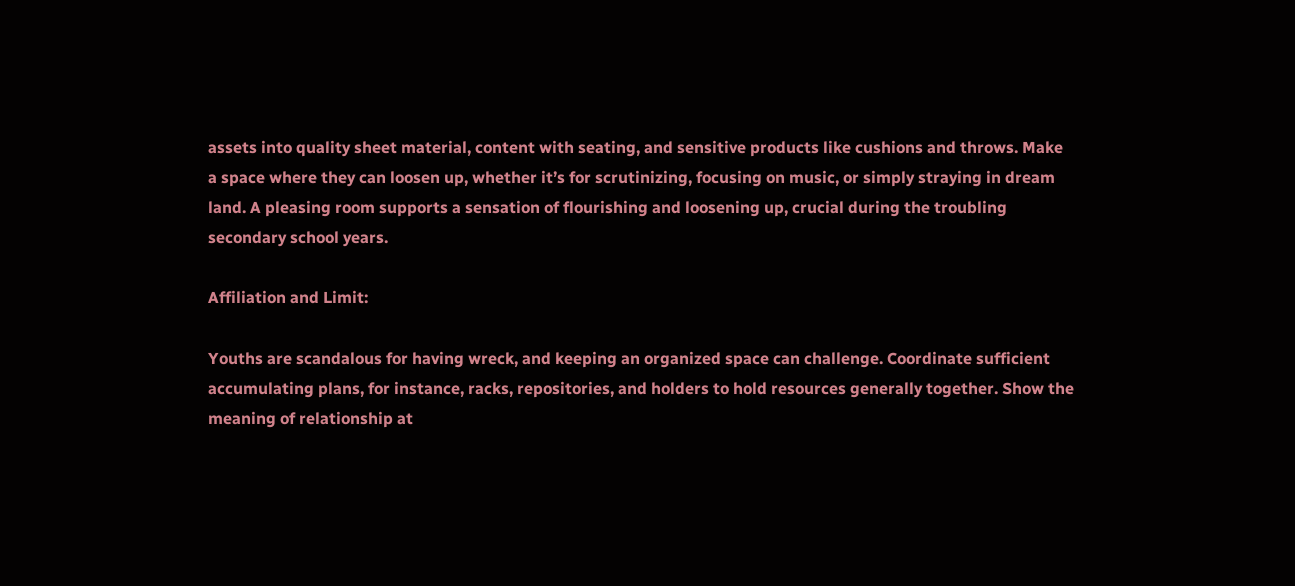assets into quality sheet material, content with seating, and sensitive products like cushions and throws. Make a space where they can loosen up, whether it’s for scrutinizing, focusing on music, or simply straying in dream land. A pleasing room supports a sensation of flourishing and loosening up, crucial during the troubling secondary school years.

Affiliation and Limit:

Youths are scandalous for having wreck, and keeping an organized space can challenge. Coordinate sufficient accumulating plans, for instance, racks, repositories, and holders to hold resources generally together. Show the meaning of relationship at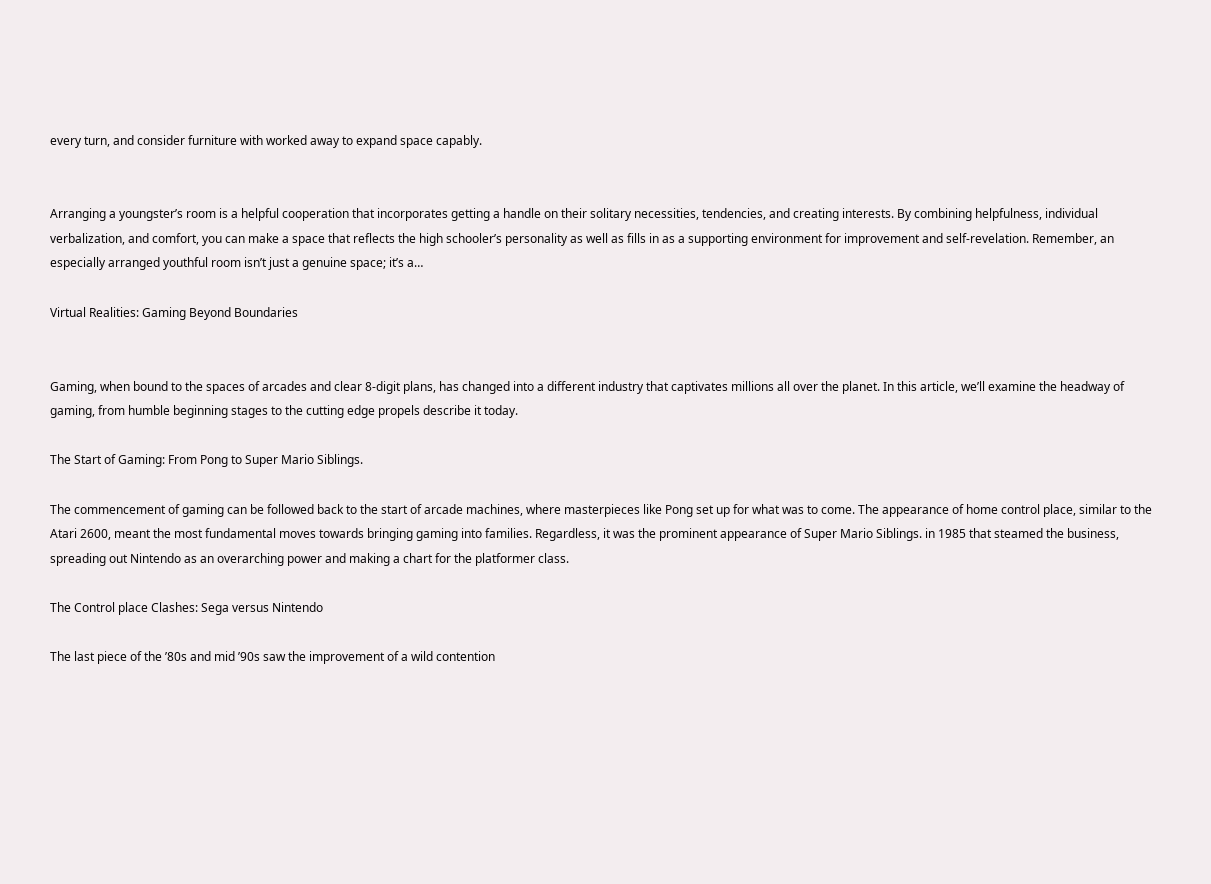every turn, and consider furniture with worked away to expand space capably.


Arranging a youngster’s room is a helpful cooperation that incorporates getting a handle on their solitary necessities, tendencies, and creating interests. By combining helpfulness, individual verbalization, and comfort, you can make a space that reflects the high schooler’s personality as well as fills in as a supporting environment for improvement and self-revelation. Remember, an especially arranged youthful room isn’t just a genuine space; it’s a…

Virtual Realities: Gaming Beyond Boundaries


Gaming, when bound to the spaces of arcades and clear 8-digit plans, has changed into a different industry that captivates millions all over the planet. In this article, we’ll examine the headway of gaming, from humble beginning stages to the cutting edge propels describe it today.

The Start of Gaming: From Pong to Super Mario Siblings.

The commencement of gaming can be followed back to the start of arcade machines, where masterpieces like Pong set up for what was to come. The appearance of home control place, similar to the Atari 2600, meant the most fundamental moves towards bringing gaming into families. Regardless, it was the prominent appearance of Super Mario Siblings. in 1985 that steamed the business, spreading out Nintendo as an overarching power and making a chart for the platformer class.

The Control place Clashes: Sega versus Nintendo

The last piece of the ’80s and mid ’90s saw the improvement of a wild contention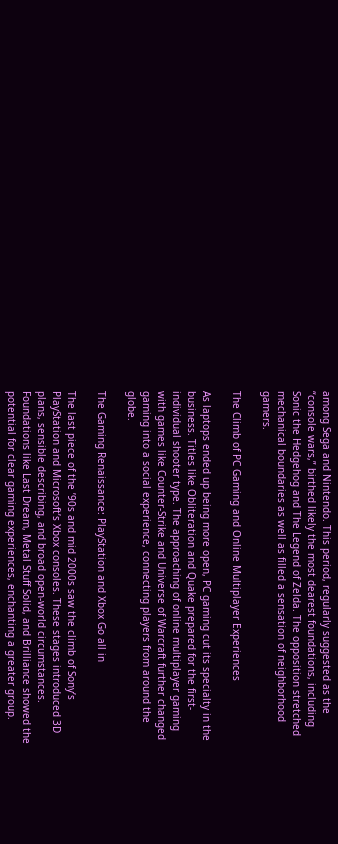among Sega and Nintendo. This period, regularly suggested as the “console wars,” birthed likely the most dearest foundations, including Sonic the Hedgehog and The Legend of Zelda. The opposition stretched mechanical boundaries as well as filled a sensation of neighborhood gamers.

The Climb of PC Gaming and Online Multiplayer Experiences

As laptops ended up being more open, PC gaming cut its specialty in the business. Titles like Obliteration and Quake prepared for the first-individual shooter type. The approaching of online multiplayer gaming with games like Counter-Strike and Universe of Warcraft further changed gaming into a social experience, connecting players from around the globe.

The Gaming Renaissance: PlayStation and Xbox Go all in

The last piece of the ’90s and mid 2000s saw the climb of Sony’s PlayStation and Microsoft’s Xbox consoles. These stages introduced 3D plans, sensible describing, and broad open-world circumstances. Foundations like Last Dream, Metal Stuff Solid, and Brilliance showed the potential for clear gaming experiences, enchanting a greater group.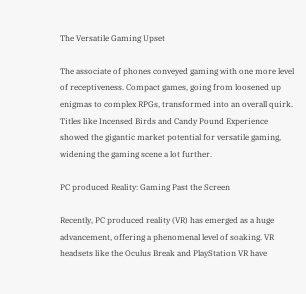The Versatile Gaming Upset

The associate of phones conveyed gaming with one more level of receptiveness. Compact games, going from loosened up enigmas to complex RPGs, transformed into an overall quirk. Titles like Incensed Birds and Candy Pound Experience showed the gigantic market potential for versatile gaming, widening the gaming scene a lot further.

PC produced Reality: Gaming Past the Screen

Recently, PC produced reality (VR) has emerged as a huge advancement, offering a phenomenal level of soaking. VR headsets like the Oculus Break and PlayStation VR have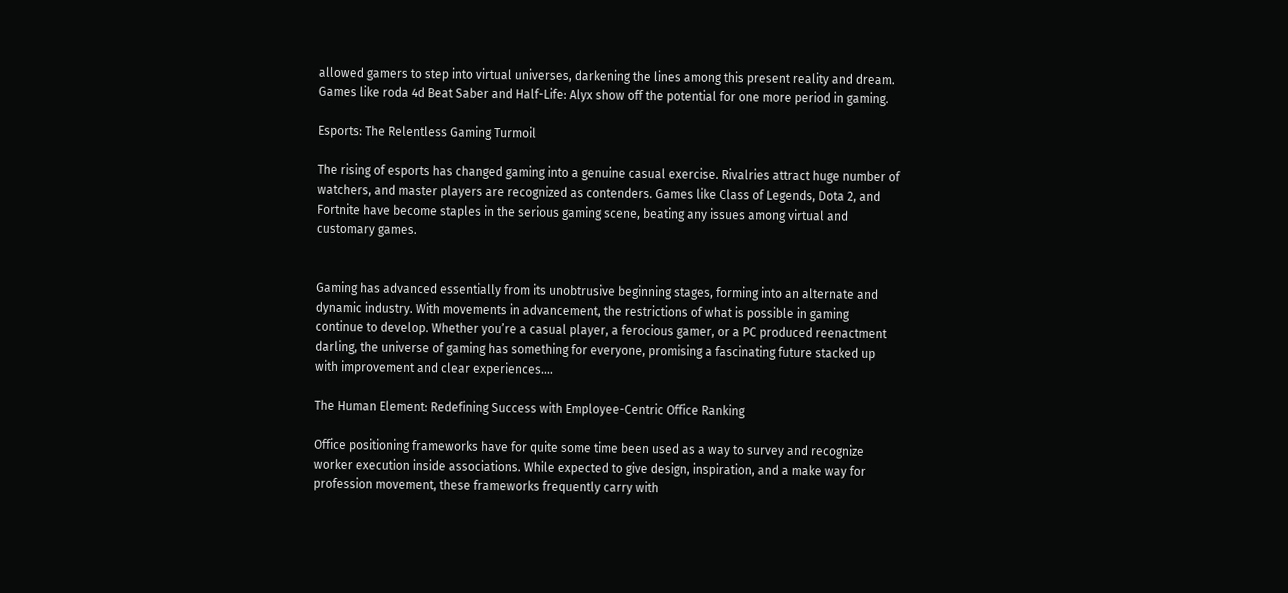allowed gamers to step into virtual universes, darkening the lines among this present reality and dream. Games like roda 4d Beat Saber and Half-Life: Alyx show off the potential for one more period in gaming.

Esports: The Relentless Gaming Turmoil

The rising of esports has changed gaming into a genuine casual exercise. Rivalries attract huge number of watchers, and master players are recognized as contenders. Games like Class of Legends, Dota 2, and Fortnite have become staples in the serious gaming scene, beating any issues among virtual and customary games.


Gaming has advanced essentially from its unobtrusive beginning stages, forming into an alternate and dynamic industry. With movements in advancement, the restrictions of what is possible in gaming continue to develop. Whether you’re a casual player, a ferocious gamer, or a PC produced reenactment darling, the universe of gaming has something for everyone, promising a fascinating future stacked up with improvement and clear experiences.…

The Human Element: Redefining Success with Employee-Centric Office Ranking

Office positioning frameworks have for quite some time been used as a way to survey and recognize worker execution inside associations. While expected to give design, inspiration, and a make way for profession movement, these frameworks frequently carry with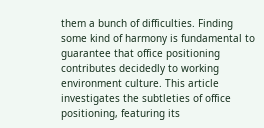them a bunch of difficulties. Finding some kind of harmony is fundamental to guarantee that office positioning contributes decidedly to working environment culture. This article investigates the subtleties of office positioning, featuring its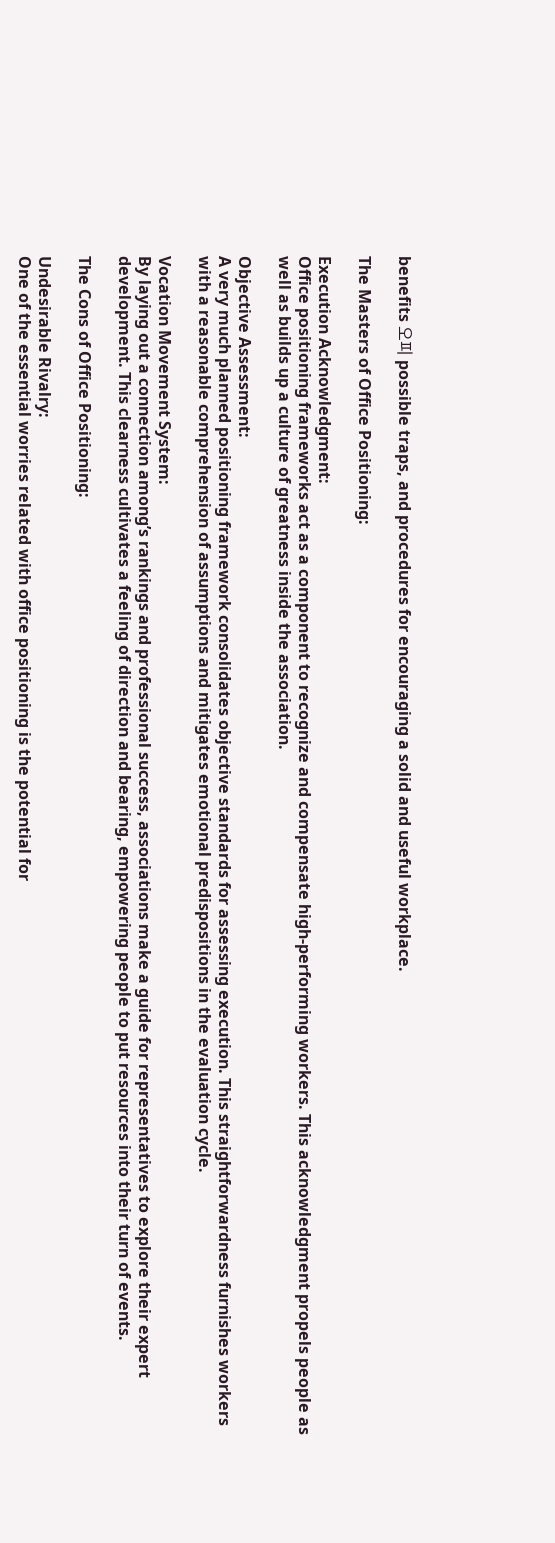benefits 오피 possible traps, and procedures for encouraging a solid and useful workplace.

The Masters of Office Positioning:

Execution Acknowledgment:
Office positioning frameworks act as a component to recognize and compensate high-performing workers. This acknowledgment propels people as well as builds up a culture of greatness inside the association.

Objective Assessment:
A very much planned positioning framework consolidates objective standards for assessing execution. This straightforwardness furnishes workers with a reasonable comprehension of assumptions and mitigates emotional predispositions in the evaluation cycle.

Vocation Movement System:
By laying out a connection among’s rankings and professional success, associations make a guide for representatives to explore their expert development. This clearness cultivates a feeling of direction and bearing, empowering people to put resources into their turn of events.

The Cons of Office Positioning:

Undesirable Rivalry:
One of the essential worries related with office positioning is the potential for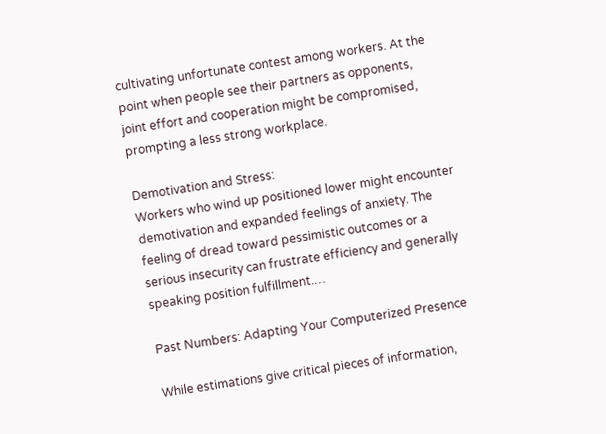cultivating unfortunate contest among workers. At the point when people see their partners as opponents, joint effort and cooperation might be compromised, prompting a less strong workplace.

Demotivation and Stress:
Workers who wind up positioned lower might encounter demotivation and expanded feelings of anxiety. The feeling of dread toward pessimistic outcomes or a serious insecurity can frustrate efficiency and generally speaking position fulfillment.…

Past Numbers: Adapting Your Computerized Presence

While estimations give critical pieces of information,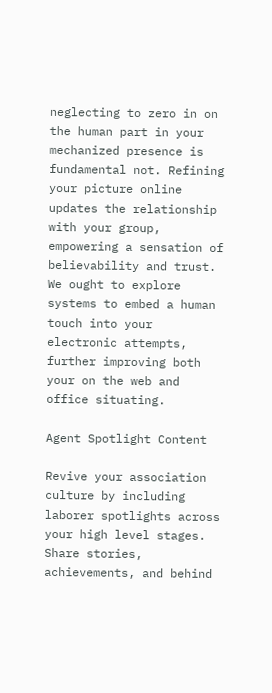neglecting to zero in on the human part in your mechanized presence is fundamental not. Refining your picture online updates the relationship with your group, empowering a sensation of believability and trust. We ought to explore systems to embed a human touch into your electronic attempts, further improving both your on the web and office situating.

Agent Spotlight Content

Revive your association culture by including laborer spotlights across your high level stages. Share stories, achievements, and behind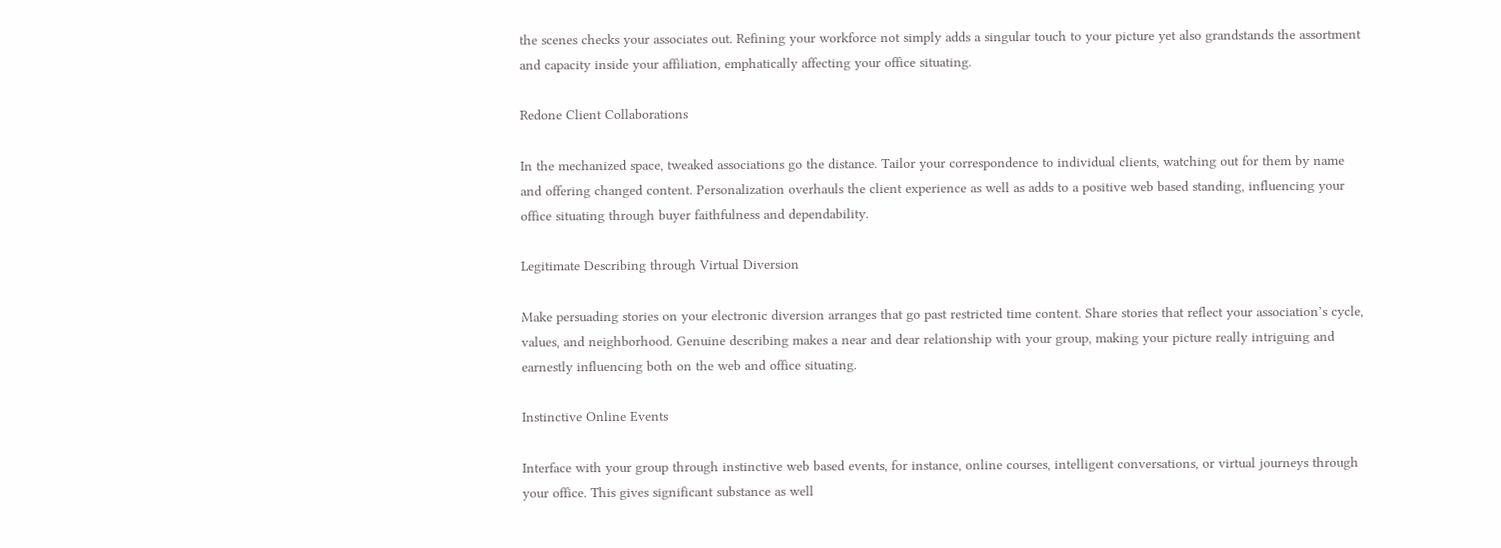the scenes checks your associates out. Refining your workforce not simply adds a singular touch to your picture yet also grandstands the assortment and capacity inside your affiliation, emphatically affecting your office situating.

Redone Client Collaborations

In the mechanized space, tweaked associations go the distance. Tailor your correspondence to individual clients, watching out for them by name and offering changed content. Personalization overhauls the client experience as well as adds to a positive web based standing, influencing your office situating through buyer faithfulness and dependability.

Legitimate Describing through Virtual Diversion

Make persuading stories on your electronic diversion arranges that go past restricted time content. Share stories that reflect your association’s cycle, values, and neighborhood. Genuine describing makes a near and dear relationship with your group, making your picture really intriguing and earnestly influencing both on the web and office situating.

Instinctive Online Events

Interface with your group through instinctive web based events, for instance, online courses, intelligent conversations, or virtual journeys through your office. This gives significant substance as well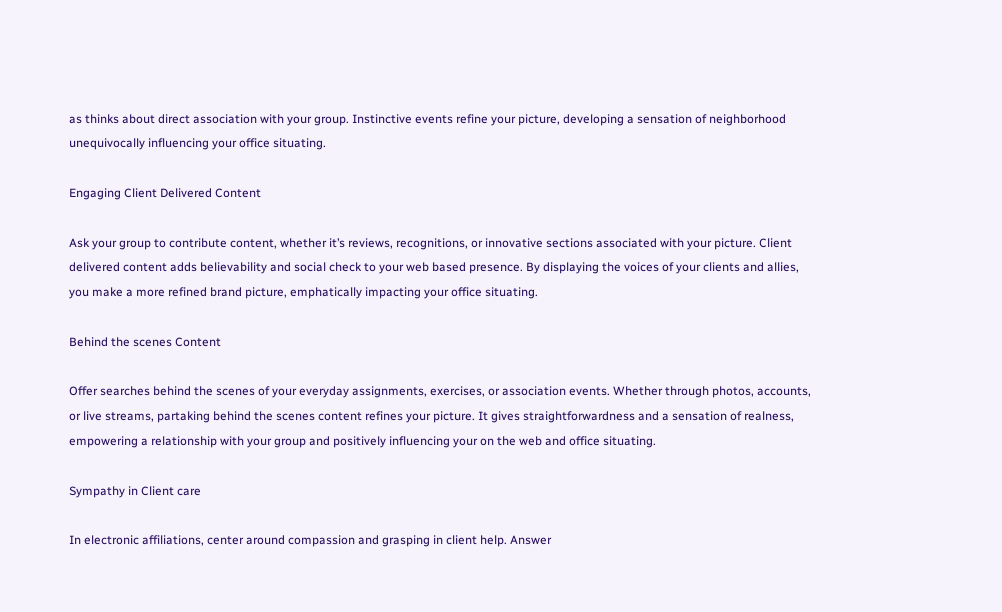as thinks about direct association with your group. Instinctive events refine your picture, developing a sensation of neighborhood unequivocally influencing your office situating.

Engaging Client Delivered Content

Ask your group to contribute content, whether it’s reviews, recognitions, or innovative sections associated with your picture. Client delivered content adds believability and social check to your web based presence. By displaying the voices of your clients and allies, you make a more refined brand picture, emphatically impacting your office situating.

Behind the scenes Content

Offer searches behind the scenes of your everyday assignments, exercises, or association events. Whether through photos, accounts, or live streams, partaking behind the scenes content refines your picture. It gives straightforwardness and a sensation of realness, empowering a relationship with your group and positively influencing your on the web and office situating.

Sympathy in Client care

In electronic affiliations, center around compassion and grasping in client help. Answer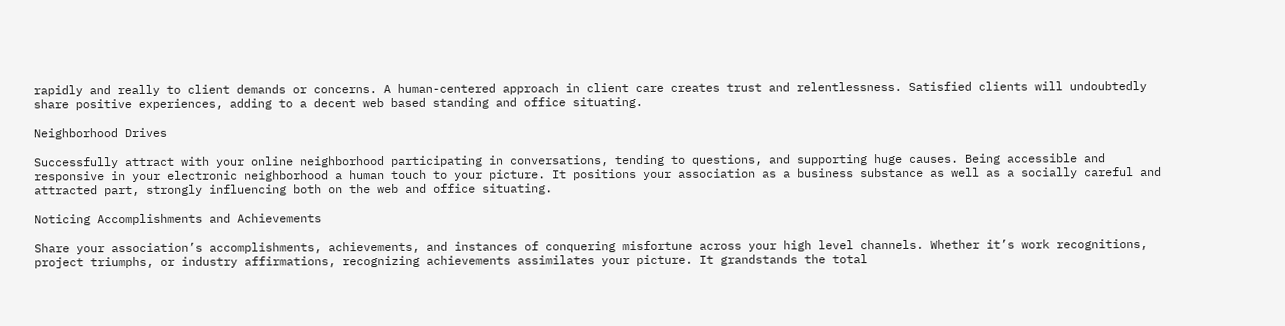rapidly and really to client demands or concerns. A human-centered approach in client care creates trust and relentlessness. Satisfied clients will undoubtedly share positive experiences, adding to a decent web based standing and office situating.

Neighborhood Drives

Successfully attract with your online neighborhood participating in conversations, tending to questions, and supporting huge causes. Being accessible and responsive in your electronic neighborhood a human touch to your picture. It positions your association as a business substance as well as a socially careful and attracted part, strongly influencing both on the web and office situating.

Noticing Accomplishments and Achievements

Share your association’s accomplishments, achievements, and instances of conquering misfortune across your high level channels. Whether it’s work recognitions, project triumphs, or industry affirmations, recognizing achievements assimilates your picture. It grandstands the total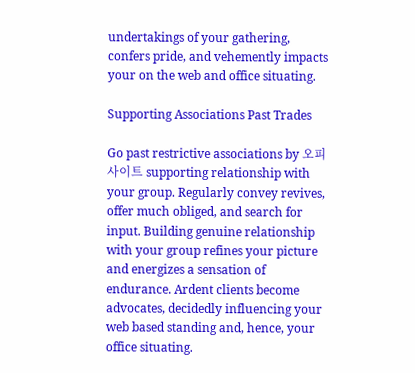undertakings of your gathering, confers pride, and vehemently impacts your on the web and office situating.

Supporting Associations Past Trades

Go past restrictive associations by 오피사이트 supporting relationship with your group. Regularly convey revives, offer much obliged, and search for input. Building genuine relationship with your group refines your picture and energizes a sensation of endurance. Ardent clients become advocates, decidedly influencing your web based standing and, hence, your office situating.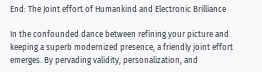End: The Joint effort of Humankind and Electronic Brilliance

In the confounded dance between refining your picture and keeping a superb modernized presence, a friendly joint effort emerges. By pervading validity, personalization, and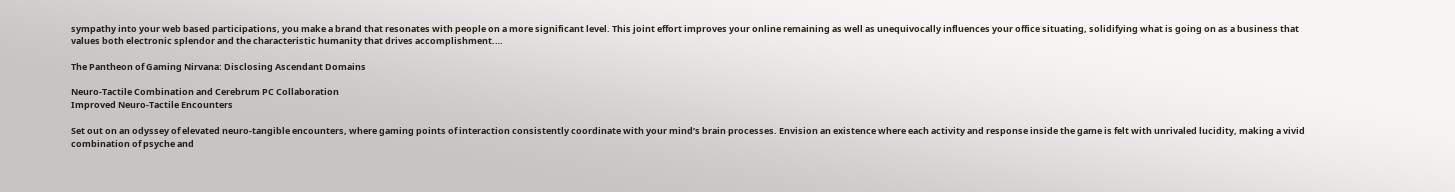sympathy into your web based participations, you make a brand that resonates with people on a more significant level. This joint effort improves your online remaining as well as unequivocally influences your office situating, solidifying what is going on as a business that values both electronic splendor and the characteristic humanity that drives accomplishment.…

The Pantheon of Gaming Nirvana: Disclosing Ascendant Domains

Neuro-Tactile Combination and Cerebrum PC Collaboration
Improved Neuro-Tactile Encounters

Set out on an odyssey of elevated neuro-tangible encounters, where gaming points of interaction consistently coordinate with your mind’s brain processes. Envision an existence where each activity and response inside the game is felt with unrivaled lucidity, making a vivid combination of psyche and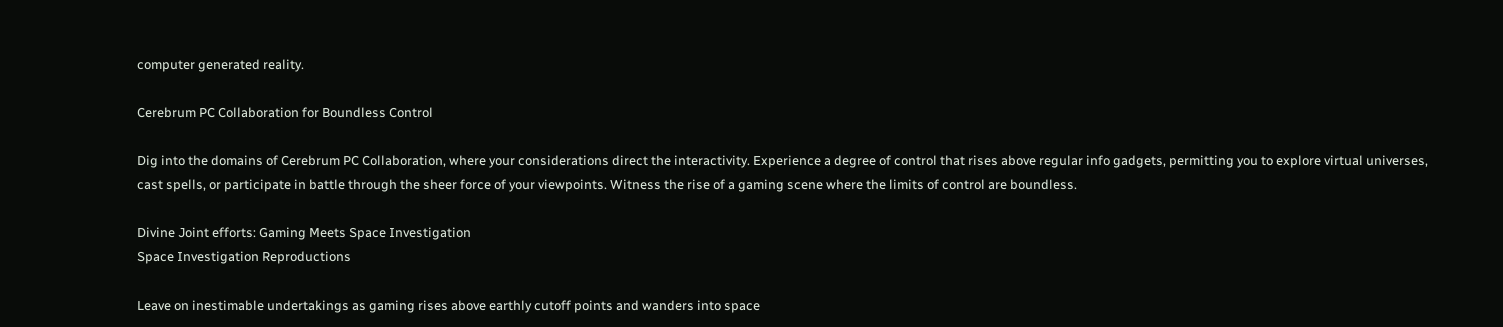computer generated reality.

Cerebrum PC Collaboration for Boundless Control

Dig into the domains of Cerebrum PC Collaboration, where your considerations direct the interactivity. Experience a degree of control that rises above regular info gadgets, permitting you to explore virtual universes, cast spells, or participate in battle through the sheer force of your viewpoints. Witness the rise of a gaming scene where the limits of control are boundless.

Divine Joint efforts: Gaming Meets Space Investigation
Space Investigation Reproductions

Leave on inestimable undertakings as gaming rises above earthly cutoff points and wanders into space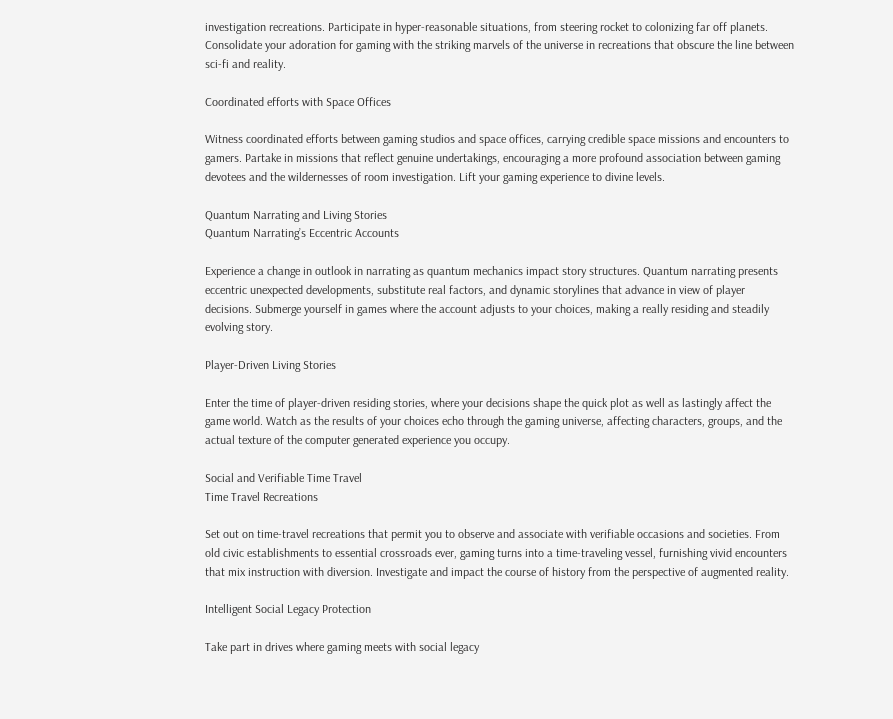investigation recreations. Participate in hyper-reasonable situations, from steering rocket to colonizing far off planets. Consolidate your adoration for gaming with the striking marvels of the universe in recreations that obscure the line between sci-fi and reality.

Coordinated efforts with Space Offices

Witness coordinated efforts between gaming studios and space offices, carrying credible space missions and encounters to gamers. Partake in missions that reflect genuine undertakings, encouraging a more profound association between gaming devotees and the wildernesses of room investigation. Lift your gaming experience to divine levels.

Quantum Narrating and Living Stories
Quantum Narrating’s Eccentric Accounts

Experience a change in outlook in narrating as quantum mechanics impact story structures. Quantum narrating presents eccentric unexpected developments, substitute real factors, and dynamic storylines that advance in view of player decisions. Submerge yourself in games where the account adjusts to your choices, making a really residing and steadily evolving story.

Player-Driven Living Stories

Enter the time of player-driven residing stories, where your decisions shape the quick plot as well as lastingly affect the game world. Watch as the results of your choices echo through the gaming universe, affecting characters, groups, and the actual texture of the computer generated experience you occupy.

Social and Verifiable Time Travel
Time Travel Recreations

Set out on time-travel recreations that permit you to observe and associate with verifiable occasions and societies. From old civic establishments to essential crossroads ever, gaming turns into a time-traveling vessel, furnishing vivid encounters that mix instruction with diversion. Investigate and impact the course of history from the perspective of augmented reality.

Intelligent Social Legacy Protection

Take part in drives where gaming meets with social legacy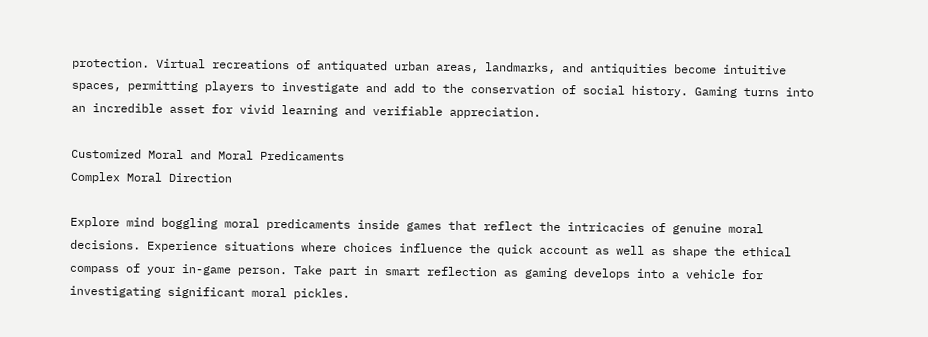protection. Virtual recreations of antiquated urban areas, landmarks, and antiquities become intuitive spaces, permitting players to investigate and add to the conservation of social history. Gaming turns into an incredible asset for vivid learning and verifiable appreciation.

Customized Moral and Moral Predicaments
Complex Moral Direction

Explore mind boggling moral predicaments inside games that reflect the intricacies of genuine moral decisions. Experience situations where choices influence the quick account as well as shape the ethical compass of your in-game person. Take part in smart reflection as gaming develops into a vehicle for investigating significant moral pickles.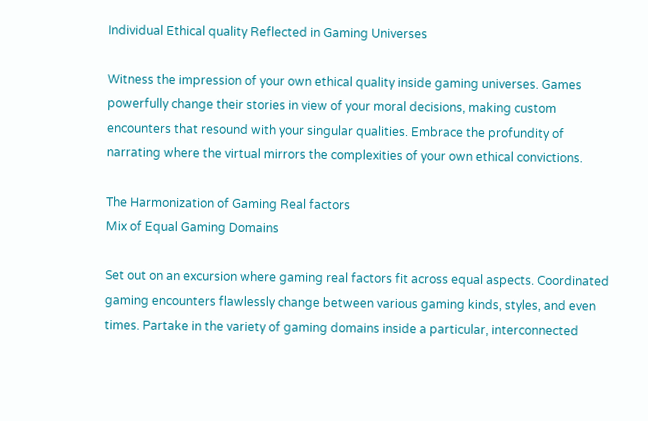Individual Ethical quality Reflected in Gaming Universes

Witness the impression of your own ethical quality inside gaming universes. Games powerfully change their stories in view of your moral decisions, making custom encounters that resound with your singular qualities. Embrace the profundity of narrating where the virtual mirrors the complexities of your own ethical convictions.

The Harmonization of Gaming Real factors
Mix of Equal Gaming Domains

Set out on an excursion where gaming real factors fit across equal aspects. Coordinated gaming encounters flawlessly change between various gaming kinds, styles, and even times. Partake in the variety of gaming domains inside a particular, interconnected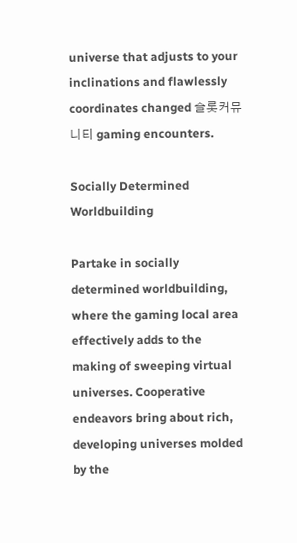universe that adjusts to your inclinations and flawlessly coordinates changed 슬롯커뮤니티 gaming encounters.

Socially Determined Worldbuilding

Partake in socially determined worldbuilding, where the gaming local area effectively adds to the making of sweeping virtual universes. Cooperative endeavors bring about rich, developing universes molded by the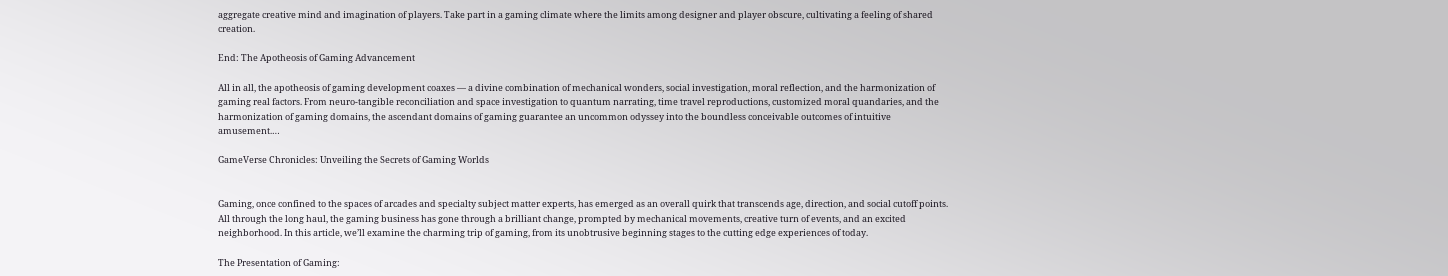aggregate creative mind and imagination of players. Take part in a gaming climate where the limits among designer and player obscure, cultivating a feeling of shared creation.

End: The Apotheosis of Gaming Advancement

All in all, the apotheosis of gaming development coaxes — a divine combination of mechanical wonders, social investigation, moral reflection, and the harmonization of gaming real factors. From neuro-tangible reconciliation and space investigation to quantum narrating, time travel reproductions, customized moral quandaries, and the harmonization of gaming domains, the ascendant domains of gaming guarantee an uncommon odyssey into the boundless conceivable outcomes of intuitive amusement.…

GameVerse Chronicles: Unveiling the Secrets of Gaming Worlds


Gaming, once confined to the spaces of arcades and specialty subject matter experts, has emerged as an overall quirk that transcends age, direction, and social cutoff points. All through the long haul, the gaming business has gone through a brilliant change, prompted by mechanical movements, creative turn of events, and an excited neighborhood. In this article, we’ll examine the charming trip of gaming, from its unobtrusive beginning stages to the cutting edge experiences of today.

The Presentation of Gaming: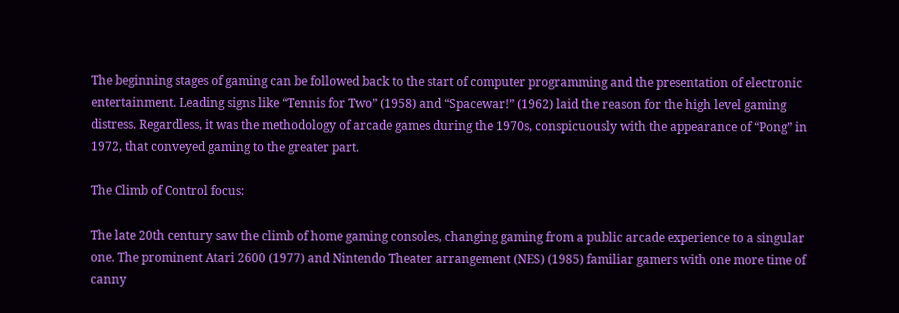The beginning stages of gaming can be followed back to the start of computer programming and the presentation of electronic entertainment. Leading signs like “Tennis for Two” (1958) and “Spacewar!” (1962) laid the reason for the high level gaming distress. Regardless, it was the methodology of arcade games during the 1970s, conspicuously with the appearance of “Pong” in 1972, that conveyed gaming to the greater part.

The Climb of Control focus:

The late 20th century saw the climb of home gaming consoles, changing gaming from a public arcade experience to a singular one. The prominent Atari 2600 (1977) and Nintendo Theater arrangement (NES) (1985) familiar gamers with one more time of canny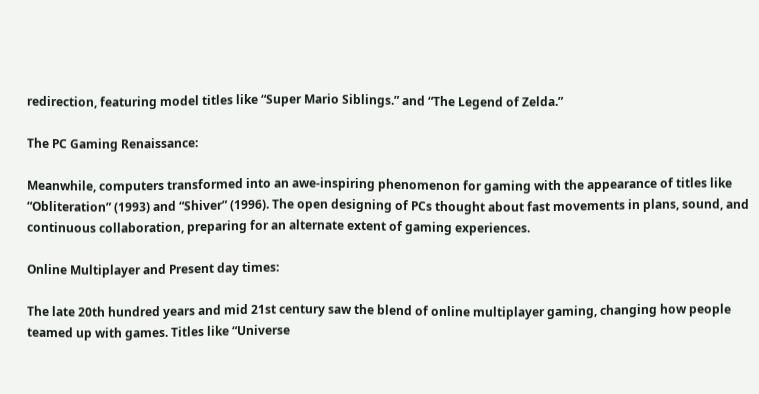redirection, featuring model titles like “Super Mario Siblings.” and “The Legend of Zelda.”

The PC Gaming Renaissance:

Meanwhile, computers transformed into an awe-inspiring phenomenon for gaming with the appearance of titles like “Obliteration” (1993) and “Shiver” (1996). The open designing of PCs thought about fast movements in plans, sound, and continuous collaboration, preparing for an alternate extent of gaming experiences.

Online Multiplayer and Present day times:

The late 20th hundred years and mid 21st century saw the blend of online multiplayer gaming, changing how people teamed up with games. Titles like “Universe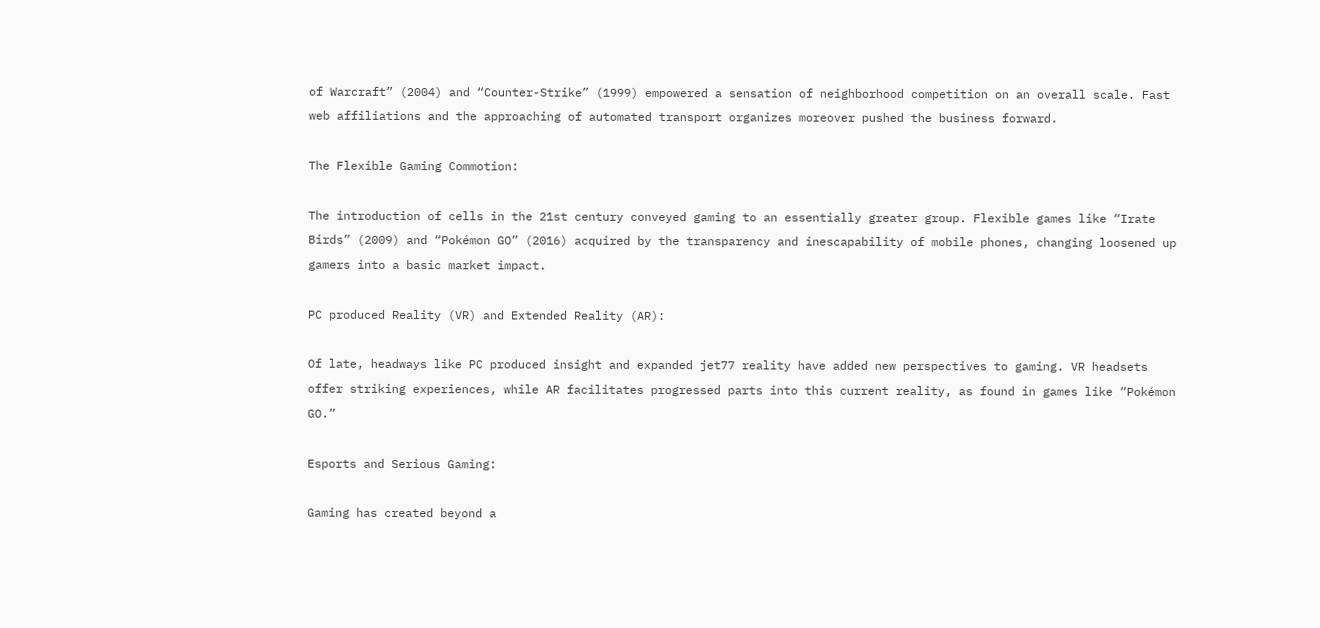of Warcraft” (2004) and “Counter-Strike” (1999) empowered a sensation of neighborhood competition on an overall scale. Fast web affiliations and the approaching of automated transport organizes moreover pushed the business forward.

The Flexible Gaming Commotion:

The introduction of cells in the 21st century conveyed gaming to an essentially greater group. Flexible games like “Irate Birds” (2009) and “Pokémon GO” (2016) acquired by the transparency and inescapability of mobile phones, changing loosened up gamers into a basic market impact.

PC produced Reality (VR) and Extended Reality (AR):

Of late, headways like PC produced insight and expanded jet77 reality have added new perspectives to gaming. VR headsets offer striking experiences, while AR facilitates progressed parts into this current reality, as found in games like “Pokémon GO.”

Esports and Serious Gaming:

Gaming has created beyond a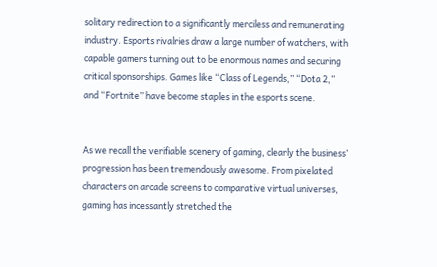solitary redirection to a significantly merciless and remunerating industry. Esports rivalries draw a large number of watchers, with capable gamers turning out to be enormous names and securing critical sponsorships. Games like “Class of Legends,” “Dota 2,” and “Fortnite” have become staples in the esports scene.


As we recall the verifiable scenery of gaming, clearly the business’ progression has been tremendously awesome. From pixelated characters on arcade screens to comparative virtual universes, gaming has incessantly stretched the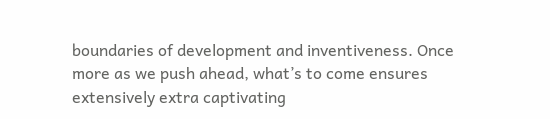boundaries of development and inventiveness. Once more as we push ahead, what’s to come ensures extensively extra captivating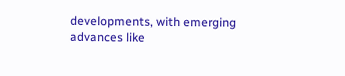developments, with emerging advances like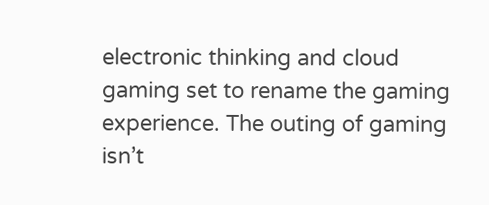electronic thinking and cloud gaming set to rename the gaming experience. The outing of gaming isn’t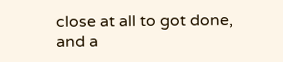close at all to got done, and a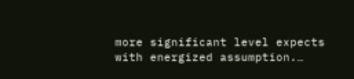more significant level expects with energized assumption.…